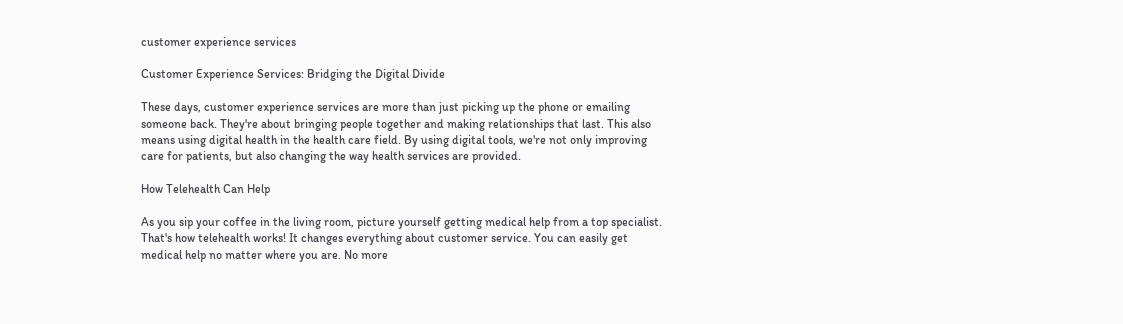customer experience services

Customer Experience Services: Bridging the Digital Divide

These days, customer experience services are more than just picking up the phone or emailing someone back. They're about bringing people together and making relationships that last. This also means using digital health in the health care field. By using digital tools, we're not only improving care for patients, but also changing the way health services are provided.

How Telehealth Can Help

As you sip your coffee in the living room, picture yourself getting medical help from a top specialist. That's how telehealth works! It changes everything about customer service. You can easily get medical help no matter where you are. No more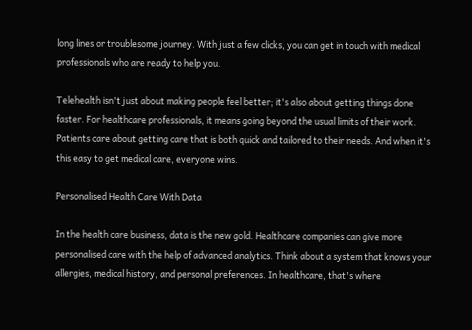long lines or troublesome journey. With just a few clicks, you can get in touch with medical professionals who are ready to help you.

Telehealth isn't just about making people feel better; it's also about getting things done faster. For healthcare professionals, it means going beyond the usual limits of their work. Patients care about getting care that is both quick and tailored to their needs. And when it's this easy to get medical care, everyone wins.

Personalised Health Care With Data

In the health care business, data is the new gold. Healthcare companies can give more personalised care with the help of advanced analytics. Think about a system that knows your allergies, medical history, and personal preferences. In healthcare, that's where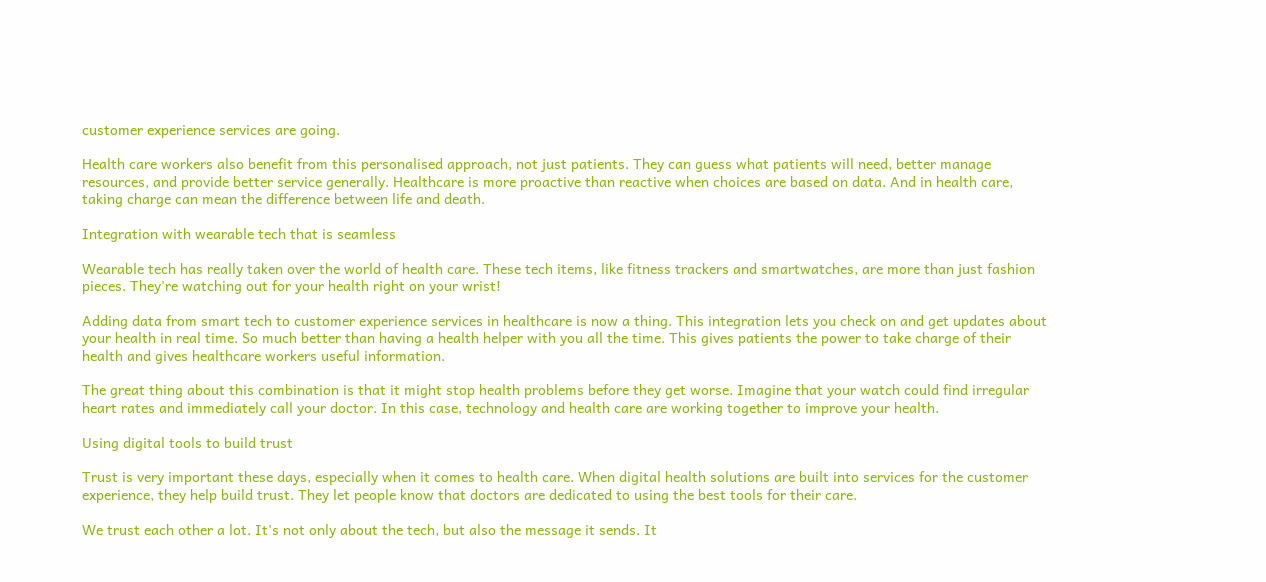customer experience services are going.

Health care workers also benefit from this personalised approach, not just patients. They can guess what patients will need, better manage resources, and provide better service generally. Healthcare is more proactive than reactive when choices are based on data. And in health care, taking charge can mean the difference between life and death.

Integration with wearable tech that is seamless

Wearable tech has really taken over the world of health care. These tech items, like fitness trackers and smartwatches, are more than just fashion pieces. They're watching out for your health right on your wrist!

Adding data from smart tech to customer experience services in healthcare is now a thing. This integration lets you check on and get updates about your health in real time. So much better than having a health helper with you all the time. This gives patients the power to take charge of their health and gives healthcare workers useful information.

The great thing about this combination is that it might stop health problems before they get worse. Imagine that your watch could find irregular heart rates and immediately call your doctor. In this case, technology and health care are working together to improve your health.

Using digital tools to build trust

Trust is very important these days, especially when it comes to health care. When digital health solutions are built into services for the customer experience, they help build trust. They let people know that doctors are dedicated to using the best tools for their care.

We trust each other a lot. It's not only about the tech, but also the message it sends. It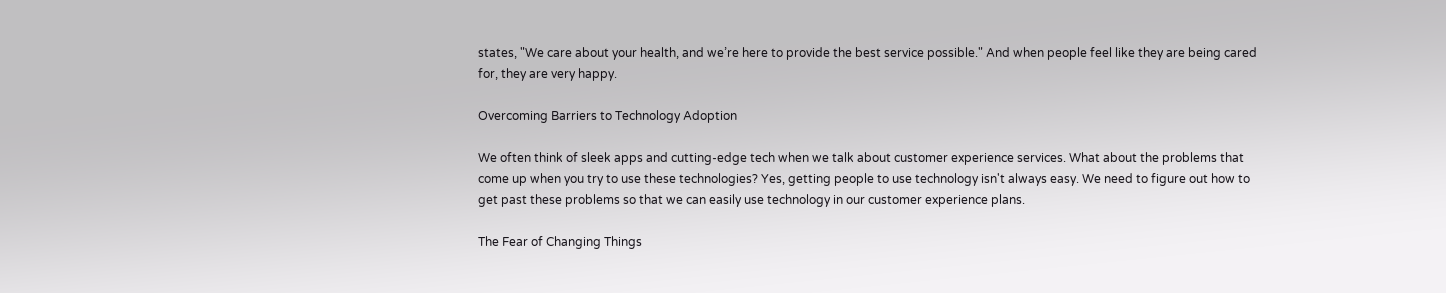states, "We care about your health, and we’re here to provide the best service possible." And when people feel like they are being cared for, they are very happy.

Overcoming Barriers to Technology Adoption

We often think of sleek apps and cutting-edge tech when we talk about customer experience services. What about the problems that come up when you try to use these technologies? Yes, getting people to use technology isn't always easy. We need to figure out how to get past these problems so that we can easily use technology in our customer experience plans.

The Fear of Changing Things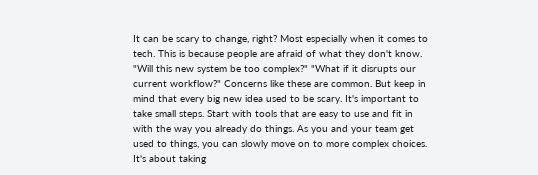It can be scary to change, right? Most especially when it comes to tech. This is because people are afraid of what they don't know. "Will this new system be too complex?" "What if it disrupts our current workflow?" Concerns like these are common. But keep in mind that every big new idea used to be scary. It's important to take small steps. Start with tools that are easy to use and fit in with the way you already do things. As you and your team get used to things, you can slowly move on to more complex choices. It's about taking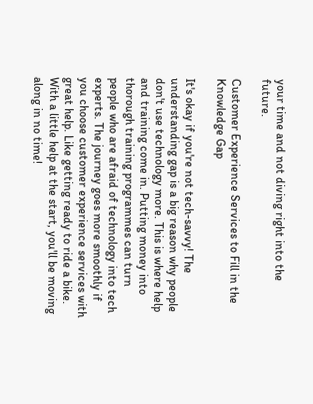your time and not diving right into the future.

Customer Experience Services to Fill in the Knowledge Gap

It's okay if you're not tech-savvy! The understanding gap is a big reason why people don't use technology more. This is where help and training come in. Putting money into thorough training programmes can turn people who are afraid of technology into tech experts. The journey goes more smoothly if you choose customer experience services with great help. Like getting ready to ride a bike. With a little help at the start, you'll be moving along in no time!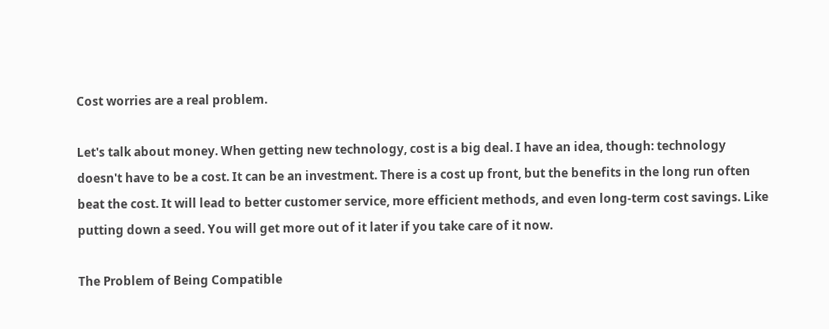Cost worries are a real problem.

Let's talk about money. When getting new technology, cost is a big deal. I have an idea, though: technology doesn't have to be a cost. It can be an investment. There is a cost up front, but the benefits in the long run often beat the cost. It will lead to better customer service, more efficient methods, and even long-term cost savings. Like putting down a seed. You will get more out of it later if you take care of it now.

The Problem of Being Compatible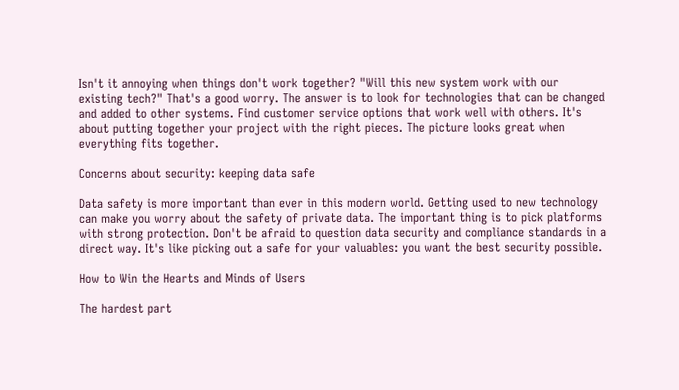Isn't it annoying when things don't work together? "Will this new system work with our existing tech?" That's a good worry. The answer is to look for technologies that can be changed and added to other systems. Find customer service options that work well with others. It's about putting together your project with the right pieces. The picture looks great when everything fits together.

Concerns about security: keeping data safe

Data safety is more important than ever in this modern world. Getting used to new technology can make you worry about the safety of private data. The important thing is to pick platforms with strong protection. Don't be afraid to question data security and compliance standards in a direct way. It's like picking out a safe for your valuables: you want the best security possible.

How to Win the Hearts and Minds of Users

The hardest part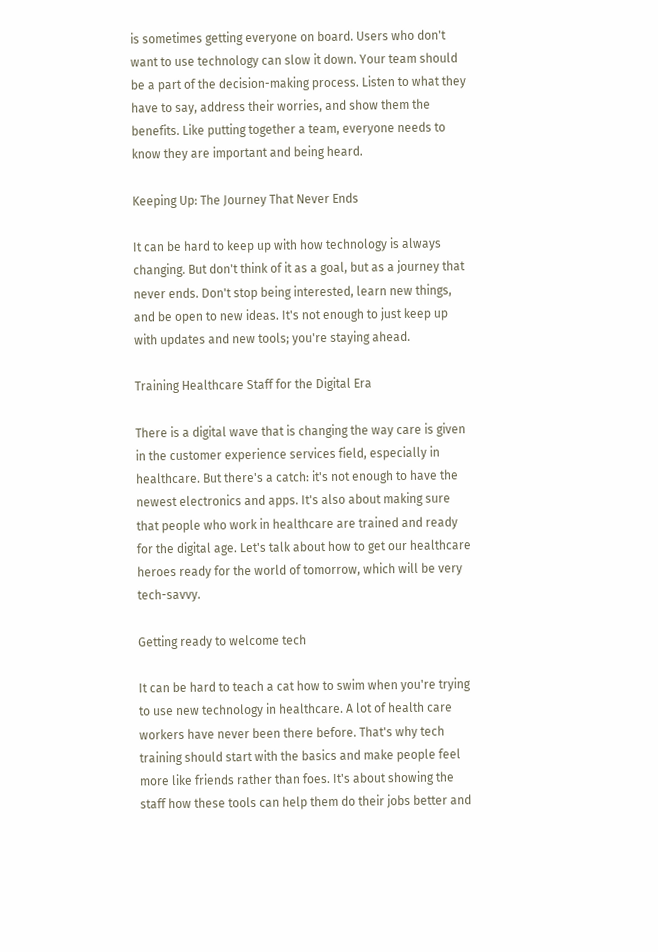is sometimes getting everyone on board. Users who don't want to use technology can slow it down. Your team should be a part of the decision-making process. Listen to what they have to say, address their worries, and show them the benefits. Like putting together a team, everyone needs to know they are important and being heard.

Keeping Up: The Journey That Never Ends

It can be hard to keep up with how technology is always changing. But don't think of it as a goal, but as a journey that never ends. Don't stop being interested, learn new things, and be open to new ideas. It's not enough to just keep up with updates and new tools; you're staying ahead.

Training Healthcare Staff for the Digital Era

There is a digital wave that is changing the way care is given in the customer experience services field, especially in healthcare. But there's a catch: it's not enough to have the newest electronics and apps. It's also about making sure that people who work in healthcare are trained and ready for the digital age. Let's talk about how to get our healthcare heroes ready for the world of tomorrow, which will be very tech-savvy.

Getting ready to welcome tech

It can be hard to teach a cat how to swim when you're trying to use new technology in healthcare. A lot of health care workers have never been there before. That's why tech training should start with the basics and make people feel more like friends rather than foes. It's about showing the staff how these tools can help them do their jobs better and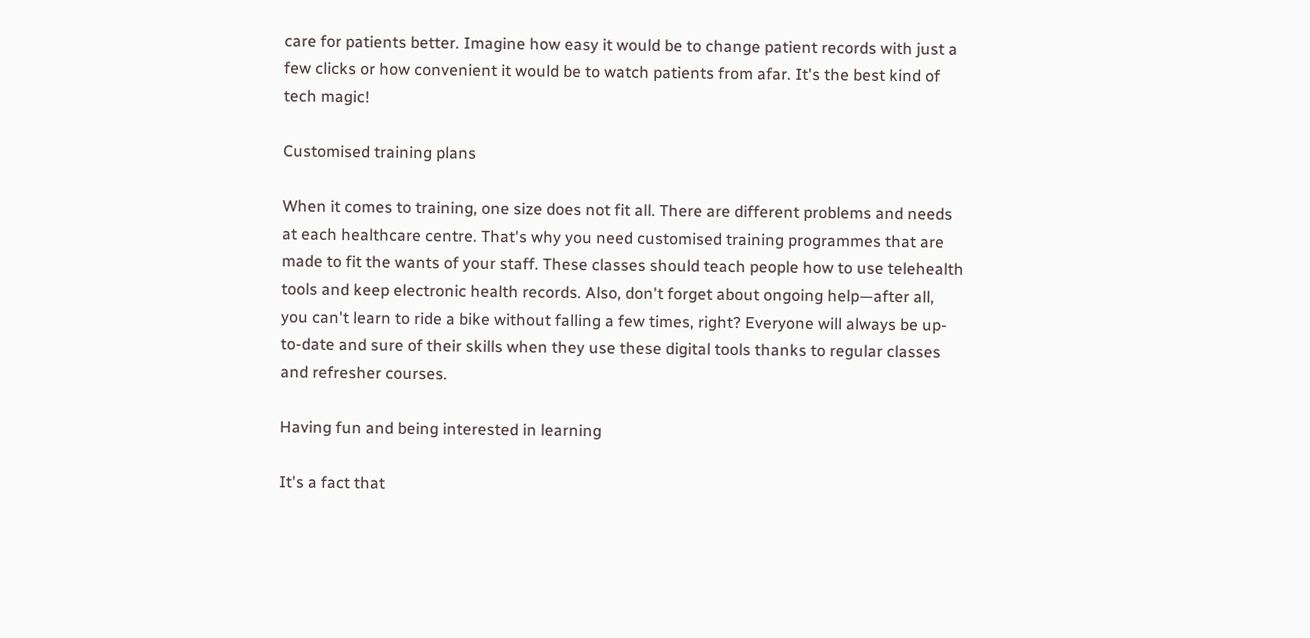care for patients better. Imagine how easy it would be to change patient records with just a few clicks or how convenient it would be to watch patients from afar. It's the best kind of tech magic!

Customised training plans

When it comes to training, one size does not fit all. There are different problems and needs at each healthcare centre. That's why you need customised training programmes that are made to fit the wants of your staff. These classes should teach people how to use telehealth tools and keep electronic health records. Also, don't forget about ongoing help—after all, you can't learn to ride a bike without falling a few times, right? Everyone will always be up-to-date and sure of their skills when they use these digital tools thanks to regular classes and refresher courses.

Having fun and being interested in learning

It's a fact that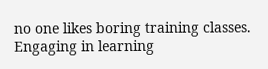no one likes boring training classes. Engaging in learning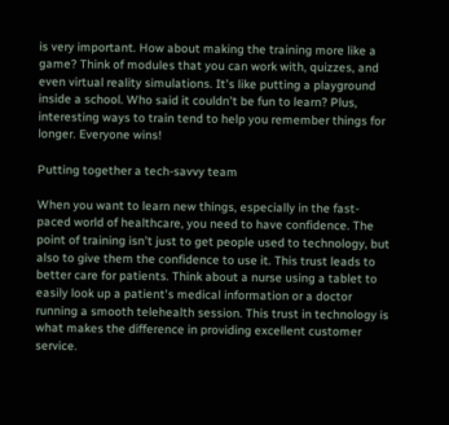is very important. How about making the training more like a game? Think of modules that you can work with, quizzes, and even virtual reality simulations. It's like putting a playground inside a school. Who said it couldn't be fun to learn? Plus, interesting ways to train tend to help you remember things for longer. Everyone wins!

Putting together a tech-savvy team

When you want to learn new things, especially in the fast-paced world of healthcare, you need to have confidence. The point of training isn't just to get people used to technology, but also to give them the confidence to use it. This trust leads to better care for patients. Think about a nurse using a tablet to easily look up a patient's medical information or a doctor running a smooth telehealth session. This trust in technology is what makes the difference in providing excellent customer service.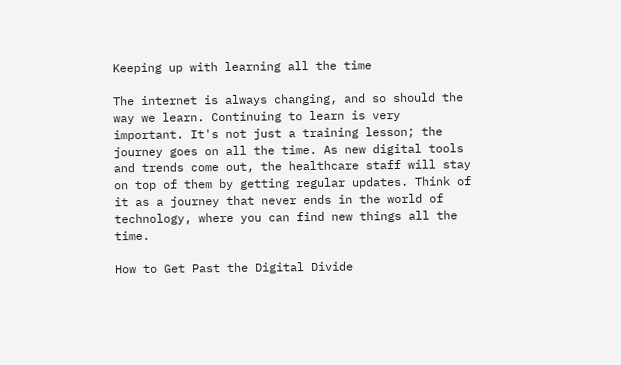Keeping up with learning all the time

The internet is always changing, and so should the way we learn. Continuing to learn is very important. It's not just a training lesson; the journey goes on all the time. As new digital tools and trends come out, the healthcare staff will stay on top of them by getting regular updates. Think of it as a journey that never ends in the world of technology, where you can find new things all the time.

How to Get Past the Digital Divide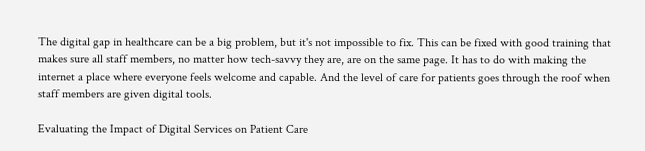The digital gap in healthcare can be a big problem, but it's not impossible to fix. This can be fixed with good training that makes sure all staff members, no matter how tech-savvy they are, are on the same page. It has to do with making the internet a place where everyone feels welcome and capable. And the level of care for patients goes through the roof when staff members are given digital tools.

Evaluating the Impact of Digital Services on Patient Care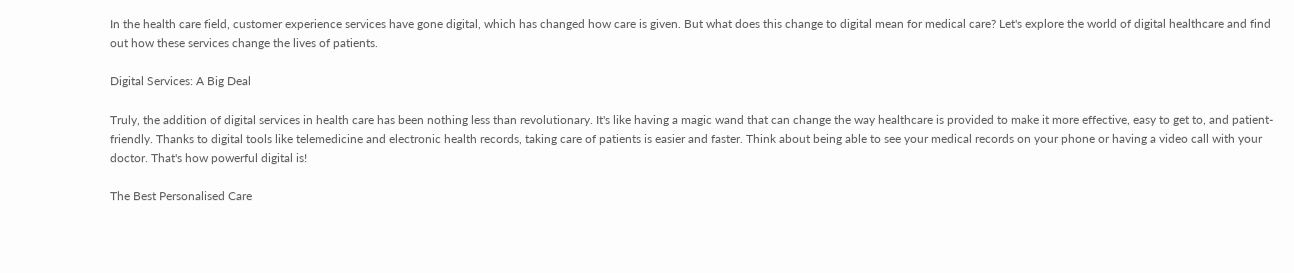In the health care field, customer experience services have gone digital, which has changed how care is given. But what does this change to digital mean for medical care? Let's explore the world of digital healthcare and find out how these services change the lives of patients.

Digital Services: A Big Deal

Truly, the addition of digital services in health care has been nothing less than revolutionary. It's like having a magic wand that can change the way healthcare is provided to make it more effective, easy to get to, and patient-friendly. Thanks to digital tools like telemedicine and electronic health records, taking care of patients is easier and faster. Think about being able to see your medical records on your phone or having a video call with your doctor. That's how powerful digital is!

The Best Personalised Care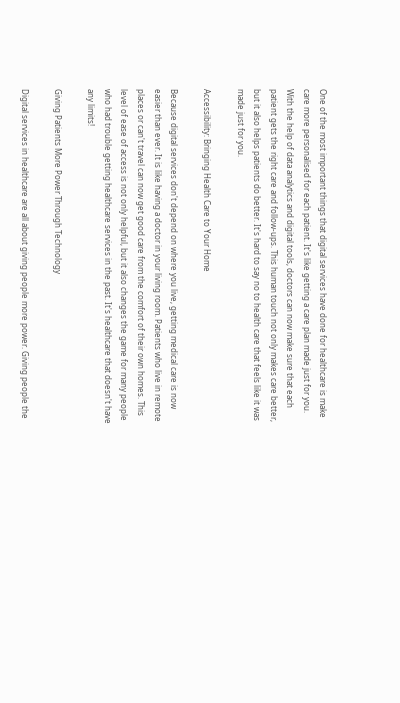One of the most important things that digital services have done for healthcare is make care more personalised for each patient. It's like getting a care plan made just for you. With the help of data analytics and digital tools, doctors can now make sure that each patient gets the right care and follow-ups. This human touch not only makes care better, but it also helps patients do better. It's hard to say no to health care that feels like it was made just for you.

Accessibility: Bringing Health Care to Your Home

Because digital services don't depend on where you live, getting medical care is now easier than ever. It is like having a doctor in your living room. Patients who live in remote places or can't travel can now get good care from the comfort of their own homes. This level of ease of access is not only helpful, but it also changes the game for many people who had trouble getting healthcare services in the past. It's healthcare that doesn't have any limits!

Giving Patients More Power Through Technology

Digital services in healthcare are all about giving people more power. Giving people the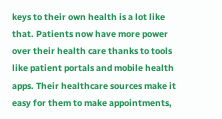keys to their own health is a lot like that. Patients now have more power over their health care thanks to tools like patient portals and mobile health apps. Their healthcare sources make it easy for them to make appointments,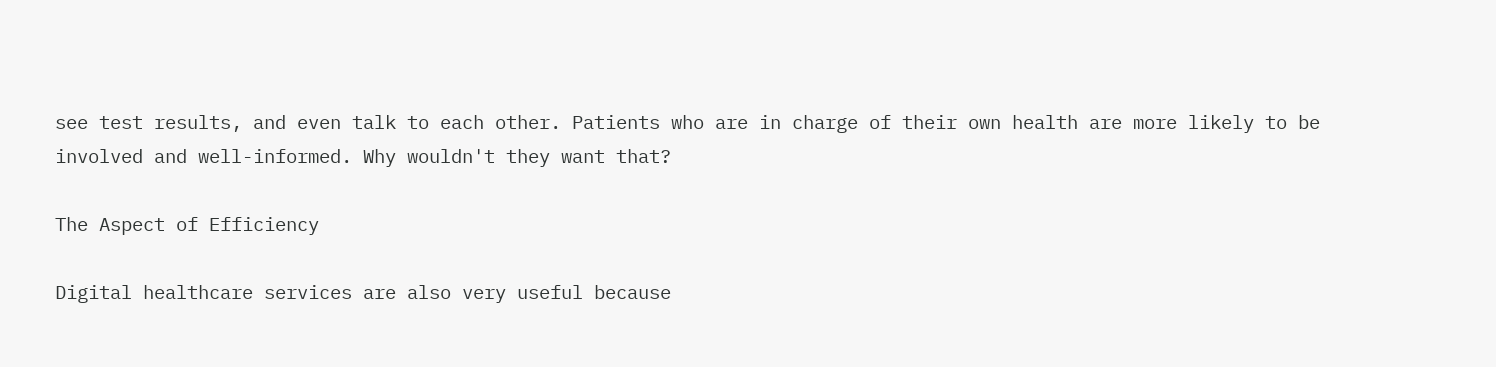see test results, and even talk to each other. Patients who are in charge of their own health are more likely to be involved and well-informed. Why wouldn't they want that?

The Aspect of Efficiency

Digital healthcare services are also very useful because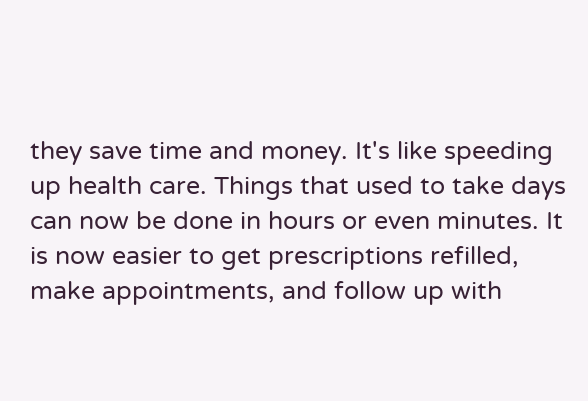they save time and money. It's like speeding up health care. Things that used to take days can now be done in hours or even minutes. It is now easier to get prescriptions refilled, make appointments, and follow up with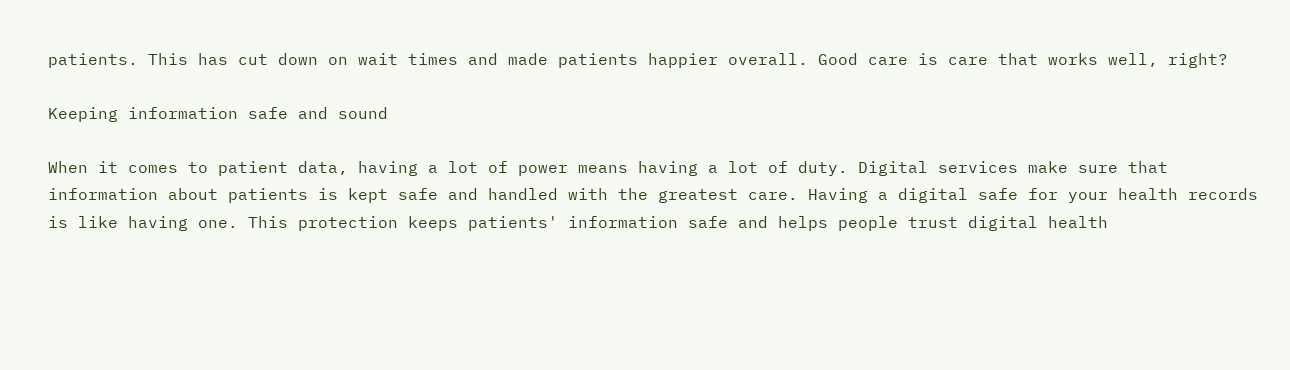patients. This has cut down on wait times and made patients happier overall. Good care is care that works well, right?

Keeping information safe and sound

When it comes to patient data, having a lot of power means having a lot of duty. Digital services make sure that information about patients is kept safe and handled with the greatest care. Having a digital safe for your health records is like having one. This protection keeps patients' information safe and helps people trust digital health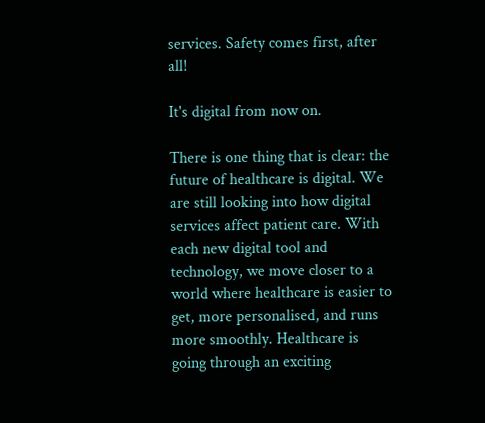services. Safety comes first, after all!

It's digital from now on.

There is one thing that is clear: the future of healthcare is digital. We are still looking into how digital services affect patient care. With each new digital tool and technology, we move closer to a world where healthcare is easier to get, more personalised, and runs more smoothly. Healthcare is going through an exciting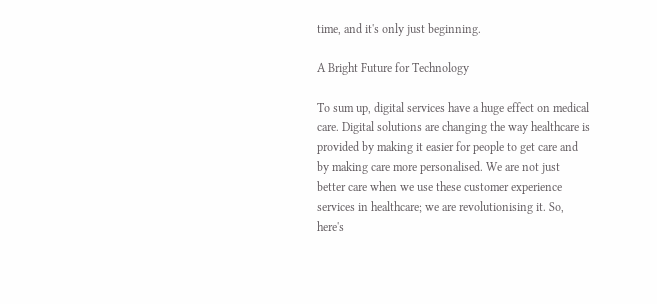time, and it's only just beginning.

A Bright Future for Technology

To sum up, digital services have a huge effect on medical care. Digital solutions are changing the way healthcare is provided by making it easier for people to get care and by making care more personalised. We are not just better care when we use these customer experience services in healthcare; we are revolutionising it. So, here's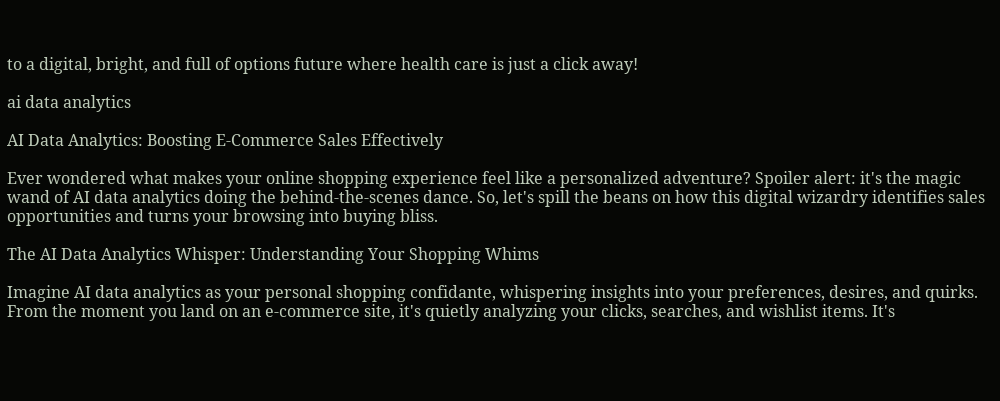to a digital, bright, and full of options future where health care is just a click away!

ai data analytics

AI Data Analytics: Boosting E-Commerce Sales Effectively

Ever wondered what makes your online shopping experience feel like a personalized adventure? Spoiler alert: it's the magic wand of AI data analytics doing the behind-the-scenes dance. So, let's spill the beans on how this digital wizardry identifies sales opportunities and turns your browsing into buying bliss.

The AI Data Analytics Whisper: Understanding Your Shopping Whims

Imagine AI data analytics as your personal shopping confidante, whispering insights into your preferences, desires, and quirks. From the moment you land on an e-commerce site, it's quietly analyzing your clicks, searches, and wishlist items. It's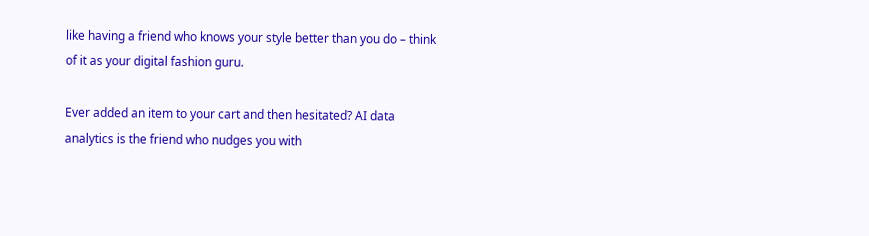like having a friend who knows your style better than you do – think of it as your digital fashion guru.

Ever added an item to your cart and then hesitated? AI data analytics is the friend who nudges you with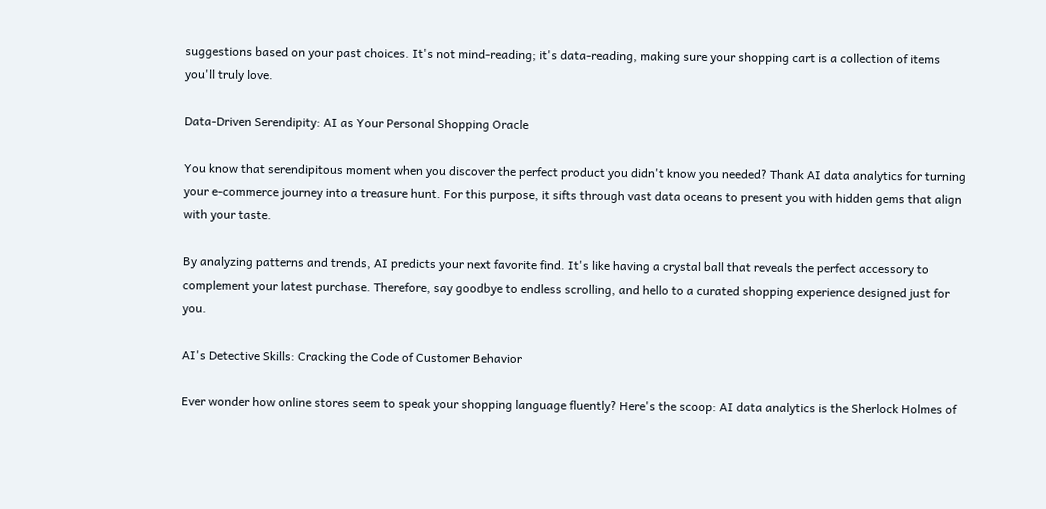suggestions based on your past choices. It's not mind-reading; it's data-reading, making sure your shopping cart is a collection of items you'll truly love.

Data-Driven Serendipity: AI as Your Personal Shopping Oracle

You know that serendipitous moment when you discover the perfect product you didn't know you needed? Thank AI data analytics for turning your e-commerce journey into a treasure hunt. For this purpose, it sifts through vast data oceans to present you with hidden gems that align with your taste.

By analyzing patterns and trends, AI predicts your next favorite find. It's like having a crystal ball that reveals the perfect accessory to complement your latest purchase. Therefore, say goodbye to endless scrolling, and hello to a curated shopping experience designed just for you.

AI's Detective Skills: Cracking the Code of Customer Behavior

Ever wonder how online stores seem to speak your shopping language fluently? Here's the scoop: AI data analytics is the Sherlock Holmes of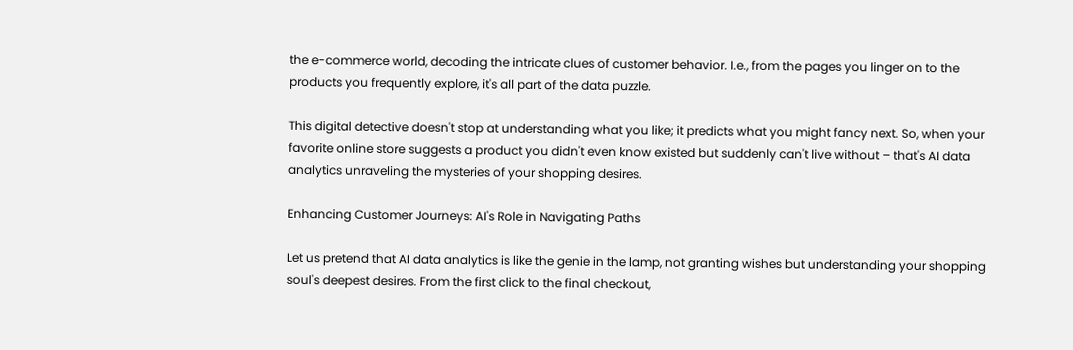the e-commerce world, decoding the intricate clues of customer behavior. I.e., from the pages you linger on to the products you frequently explore, it's all part of the data puzzle.

This digital detective doesn't stop at understanding what you like; it predicts what you might fancy next. So, when your favorite online store suggests a product you didn't even know existed but suddenly can't live without – that's AI data analytics unraveling the mysteries of your shopping desires.

Enhancing Customer Journeys: AI's Role in Navigating Paths

Let us pretend that AI data analytics is like the genie in the lamp, not granting wishes but understanding your shopping soul's deepest desires. From the first click to the final checkout,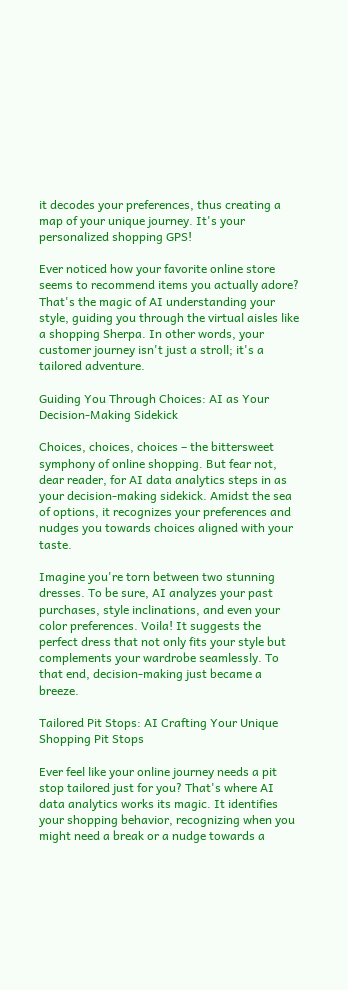it decodes your preferences, thus creating a map of your unique journey. It's your personalized shopping GPS!

Ever noticed how your favorite online store seems to recommend items you actually adore? That's the magic of AI understanding your style, guiding you through the virtual aisles like a shopping Sherpa. In other words, your customer journey isn't just a stroll; it's a tailored adventure.

Guiding You Through Choices: AI as Your Decision-Making Sidekick

Choices, choices, choices – the bittersweet symphony of online shopping. But fear not, dear reader, for AI data analytics steps in as your decision-making sidekick. Amidst the sea of options, it recognizes your preferences and nudges you towards choices aligned with your taste.

Imagine you're torn between two stunning dresses. To be sure, AI analyzes your past purchases, style inclinations, and even your color preferences. Voila! It suggests the perfect dress that not only fits your style but complements your wardrobe seamlessly. To that end, decision-making just became a breeze.

Tailored Pit Stops: AI Crafting Your Unique Shopping Pit Stops

Ever feel like your online journey needs a pit stop tailored just for you? That's where AI data analytics works its magic. It identifies your shopping behavior, recognizing when you might need a break or a nudge towards a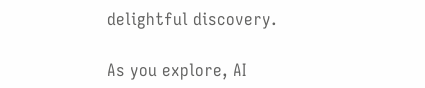delightful discovery.

As you explore, AI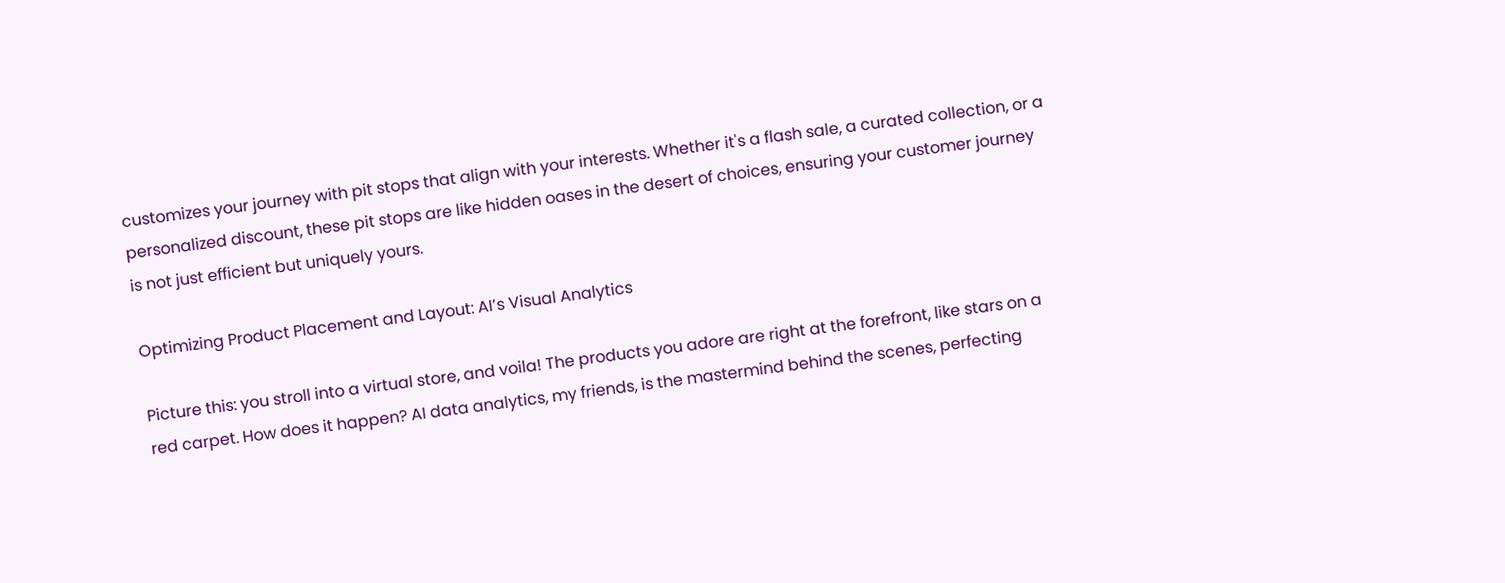customizes your journey with pit stops that align with your interests. Whether it's a flash sale, a curated collection, or a personalized discount, these pit stops are like hidden oases in the desert of choices, ensuring your customer journey is not just efficient but uniquely yours.

Optimizing Product Placement and Layout: AI’s Visual Analytics

Picture this: you stroll into a virtual store, and voila! The products you adore are right at the forefront, like stars on a red carpet. How does it happen? AI data analytics, my friends, is the mastermind behind the scenes, perfecting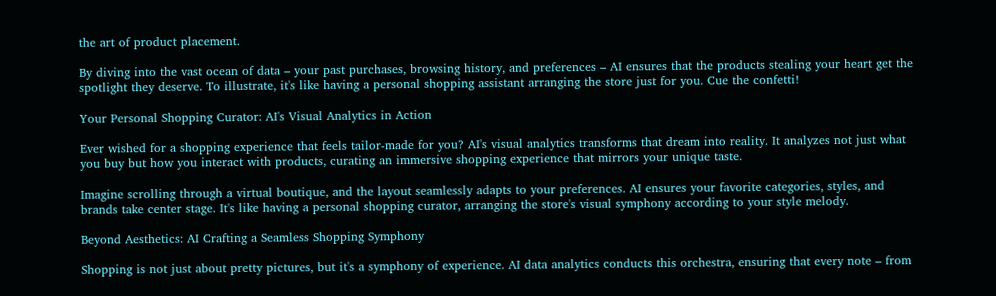the art of product placement.

By diving into the vast ocean of data – your past purchases, browsing history, and preferences – AI ensures that the products stealing your heart get the spotlight they deserve. To illustrate, it's like having a personal shopping assistant arranging the store just for you. Cue the confetti!

Your Personal Shopping Curator: AI's Visual Analytics in Action

Ever wished for a shopping experience that feels tailor-made for you? AI's visual analytics transforms that dream into reality. It analyzes not just what you buy but how you interact with products, curating an immersive shopping experience that mirrors your unique taste.

Imagine scrolling through a virtual boutique, and the layout seamlessly adapts to your preferences. AI ensures your favorite categories, styles, and brands take center stage. It's like having a personal shopping curator, arranging the store's visual symphony according to your style melody.

Beyond Aesthetics: AI Crafting a Seamless Shopping Symphony

Shopping is not just about pretty pictures, but it's a symphony of experience. AI data analytics conducts this orchestra, ensuring that every note – from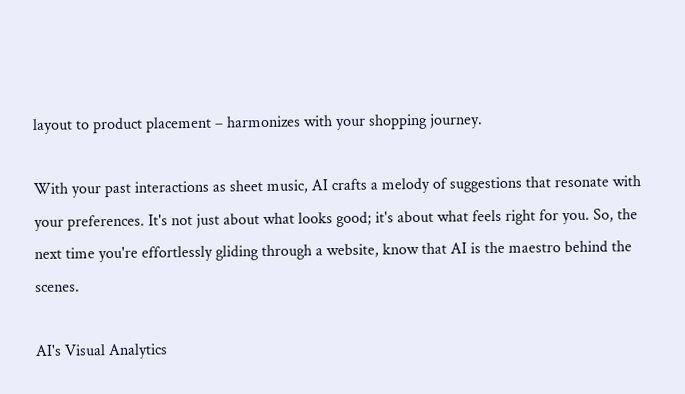layout to product placement – harmonizes with your shopping journey.

With your past interactions as sheet music, AI crafts a melody of suggestions that resonate with your preferences. It's not just about what looks good; it's about what feels right for you. So, the next time you're effortlessly gliding through a website, know that AI is the maestro behind the scenes.

AI's Visual Analytics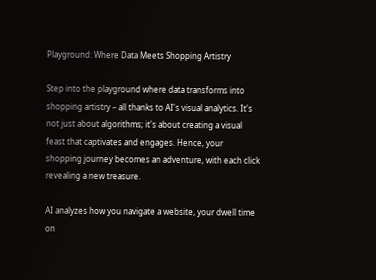Playground: Where Data Meets Shopping Artistry

Step into the playground where data transforms into shopping artistry – all thanks to AI's visual analytics. It's not just about algorithms; it's about creating a visual feast that captivates and engages. Hence, your shopping journey becomes an adventure, with each click revealing a new treasure.

AI analyzes how you navigate a website, your dwell time on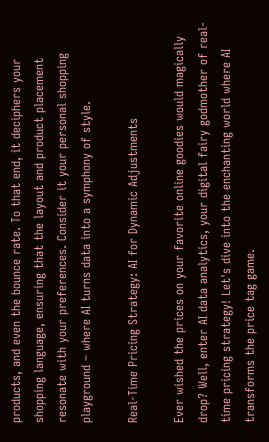products, and even the bounce rate. To that end, it deciphers your shopping language, ensuring that the layout and product placement resonate with your preferences. Consider it your personal shopping playground – where AI turns data into a symphony of style.

Real-Time Pricing Strategy: AI for Dynamic Adjustments

Ever wished the prices on your favorite online goodies would magically drop? Well, enter AI data analytics, your digital fairy godmother of real-time pricing strategy! Let's dive into the enchanting world where AI transforms the price tag game.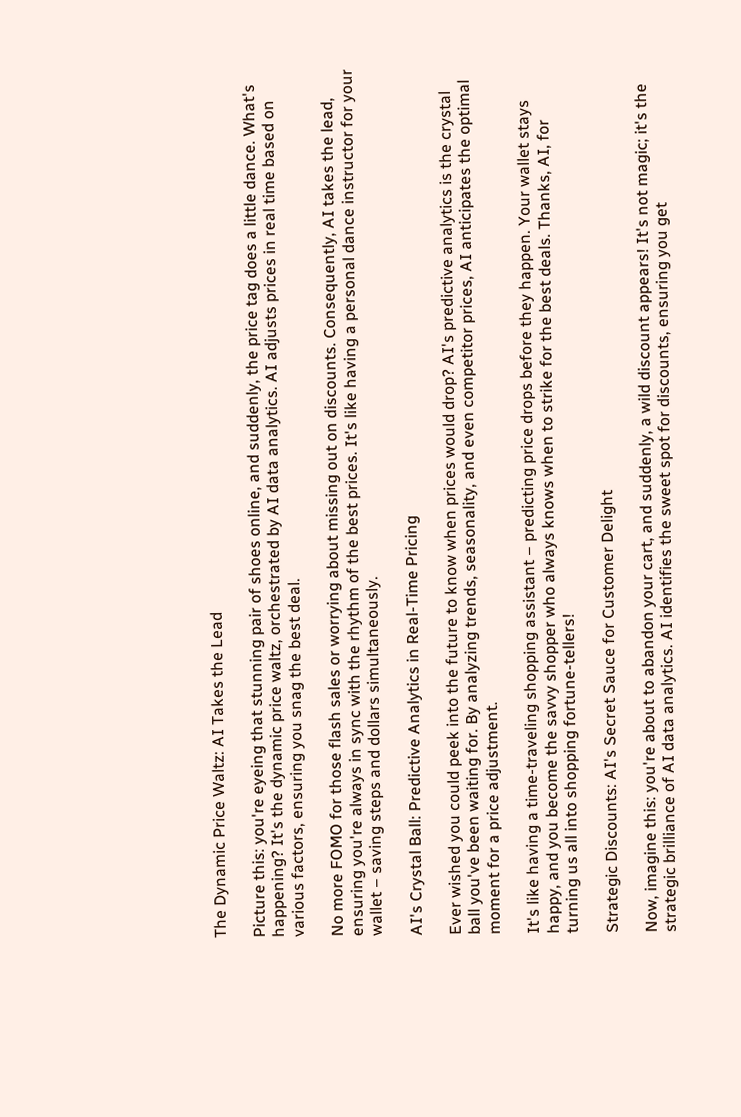The Dynamic Price Waltz: AI Takes the Lead

Picture this: you're eyeing that stunning pair of shoes online, and suddenly, the price tag does a little dance. What's happening? It's the dynamic price waltz, orchestrated by AI data analytics. AI adjusts prices in real time based on various factors, ensuring you snag the best deal.

No more FOMO for those flash sales or worrying about missing out on discounts. Consequently, AI takes the lead, ensuring you're always in sync with the rhythm of the best prices. It's like having a personal dance instructor for your wallet – saving steps and dollars simultaneously.

AI's Crystal Ball: Predictive Analytics in Real-Time Pricing

Ever wished you could peek into the future to know when prices would drop? AI's predictive analytics is the crystal ball you've been waiting for. By analyzing trends, seasonality, and even competitor prices, AI anticipates the optimal moment for a price adjustment.

It's like having a time-traveling shopping assistant – predicting price drops before they happen. Your wallet stays happy, and you become the savvy shopper who always knows when to strike for the best deals. Thanks, AI, for turning us all into shopping fortune-tellers!

Strategic Discounts: AI's Secret Sauce for Customer Delight

Now, imagine this: you're about to abandon your cart, and suddenly, a wild discount appears! It's not magic; it's the strategic brilliance of AI data analytics. AI identifies the sweet spot for discounts, ensuring you get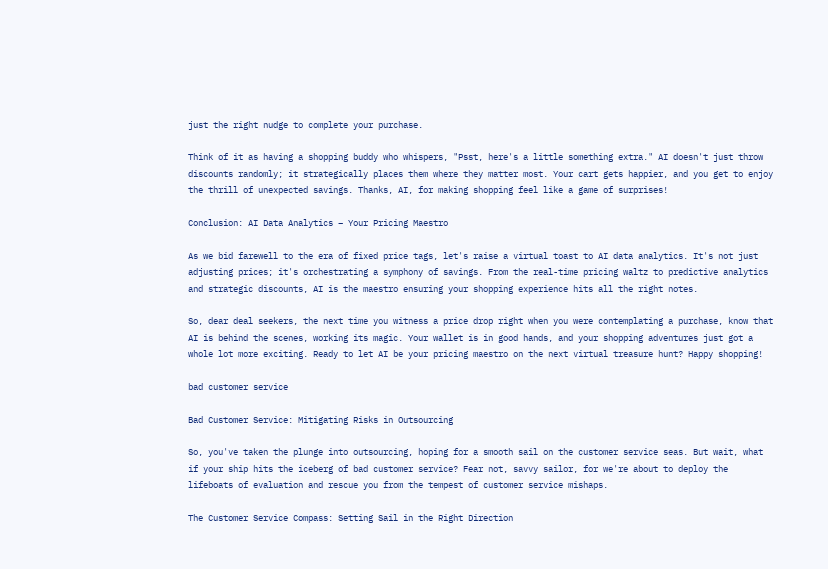just the right nudge to complete your purchase.

Think of it as having a shopping buddy who whispers, "Psst, here's a little something extra." AI doesn't just throw discounts randomly; it strategically places them where they matter most. Your cart gets happier, and you get to enjoy the thrill of unexpected savings. Thanks, AI, for making shopping feel like a game of surprises!

Conclusion: AI Data Analytics – Your Pricing Maestro

As we bid farewell to the era of fixed price tags, let's raise a virtual toast to AI data analytics. It's not just adjusting prices; it's orchestrating a symphony of savings. From the real-time pricing waltz to predictive analytics and strategic discounts, AI is the maestro ensuring your shopping experience hits all the right notes.

So, dear deal seekers, the next time you witness a price drop right when you were contemplating a purchase, know that AI is behind the scenes, working its magic. Your wallet is in good hands, and your shopping adventures just got a whole lot more exciting. Ready to let AI be your pricing maestro on the next virtual treasure hunt? Happy shopping!

bad customer service

Bad Customer Service: Mitigating Risks in Outsourcing

So, you've taken the plunge into outsourcing, hoping for a smooth sail on the customer service seas. But wait, what if your ship hits the iceberg of bad customer service? Fear not, savvy sailor, for we're about to deploy the lifeboats of evaluation and rescue you from the tempest of customer service mishaps.

The Customer Service Compass: Setting Sail in the Right Direction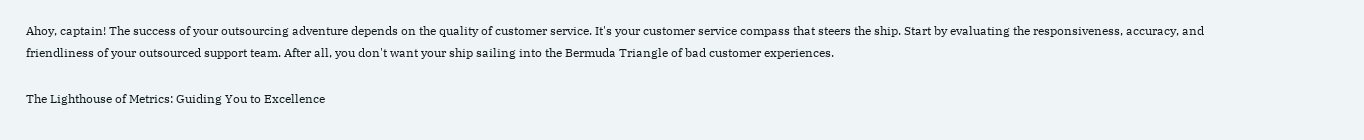Ahoy, captain! The success of your outsourcing adventure depends on the quality of customer service. It's your customer service compass that steers the ship. Start by evaluating the responsiveness, accuracy, and friendliness of your outsourced support team. After all, you don't want your ship sailing into the Bermuda Triangle of bad customer experiences.

The Lighthouse of Metrics: Guiding You to Excellence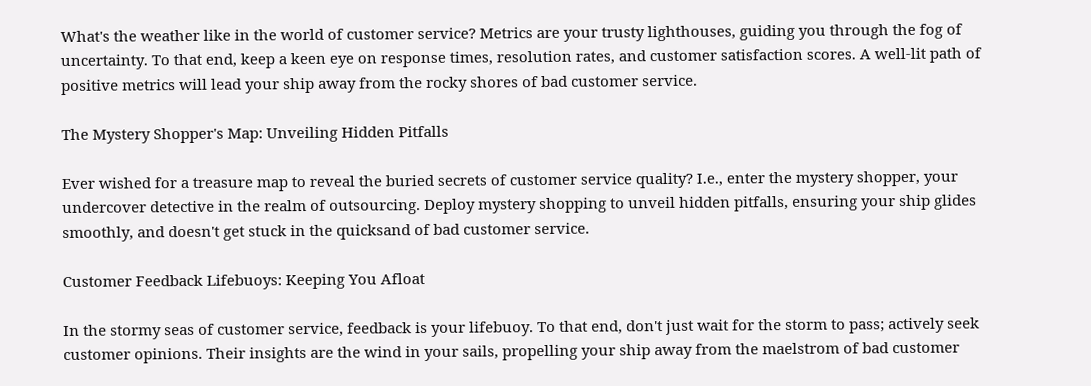What's the weather like in the world of customer service? Metrics are your trusty lighthouses, guiding you through the fog of uncertainty. To that end, keep a keen eye on response times, resolution rates, and customer satisfaction scores. A well-lit path of positive metrics will lead your ship away from the rocky shores of bad customer service.

The Mystery Shopper's Map: Unveiling Hidden Pitfalls

Ever wished for a treasure map to reveal the buried secrets of customer service quality? I.e., enter the mystery shopper, your undercover detective in the realm of outsourcing. Deploy mystery shopping to unveil hidden pitfalls, ensuring your ship glides smoothly, and doesn't get stuck in the quicksand of bad customer service.

Customer Feedback Lifebuoys: Keeping You Afloat

In the stormy seas of customer service, feedback is your lifebuoy. To that end, don't just wait for the storm to pass; actively seek customer opinions. Their insights are the wind in your sails, propelling your ship away from the maelstrom of bad customer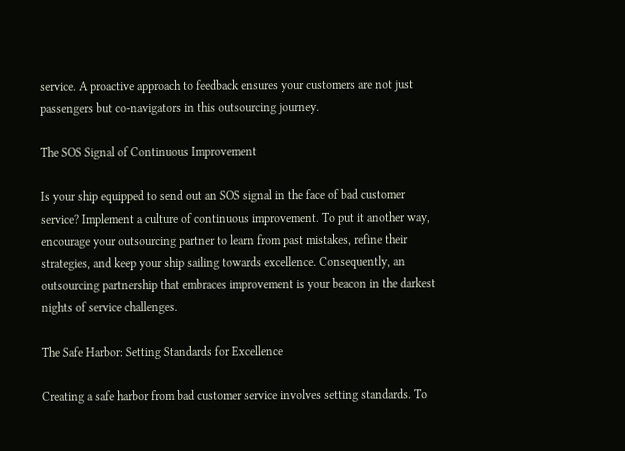service. A proactive approach to feedback ensures your customers are not just passengers but co-navigators in this outsourcing journey.

The SOS Signal of Continuous Improvement

Is your ship equipped to send out an SOS signal in the face of bad customer service? Implement a culture of continuous improvement. To put it another way, encourage your outsourcing partner to learn from past mistakes, refine their strategies, and keep your ship sailing towards excellence. Consequently, an outsourcing partnership that embraces improvement is your beacon in the darkest nights of service challenges.

The Safe Harbor: Setting Standards for Excellence

Creating a safe harbor from bad customer service involves setting standards. To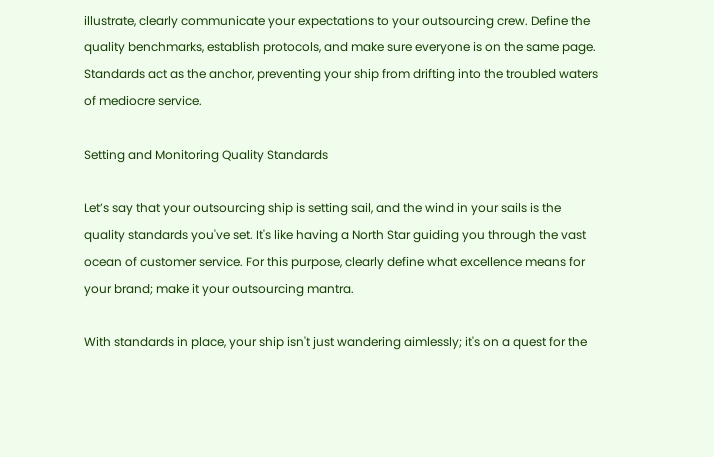illustrate, clearly communicate your expectations to your outsourcing crew. Define the quality benchmarks, establish protocols, and make sure everyone is on the same page. Standards act as the anchor, preventing your ship from drifting into the troubled waters of mediocre service.

Setting and Monitoring Quality Standards

Let’s say that your outsourcing ship is setting sail, and the wind in your sails is the quality standards you've set. It's like having a North Star guiding you through the vast ocean of customer service. For this purpose, clearly define what excellence means for your brand; make it your outsourcing mantra.

With standards in place, your ship isn't just wandering aimlessly; it's on a quest for the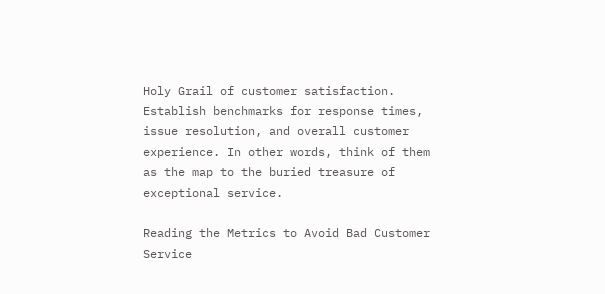Holy Grail of customer satisfaction. Establish benchmarks for response times, issue resolution, and overall customer experience. In other words, think of them as the map to the buried treasure of exceptional service.

Reading the Metrics to Avoid Bad Customer Service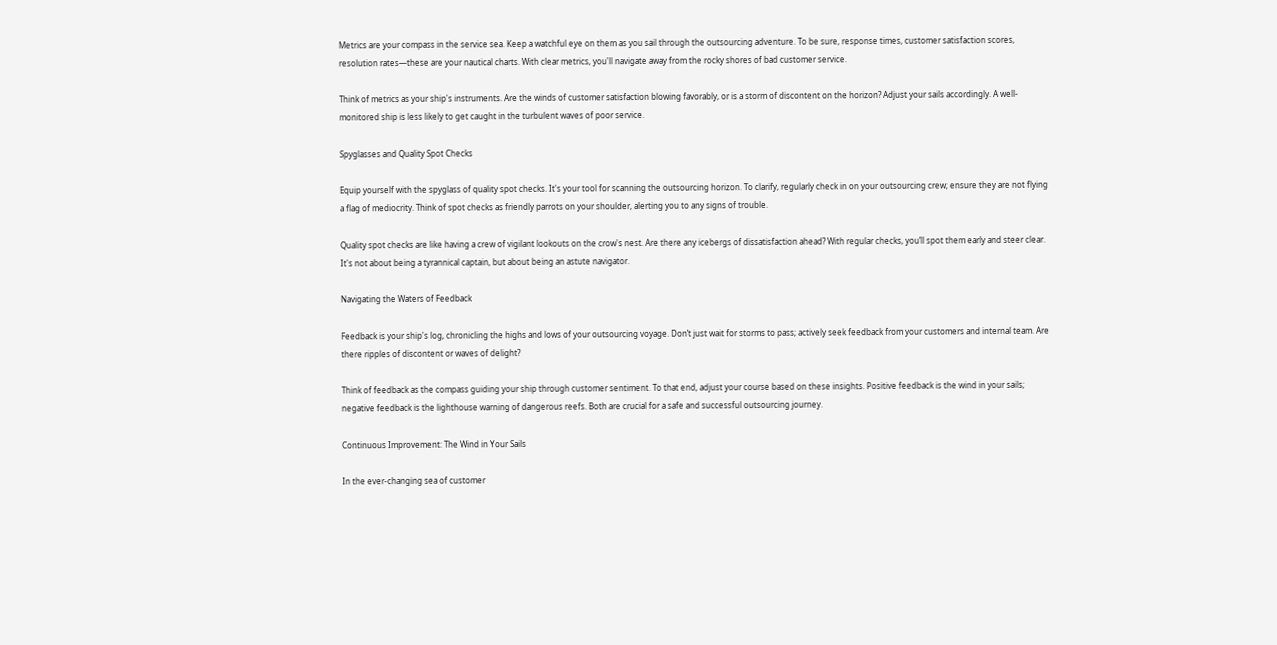Metrics are your compass in the service sea. Keep a watchful eye on them as you sail through the outsourcing adventure. To be sure, response times, customer satisfaction scores, resolution rates—these are your nautical charts. With clear metrics, you'll navigate away from the rocky shores of bad customer service.

Think of metrics as your ship's instruments. Are the winds of customer satisfaction blowing favorably, or is a storm of discontent on the horizon? Adjust your sails accordingly. A well-monitored ship is less likely to get caught in the turbulent waves of poor service.

Spyglasses and Quality Spot Checks

Equip yourself with the spyglass of quality spot checks. It's your tool for scanning the outsourcing horizon. To clarify, regularly check in on your outsourcing crew; ensure they are not flying a flag of mediocrity. Think of spot checks as friendly parrots on your shoulder, alerting you to any signs of trouble.

Quality spot checks are like having a crew of vigilant lookouts on the crow's nest. Are there any icebergs of dissatisfaction ahead? With regular checks, you’ll spot them early and steer clear. It's not about being a tyrannical captain, but about being an astute navigator.

Navigating the Waters of Feedback

Feedback is your ship's log, chronicling the highs and lows of your outsourcing voyage. Don’t just wait for storms to pass; actively seek feedback from your customers and internal team. Are there ripples of discontent or waves of delight?

Think of feedback as the compass guiding your ship through customer sentiment. To that end, adjust your course based on these insights. Positive feedback is the wind in your sails; negative feedback is the lighthouse warning of dangerous reefs. Both are crucial for a safe and successful outsourcing journey.

Continuous Improvement: The Wind in Your Sails

In the ever-changing sea of customer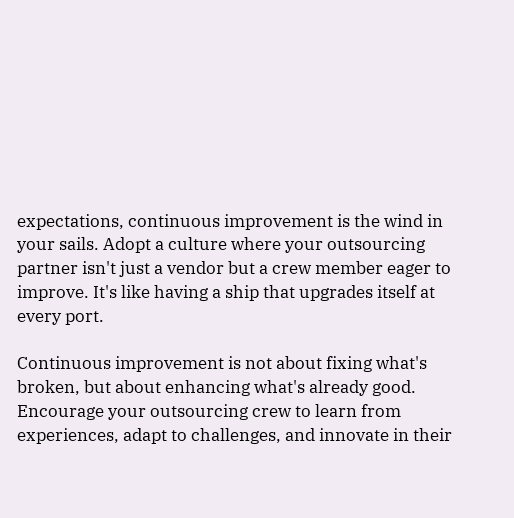expectations, continuous improvement is the wind in your sails. Adopt a culture where your outsourcing partner isn't just a vendor but a crew member eager to improve. It's like having a ship that upgrades itself at every port.

Continuous improvement is not about fixing what's broken, but about enhancing what's already good. Encourage your outsourcing crew to learn from experiences, adapt to challenges, and innovate in their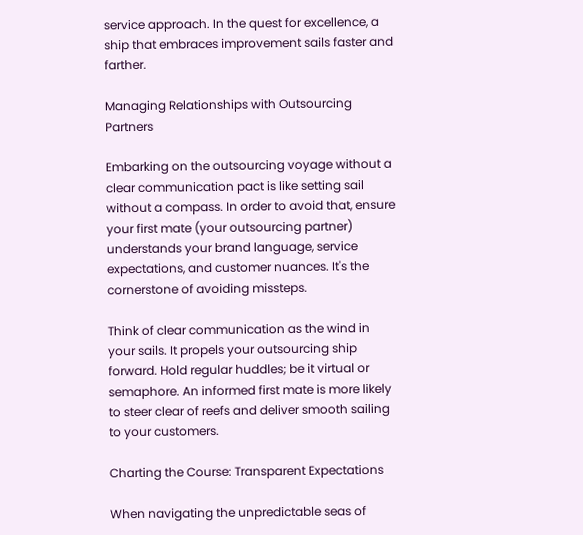service approach. In the quest for excellence, a ship that embraces improvement sails faster and farther.

Managing Relationships with Outsourcing Partners

Embarking on the outsourcing voyage without a clear communication pact is like setting sail without a compass. In order to avoid that, ensure your first mate (your outsourcing partner) understands your brand language, service expectations, and customer nuances. It's the cornerstone of avoiding missteps.

Think of clear communication as the wind in your sails. It propels your outsourcing ship forward. Hold regular huddles; be it virtual or semaphore. An informed first mate is more likely to steer clear of reefs and deliver smooth sailing to your customers.

Charting the Course: Transparent Expectations

When navigating the unpredictable seas of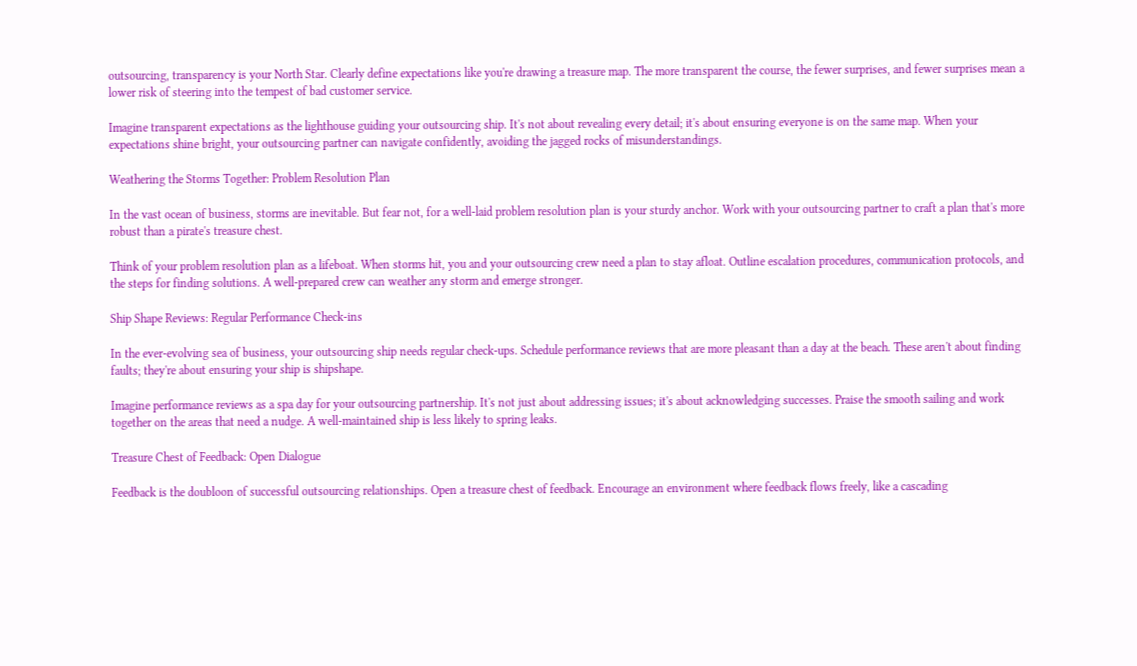outsourcing, transparency is your North Star. Clearly define expectations like you're drawing a treasure map. The more transparent the course, the fewer surprises, and fewer surprises mean a lower risk of steering into the tempest of bad customer service.

Imagine transparent expectations as the lighthouse guiding your outsourcing ship. It's not about revealing every detail; it's about ensuring everyone is on the same map. When your expectations shine bright, your outsourcing partner can navigate confidently, avoiding the jagged rocks of misunderstandings.

Weathering the Storms Together: Problem Resolution Plan

In the vast ocean of business, storms are inevitable. But fear not, for a well-laid problem resolution plan is your sturdy anchor. Work with your outsourcing partner to craft a plan that's more robust than a pirate's treasure chest.

Think of your problem resolution plan as a lifeboat. When storms hit, you and your outsourcing crew need a plan to stay afloat. Outline escalation procedures, communication protocols, and the steps for finding solutions. A well-prepared crew can weather any storm and emerge stronger.

Ship Shape Reviews: Regular Performance Check-ins

In the ever-evolving sea of business, your outsourcing ship needs regular check-ups. Schedule performance reviews that are more pleasant than a day at the beach. These aren't about finding faults; they're about ensuring your ship is shipshape.

Imagine performance reviews as a spa day for your outsourcing partnership. It's not just about addressing issues; it's about acknowledging successes. Praise the smooth sailing and work together on the areas that need a nudge. A well-maintained ship is less likely to spring leaks.

Treasure Chest of Feedback: Open Dialogue

Feedback is the doubloon of successful outsourcing relationships. Open a treasure chest of feedback. Encourage an environment where feedback flows freely, like a cascading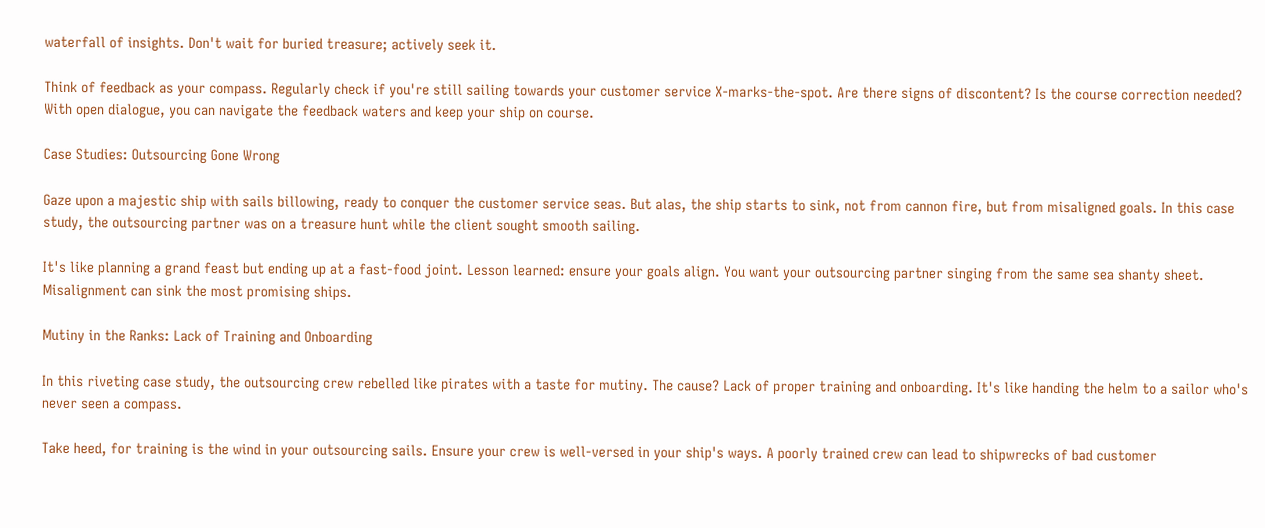waterfall of insights. Don't wait for buried treasure; actively seek it.

Think of feedback as your compass. Regularly check if you're still sailing towards your customer service X-marks-the-spot. Are there signs of discontent? Is the course correction needed? With open dialogue, you can navigate the feedback waters and keep your ship on course.

Case Studies: Outsourcing Gone Wrong

Gaze upon a majestic ship with sails billowing, ready to conquer the customer service seas. But alas, the ship starts to sink, not from cannon fire, but from misaligned goals. In this case study, the outsourcing partner was on a treasure hunt while the client sought smooth sailing.

It's like planning a grand feast but ending up at a fast-food joint. Lesson learned: ensure your goals align. You want your outsourcing partner singing from the same sea shanty sheet. Misalignment can sink the most promising ships.

Mutiny in the Ranks: Lack of Training and Onboarding

In this riveting case study, the outsourcing crew rebelled like pirates with a taste for mutiny. The cause? Lack of proper training and onboarding. It's like handing the helm to a sailor who's never seen a compass.

Take heed, for training is the wind in your outsourcing sails. Ensure your crew is well-versed in your ship's ways. A poorly trained crew can lead to shipwrecks of bad customer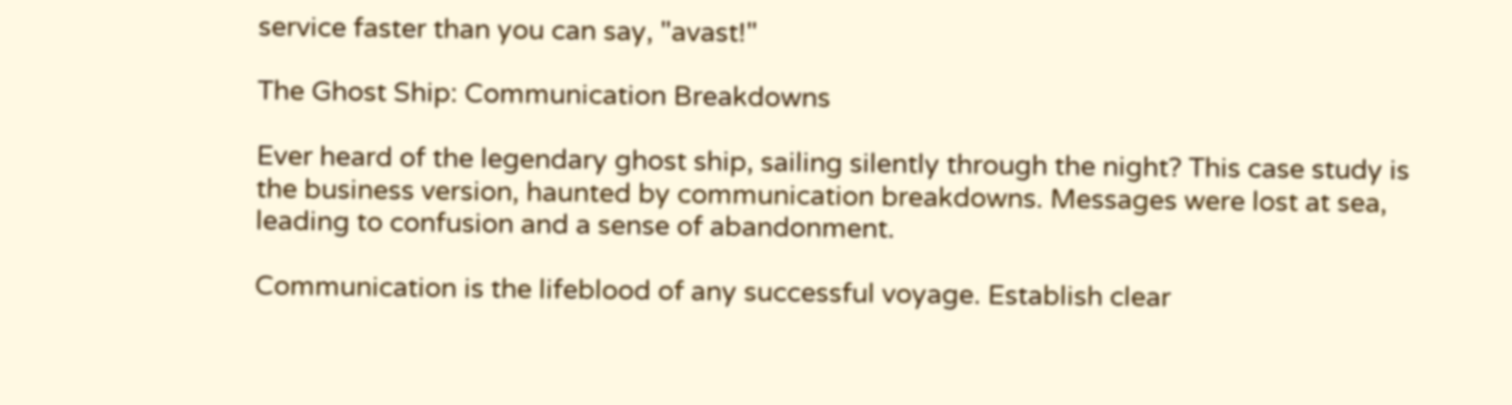service faster than you can say, "avast!"

The Ghost Ship: Communication Breakdowns

Ever heard of the legendary ghost ship, sailing silently through the night? This case study is the business version, haunted by communication breakdowns. Messages were lost at sea, leading to confusion and a sense of abandonment.

Communication is the lifeblood of any successful voyage. Establish clear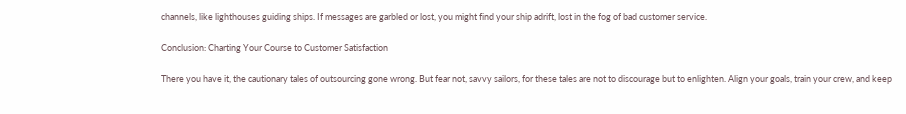channels, like lighthouses guiding ships. If messages are garbled or lost, you might find your ship adrift, lost in the fog of bad customer service.

Conclusion: Charting Your Course to Customer Satisfaction

There you have it, the cautionary tales of outsourcing gone wrong. But fear not, savvy sailors, for these tales are not to discourage but to enlighten. Align your goals, train your crew, and keep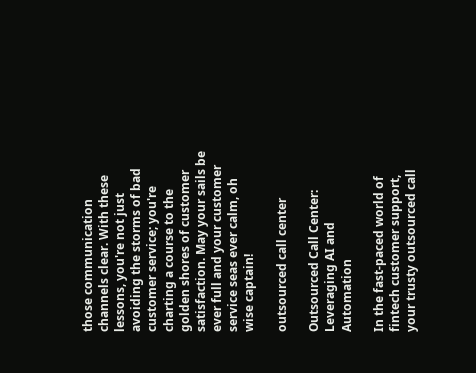those communication channels clear. With these lessons, you're not just avoiding the storms of bad customer service; you're charting a course to the golden shores of customer satisfaction. May your sails be ever full and your customer service seas ever calm, oh wise captain!

outsourced call center

Outsourced Call Center: Leveraging AI and Automation

In the fast-paced world of fintech customer support, your trusty outsourced call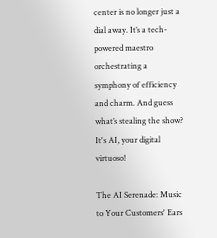center is no longer just a dial away. It’s a tech-powered maestro orchestrating a symphony of efficiency and charm. And guess what’s stealing the show? It's AI, your digital virtuoso!

The AI Serenade: Music to Your Customers' Ears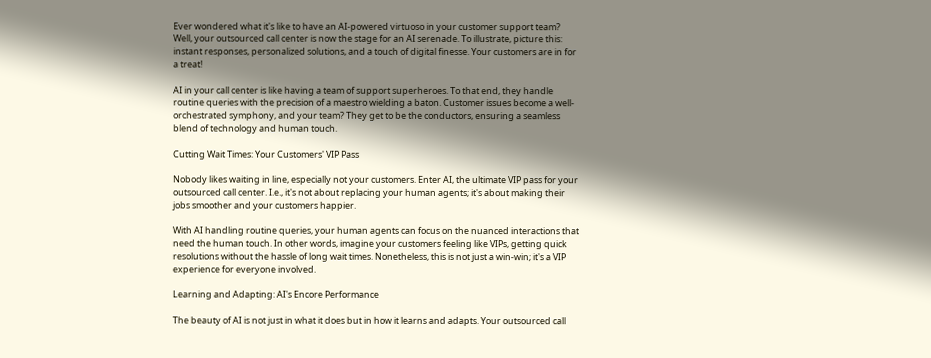Ever wondered what it's like to have an AI-powered virtuoso in your customer support team? Well, your outsourced call center is now the stage for an AI serenade. To illustrate, picture this: instant responses, personalized solutions, and a touch of digital finesse. Your customers are in for a treat!

AI in your call center is like having a team of support superheroes. To that end, they handle routine queries with the precision of a maestro wielding a baton. Customer issues become a well-orchestrated symphony, and your team? They get to be the conductors, ensuring a seamless blend of technology and human touch.

Cutting Wait Times: Your Customers' VIP Pass

Nobody likes waiting in line, especially not your customers. Enter AI, the ultimate VIP pass for your outsourced call center. I.e., it's not about replacing your human agents; it's about making their jobs smoother and your customers happier.

With AI handling routine queries, your human agents can focus on the nuanced interactions that need the human touch. In other words, imagine your customers feeling like VIPs, getting quick resolutions without the hassle of long wait times. Nonetheless, this is not just a win-win; it's a VIP experience for everyone involved.

Learning and Adapting: AI's Encore Performance

The beauty of AI is not just in what it does but in how it learns and adapts. Your outsourced call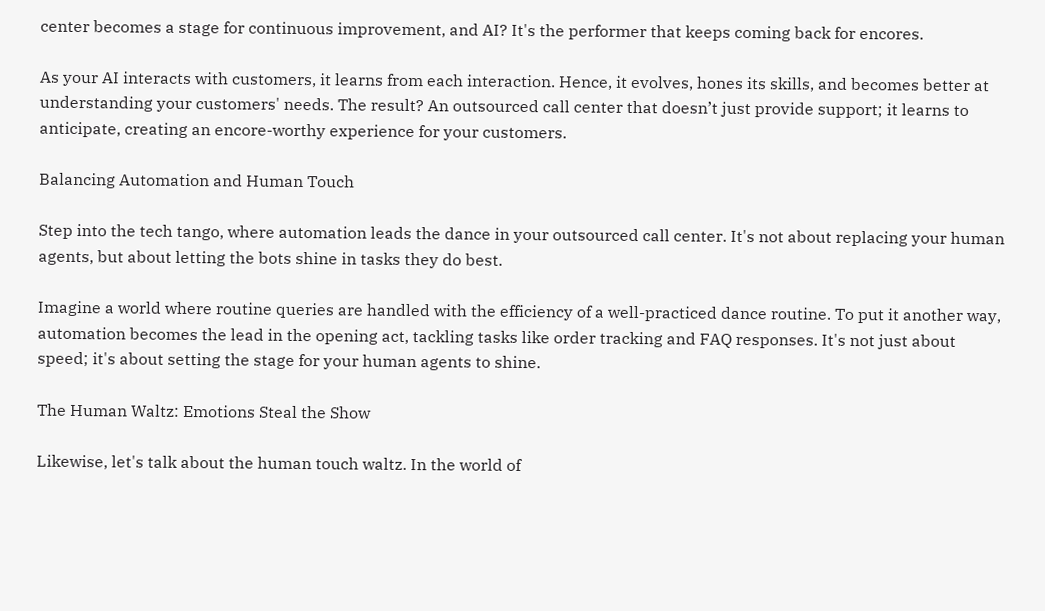center becomes a stage for continuous improvement, and AI? It's the performer that keeps coming back for encores.

As your AI interacts with customers, it learns from each interaction. Hence, it evolves, hones its skills, and becomes better at understanding your customers' needs. The result? An outsourced call center that doesn’t just provide support; it learns to anticipate, creating an encore-worthy experience for your customers.

Balancing Automation and Human Touch

Step into the tech tango, where automation leads the dance in your outsourced call center. It's not about replacing your human agents, but about letting the bots shine in tasks they do best.

Imagine a world where routine queries are handled with the efficiency of a well-practiced dance routine. To put it another way, automation becomes the lead in the opening act, tackling tasks like order tracking and FAQ responses. It's not just about speed; it's about setting the stage for your human agents to shine.

The Human Waltz: Emotions Steal the Show

Likewise, let's talk about the human touch waltz. In the world of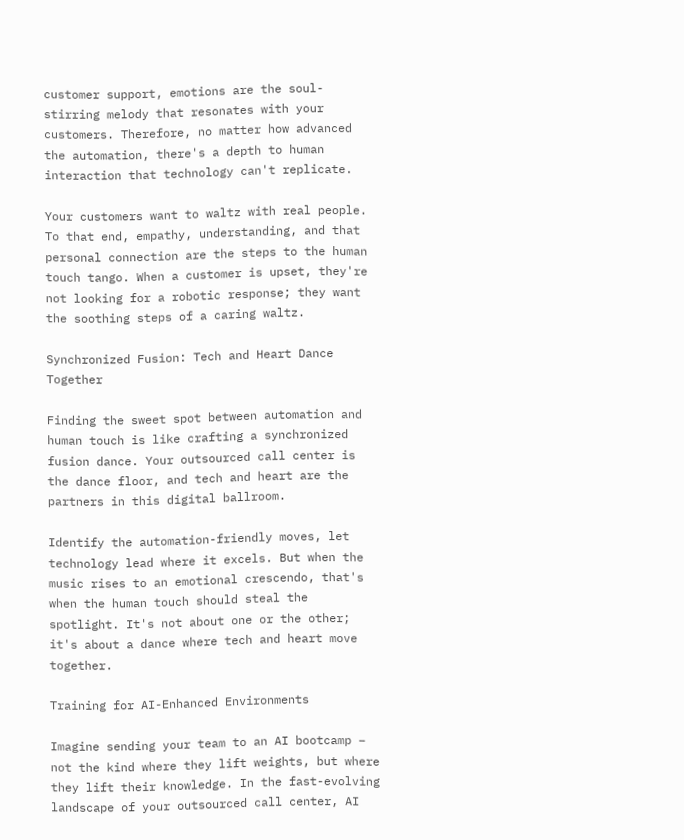customer support, emotions are the soul-stirring melody that resonates with your customers. Therefore, no matter how advanced the automation, there's a depth to human interaction that technology can't replicate.

Your customers want to waltz with real people. To that end, empathy, understanding, and that personal connection are the steps to the human touch tango. When a customer is upset, they're not looking for a robotic response; they want the soothing steps of a caring waltz.

Synchronized Fusion: Tech and Heart Dance Together

Finding the sweet spot between automation and human touch is like crafting a synchronized fusion dance. Your outsourced call center is the dance floor, and tech and heart are the partners in this digital ballroom.

Identify the automation-friendly moves, let technology lead where it excels. But when the music rises to an emotional crescendo, that's when the human touch should steal the spotlight. It's not about one or the other; it's about a dance where tech and heart move together.

Training for AI-Enhanced Environments

Imagine sending your team to an AI bootcamp – not the kind where they lift weights, but where they lift their knowledge. In the fast-evolving landscape of your outsourced call center, AI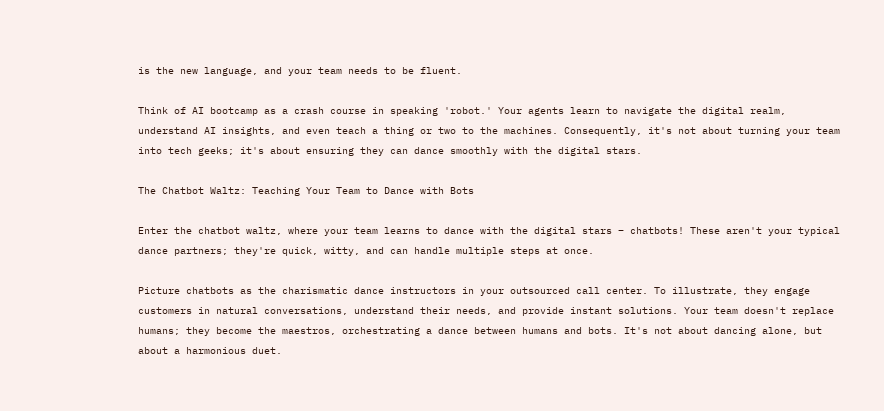is the new language, and your team needs to be fluent.

Think of AI bootcamp as a crash course in speaking 'robot.' Your agents learn to navigate the digital realm, understand AI insights, and even teach a thing or two to the machines. Consequently, it's not about turning your team into tech geeks; it's about ensuring they can dance smoothly with the digital stars.

The Chatbot Waltz: Teaching Your Team to Dance with Bots

Enter the chatbot waltz, where your team learns to dance with the digital stars – chatbots! These aren't your typical dance partners; they're quick, witty, and can handle multiple steps at once.

Picture chatbots as the charismatic dance instructors in your outsourced call center. To illustrate, they engage customers in natural conversations, understand their needs, and provide instant solutions. Your team doesn't replace humans; they become the maestros, orchestrating a dance between humans and bots. It's not about dancing alone, but about a harmonious duet.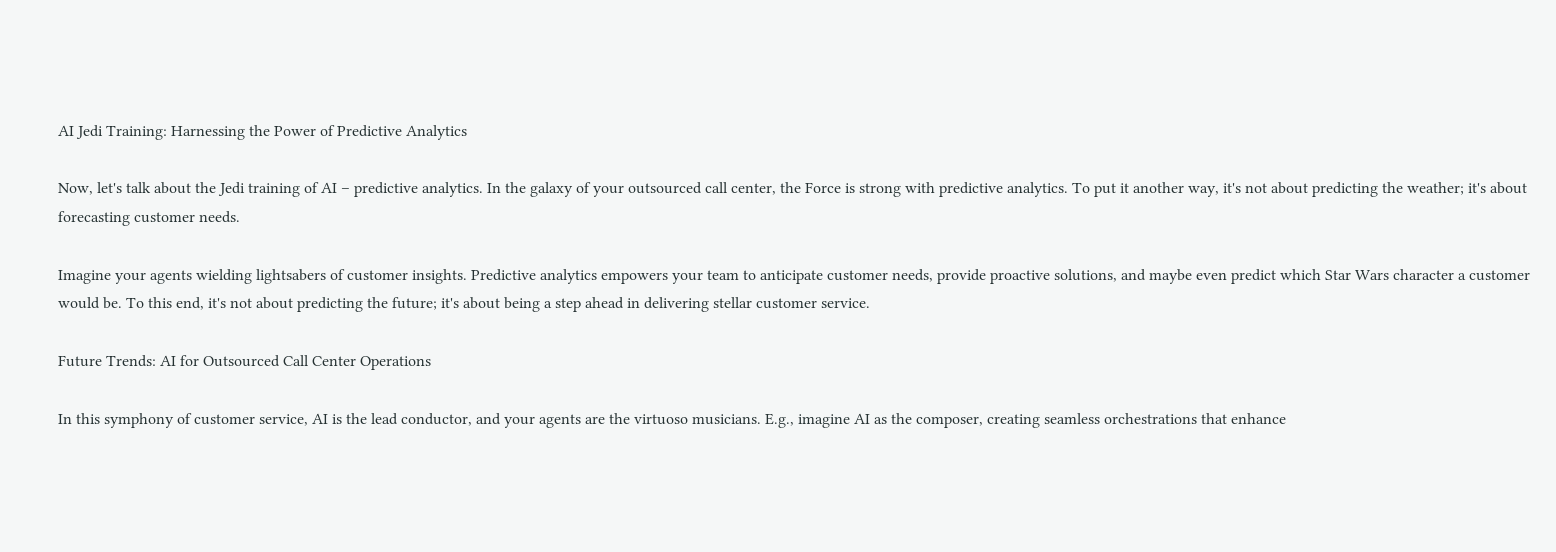AI Jedi Training: Harnessing the Power of Predictive Analytics

Now, let's talk about the Jedi training of AI – predictive analytics. In the galaxy of your outsourced call center, the Force is strong with predictive analytics. To put it another way, it's not about predicting the weather; it's about forecasting customer needs.

Imagine your agents wielding lightsabers of customer insights. Predictive analytics empowers your team to anticipate customer needs, provide proactive solutions, and maybe even predict which Star Wars character a customer would be. To this end, it's not about predicting the future; it's about being a step ahead in delivering stellar customer service.

Future Trends: AI for Outsourced Call Center Operations

In this symphony of customer service, AI is the lead conductor, and your agents are the virtuoso musicians. E.g., imagine AI as the composer, creating seamless orchestrations that enhance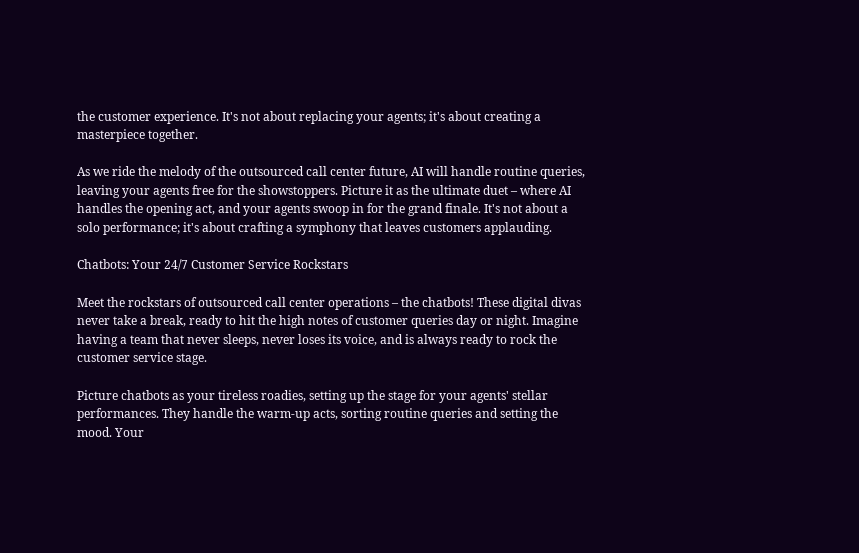the customer experience. It's not about replacing your agents; it's about creating a masterpiece together.

As we ride the melody of the outsourced call center future, AI will handle routine queries, leaving your agents free for the showstoppers. Picture it as the ultimate duet – where AI handles the opening act, and your agents swoop in for the grand finale. It's not about a solo performance; it's about crafting a symphony that leaves customers applauding.

Chatbots: Your 24/7 Customer Service Rockstars

Meet the rockstars of outsourced call center operations – the chatbots! These digital divas never take a break, ready to hit the high notes of customer queries day or night. Imagine having a team that never sleeps, never loses its voice, and is always ready to rock the customer service stage.

Picture chatbots as your tireless roadies, setting up the stage for your agents' stellar performances. They handle the warm-up acts, sorting routine queries and setting the mood. Your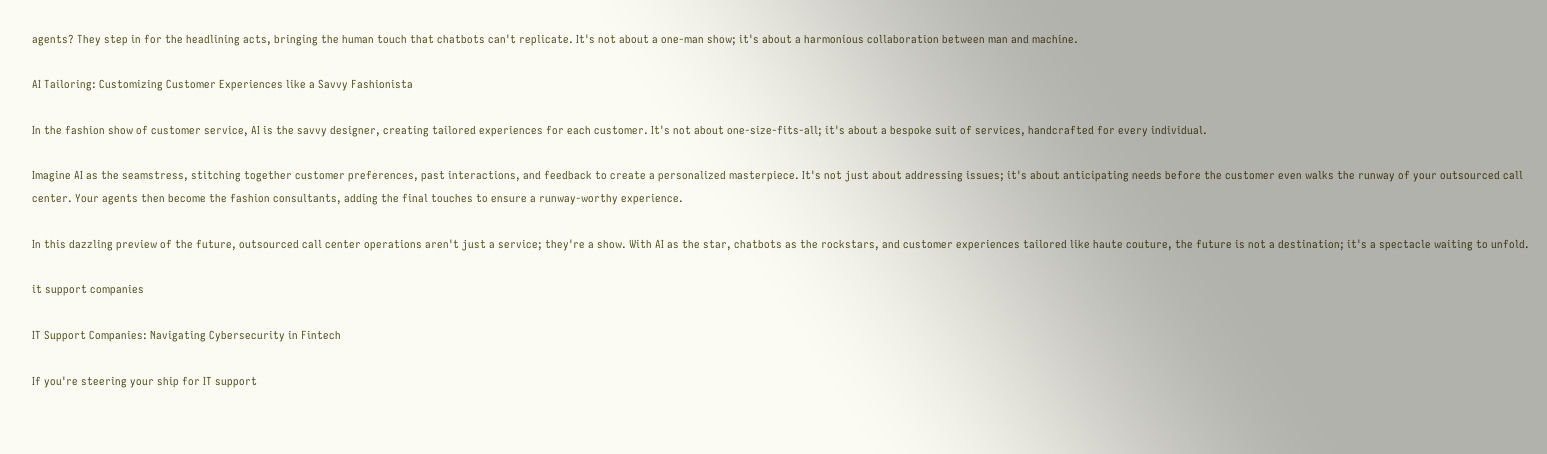agents? They step in for the headlining acts, bringing the human touch that chatbots can't replicate. It's not about a one-man show; it's about a harmonious collaboration between man and machine.

AI Tailoring: Customizing Customer Experiences like a Savvy Fashionista

In the fashion show of customer service, AI is the savvy designer, creating tailored experiences for each customer. It's not about one-size-fits-all; it's about a bespoke suit of services, handcrafted for every individual.

Imagine AI as the seamstress, stitching together customer preferences, past interactions, and feedback to create a personalized masterpiece. It's not just about addressing issues; it's about anticipating needs before the customer even walks the runway of your outsourced call center. Your agents then become the fashion consultants, adding the final touches to ensure a runway-worthy experience.

In this dazzling preview of the future, outsourced call center operations aren't just a service; they're a show. With AI as the star, chatbots as the rockstars, and customer experiences tailored like haute couture, the future is not a destination; it's a spectacle waiting to unfold.

it support companies

IT Support Companies: Navigating Cybersecurity in Fintech

If you're steering your ship for IT support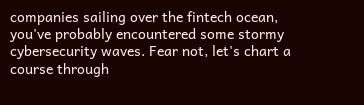companies sailing over the fintech ocean, you've probably encountered some stormy cybersecurity waves. Fear not, let's chart a course through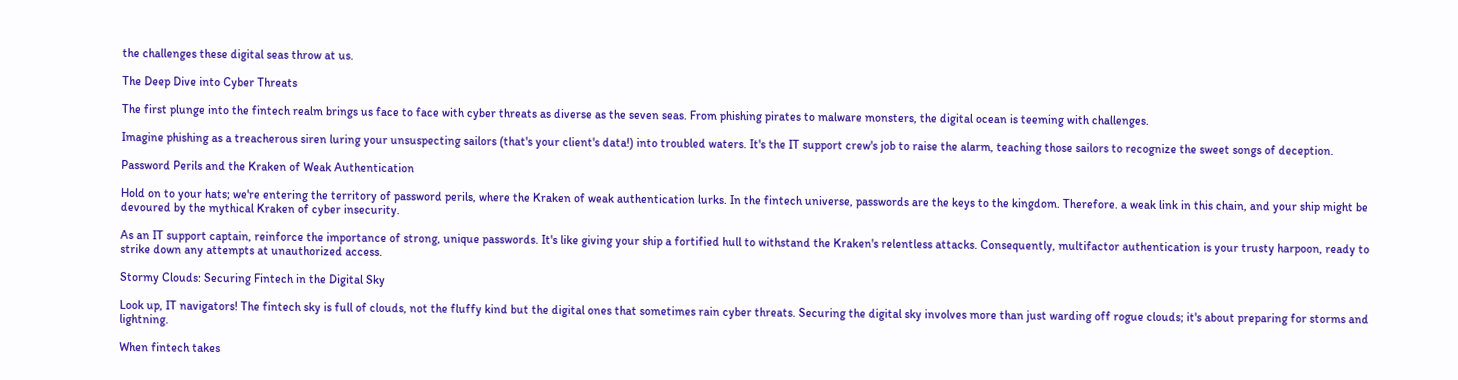the challenges these digital seas throw at us.

The Deep Dive into Cyber Threats

The first plunge into the fintech realm brings us face to face with cyber threats as diverse as the seven seas. From phishing pirates to malware monsters, the digital ocean is teeming with challenges.

Imagine phishing as a treacherous siren luring your unsuspecting sailors (that's your client's data!) into troubled waters. It's the IT support crew's job to raise the alarm, teaching those sailors to recognize the sweet songs of deception.

Password Perils and the Kraken of Weak Authentication

Hold on to your hats; we're entering the territory of password perils, where the Kraken of weak authentication lurks. In the fintech universe, passwords are the keys to the kingdom. Therefore. a weak link in this chain, and your ship might be devoured by the mythical Kraken of cyber insecurity.

As an IT support captain, reinforce the importance of strong, unique passwords. It's like giving your ship a fortified hull to withstand the Kraken's relentless attacks. Consequently, multifactor authentication is your trusty harpoon, ready to strike down any attempts at unauthorized access.

Stormy Clouds: Securing Fintech in the Digital Sky

Look up, IT navigators! The fintech sky is full of clouds, not the fluffy kind but the digital ones that sometimes rain cyber threats. Securing the digital sky involves more than just warding off rogue clouds; it's about preparing for storms and lightning.

When fintech takes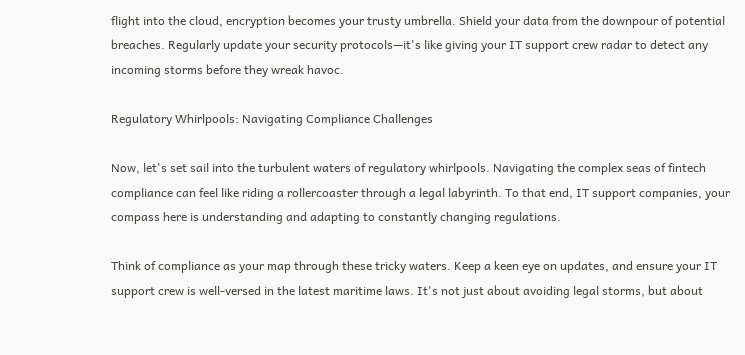flight into the cloud, encryption becomes your trusty umbrella. Shield your data from the downpour of potential breaches. Regularly update your security protocols—it's like giving your IT support crew radar to detect any incoming storms before they wreak havoc.

Regulatory Whirlpools: Navigating Compliance Challenges

Now, let's set sail into the turbulent waters of regulatory whirlpools. Navigating the complex seas of fintech compliance can feel like riding a rollercoaster through a legal labyrinth. To that end, IT support companies, your compass here is understanding and adapting to constantly changing regulations.

Think of compliance as your map through these tricky waters. Keep a keen eye on updates, and ensure your IT support crew is well-versed in the latest maritime laws. It's not just about avoiding legal storms, but about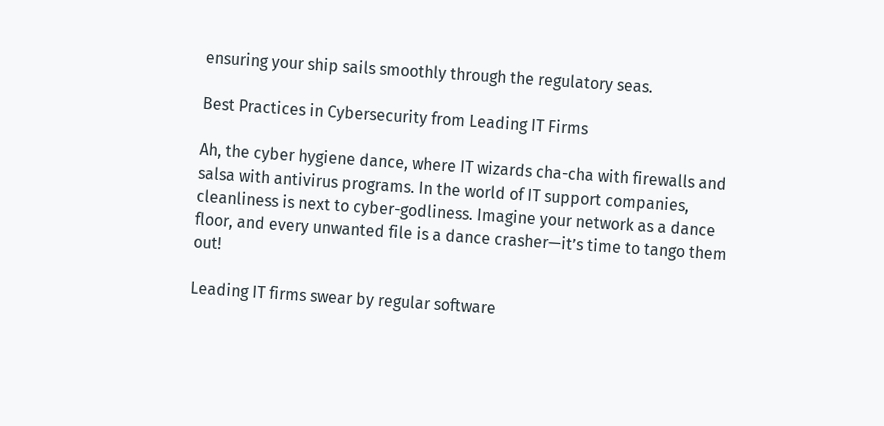ensuring your ship sails smoothly through the regulatory seas.

Best Practices in Cybersecurity from Leading IT Firms

Ah, the cyber hygiene dance, where IT wizards cha-cha with firewalls and salsa with antivirus programs. In the world of IT support companies, cleanliness is next to cyber-godliness. Imagine your network as a dance floor, and every unwanted file is a dance crasher—it’s time to tango them out!

Leading IT firms swear by regular software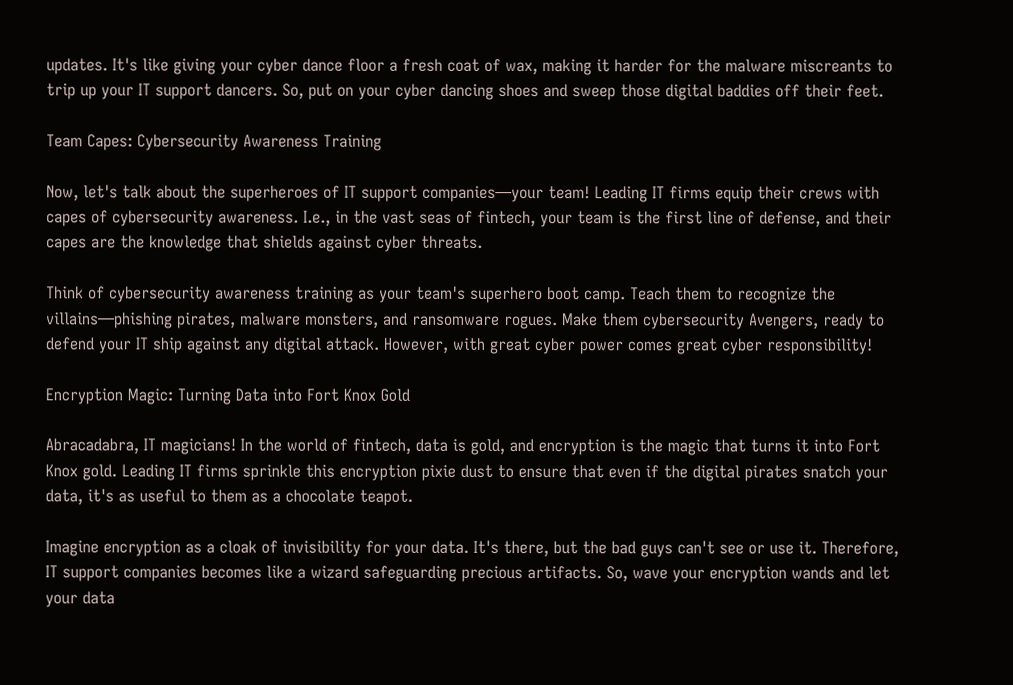updates. It's like giving your cyber dance floor a fresh coat of wax, making it harder for the malware miscreants to trip up your IT support dancers. So, put on your cyber dancing shoes and sweep those digital baddies off their feet.

Team Capes: Cybersecurity Awareness Training

Now, let's talk about the superheroes of IT support companies—your team! Leading IT firms equip their crews with capes of cybersecurity awareness. I.e., in the vast seas of fintech, your team is the first line of defense, and their capes are the knowledge that shields against cyber threats.

Think of cybersecurity awareness training as your team's superhero boot camp. Teach them to recognize the villains—phishing pirates, malware monsters, and ransomware rogues. Make them cybersecurity Avengers, ready to defend your IT ship against any digital attack. However, with great cyber power comes great cyber responsibility!

Encryption Magic: Turning Data into Fort Knox Gold

Abracadabra, IT magicians! In the world of fintech, data is gold, and encryption is the magic that turns it into Fort Knox gold. Leading IT firms sprinkle this encryption pixie dust to ensure that even if the digital pirates snatch your data, it's as useful to them as a chocolate teapot.

Imagine encryption as a cloak of invisibility for your data. It's there, but the bad guys can't see or use it. Therefore, IT support companies becomes like a wizard safeguarding precious artifacts. So, wave your encryption wands and let your data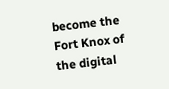become the Fort Knox of the digital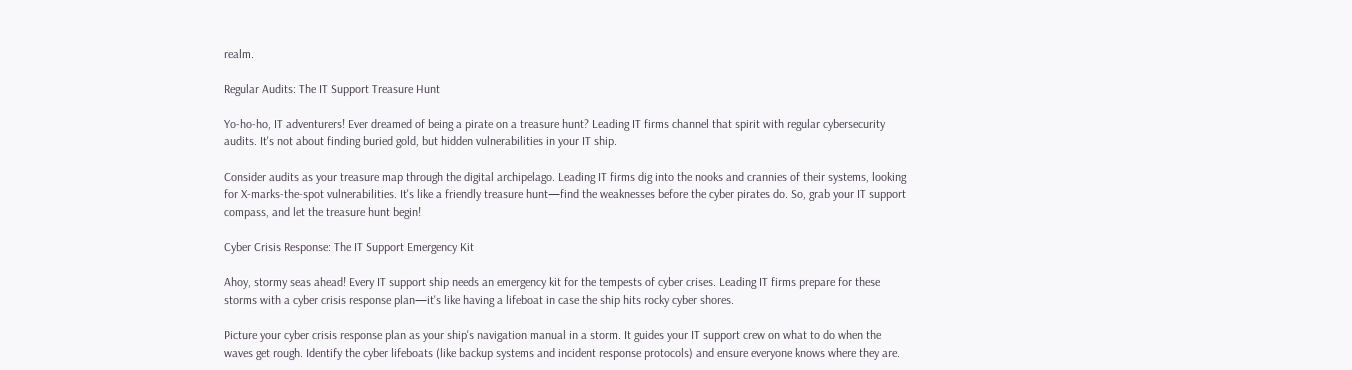realm.

Regular Audits: The IT Support Treasure Hunt

Yo-ho-ho, IT adventurers! Ever dreamed of being a pirate on a treasure hunt? Leading IT firms channel that spirit with regular cybersecurity audits. It's not about finding buried gold, but hidden vulnerabilities in your IT ship.

Consider audits as your treasure map through the digital archipelago. Leading IT firms dig into the nooks and crannies of their systems, looking for X-marks-the-spot vulnerabilities. It's like a friendly treasure hunt—find the weaknesses before the cyber pirates do. So, grab your IT support compass, and let the treasure hunt begin!

Cyber Crisis Response: The IT Support Emergency Kit

Ahoy, stormy seas ahead! Every IT support ship needs an emergency kit for the tempests of cyber crises. Leading IT firms prepare for these storms with a cyber crisis response plan—it's like having a lifeboat in case the ship hits rocky cyber shores.

Picture your cyber crisis response plan as your ship's navigation manual in a storm. It guides your IT support crew on what to do when the waves get rough. Identify the cyber lifeboats (like backup systems and incident response protocols) and ensure everyone knows where they are.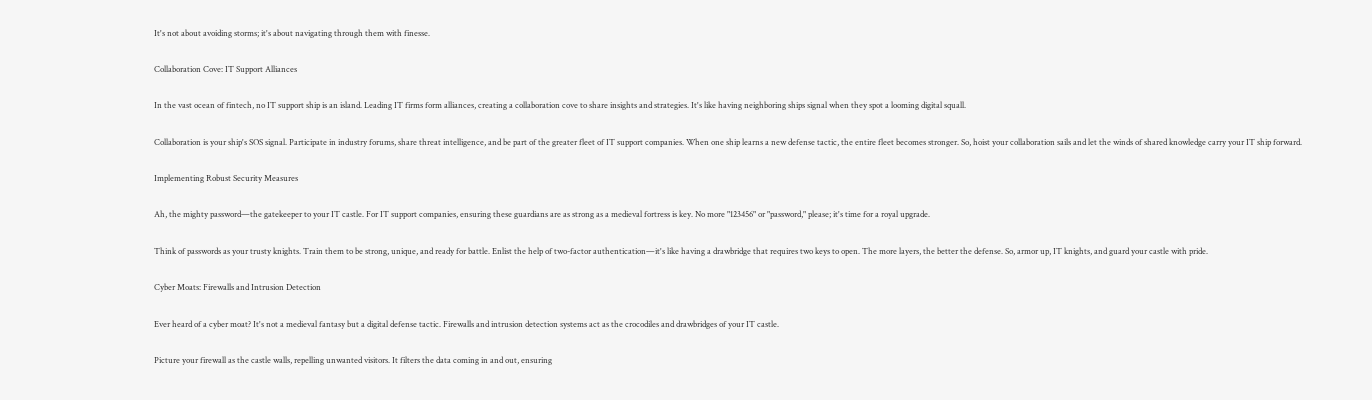It's not about avoiding storms; it's about navigating through them with finesse.

Collaboration Cove: IT Support Alliances

In the vast ocean of fintech, no IT support ship is an island. Leading IT firms form alliances, creating a collaboration cove to share insights and strategies. It's like having neighboring ships signal when they spot a looming digital squall.

Collaboration is your ship's SOS signal. Participate in industry forums, share threat intelligence, and be part of the greater fleet of IT support companies. When one ship learns a new defense tactic, the entire fleet becomes stronger. So, hoist your collaboration sails and let the winds of shared knowledge carry your IT ship forward.

Implementing Robust Security Measures

Ah, the mighty password—the gatekeeper to your IT castle. For IT support companies, ensuring these guardians are as strong as a medieval fortress is key. No more "123456" or "password," please; it's time for a royal upgrade.

Think of passwords as your trusty knights. Train them to be strong, unique, and ready for battle. Enlist the help of two-factor authentication—it's like having a drawbridge that requires two keys to open. The more layers, the better the defense. So, armor up, IT knights, and guard your castle with pride.

Cyber Moats: Firewalls and Intrusion Detection

Ever heard of a cyber moat? It's not a medieval fantasy but a digital defense tactic. Firewalls and intrusion detection systems act as the crocodiles and drawbridges of your IT castle.

Picture your firewall as the castle walls, repelling unwanted visitors. It filters the data coming in and out, ensuring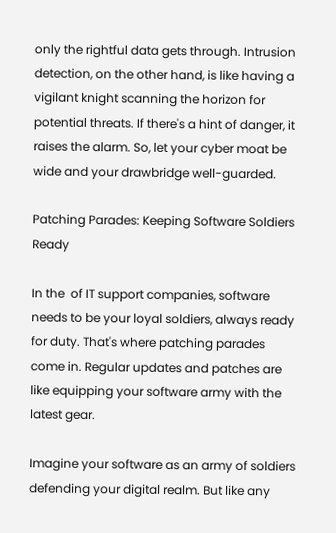only the rightful data gets through. Intrusion detection, on the other hand, is like having a vigilant knight scanning the horizon for potential threats. If there's a hint of danger, it raises the alarm. So, let your cyber moat be wide and your drawbridge well-guarded.

Patching Parades: Keeping Software Soldiers Ready

In the  of IT support companies, software needs to be your loyal soldiers, always ready for duty. That's where patching parades come in. Regular updates and patches are like equipping your software army with the latest gear.

Imagine your software as an army of soldiers defending your digital realm. But like any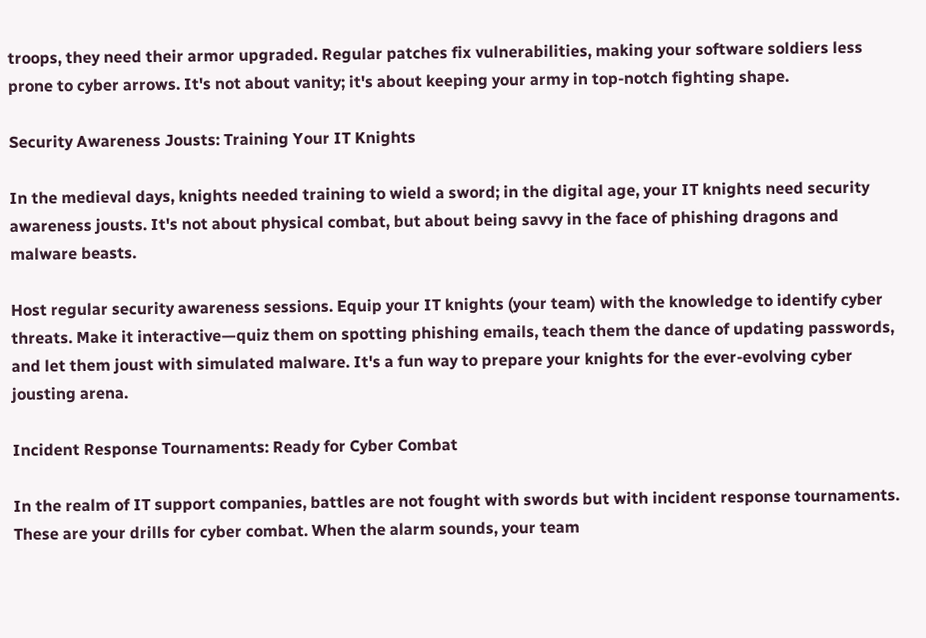troops, they need their armor upgraded. Regular patches fix vulnerabilities, making your software soldiers less prone to cyber arrows. It's not about vanity; it's about keeping your army in top-notch fighting shape.

Security Awareness Jousts: Training Your IT Knights

In the medieval days, knights needed training to wield a sword; in the digital age, your IT knights need security awareness jousts. It's not about physical combat, but about being savvy in the face of phishing dragons and malware beasts.

Host regular security awareness sessions. Equip your IT knights (your team) with the knowledge to identify cyber threats. Make it interactive—quiz them on spotting phishing emails, teach them the dance of updating passwords, and let them joust with simulated malware. It's a fun way to prepare your knights for the ever-evolving cyber jousting arena.

Incident Response Tournaments: Ready for Cyber Combat

In the realm of IT support companies, battles are not fought with swords but with incident response tournaments. These are your drills for cyber combat. When the alarm sounds, your team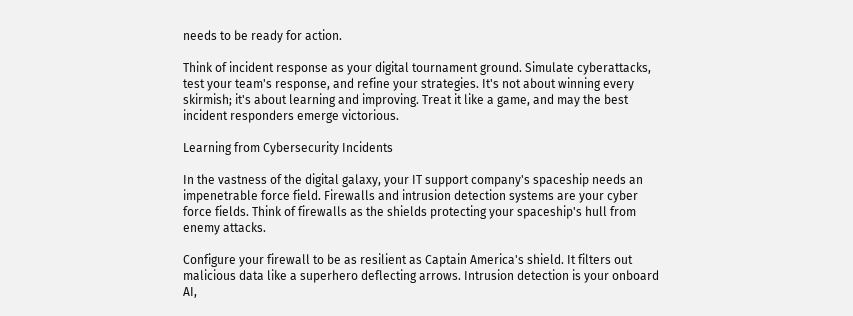needs to be ready for action.

Think of incident response as your digital tournament ground. Simulate cyberattacks, test your team's response, and refine your strategies. It's not about winning every skirmish; it's about learning and improving. Treat it like a game, and may the best incident responders emerge victorious.

Learning from Cybersecurity Incidents

In the vastness of the digital galaxy, your IT support company's spaceship needs an impenetrable force field. Firewalls and intrusion detection systems are your cyber force fields. Think of firewalls as the shields protecting your spaceship's hull from enemy attacks.

Configure your firewall to be as resilient as Captain America's shield. It filters out malicious data like a superhero deflecting arrows. Intrusion detection is your onboard AI,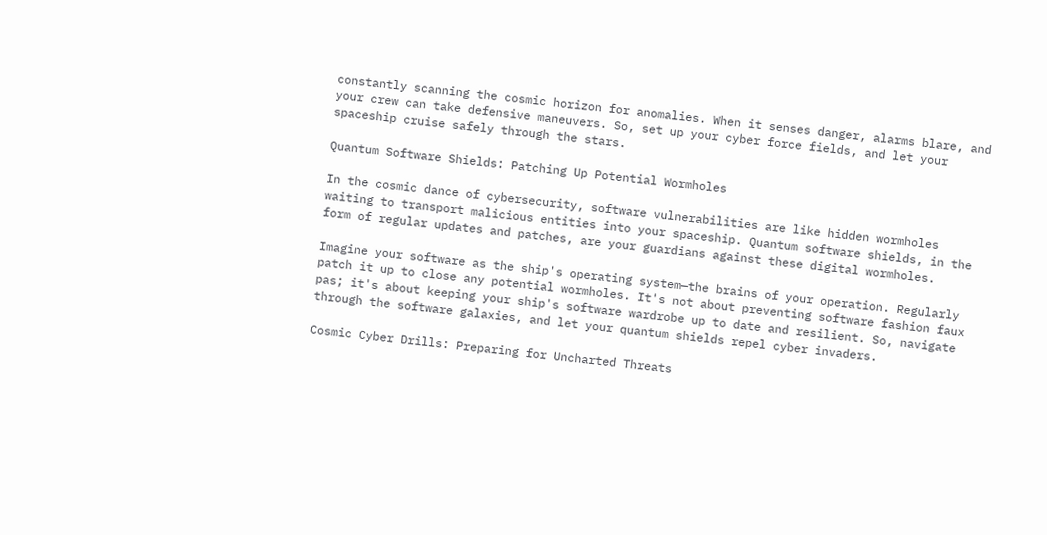constantly scanning the cosmic horizon for anomalies. When it senses danger, alarms blare, and your crew can take defensive maneuvers. So, set up your cyber force fields, and let your spaceship cruise safely through the stars.

Quantum Software Shields: Patching Up Potential Wormholes

In the cosmic dance of cybersecurity, software vulnerabilities are like hidden wormholes waiting to transport malicious entities into your spaceship. Quantum software shields, in the form of regular updates and patches, are your guardians against these digital wormholes.

Imagine your software as the ship's operating system—the brains of your operation. Regularly patch it up to close any potential wormholes. It's not about preventing software fashion faux pas; it's about keeping your ship's software wardrobe up to date and resilient. So, navigate through the software galaxies, and let your quantum shields repel cyber invaders.

Cosmic Cyber Drills: Preparing for Uncharted Threats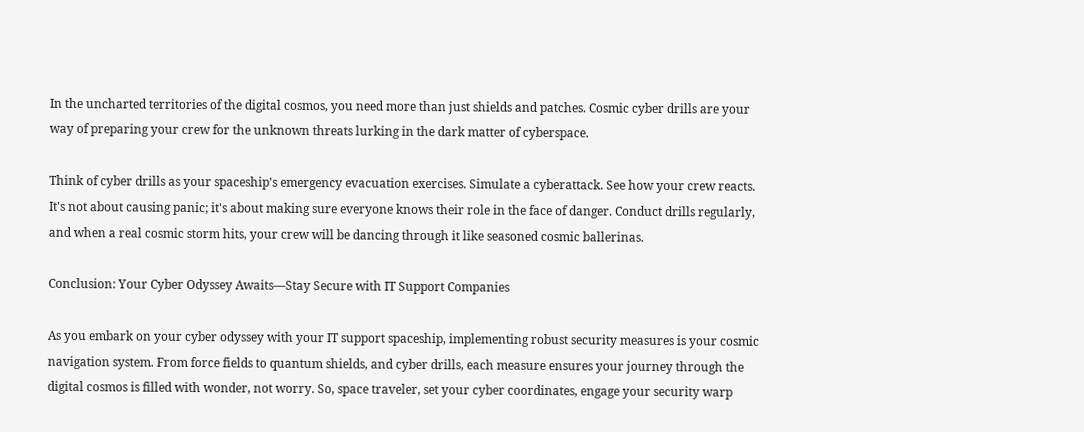In the uncharted territories of the digital cosmos, you need more than just shields and patches. Cosmic cyber drills are your way of preparing your crew for the unknown threats lurking in the dark matter of cyberspace.

Think of cyber drills as your spaceship's emergency evacuation exercises. Simulate a cyberattack. See how your crew reacts. It's not about causing panic; it's about making sure everyone knows their role in the face of danger. Conduct drills regularly, and when a real cosmic storm hits, your crew will be dancing through it like seasoned cosmic ballerinas.

Conclusion: Your Cyber Odyssey Awaits—Stay Secure with IT Support Companies

As you embark on your cyber odyssey with your IT support spaceship, implementing robust security measures is your cosmic navigation system. From force fields to quantum shields, and cyber drills, each measure ensures your journey through the digital cosmos is filled with wonder, not worry. So, space traveler, set your cyber coordinates, engage your security warp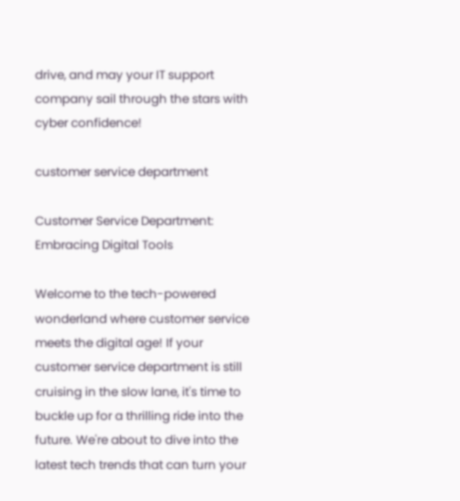drive, and may your IT support company sail through the stars with cyber confidence!

customer service department

Customer Service Department: Embracing Digital Tools

Welcome to the tech-powered wonderland where customer service meets the digital age! If your customer service department is still cruising in the slow lane, it's time to buckle up for a thrilling ride into the future. We're about to dive into the latest tech trends that can turn your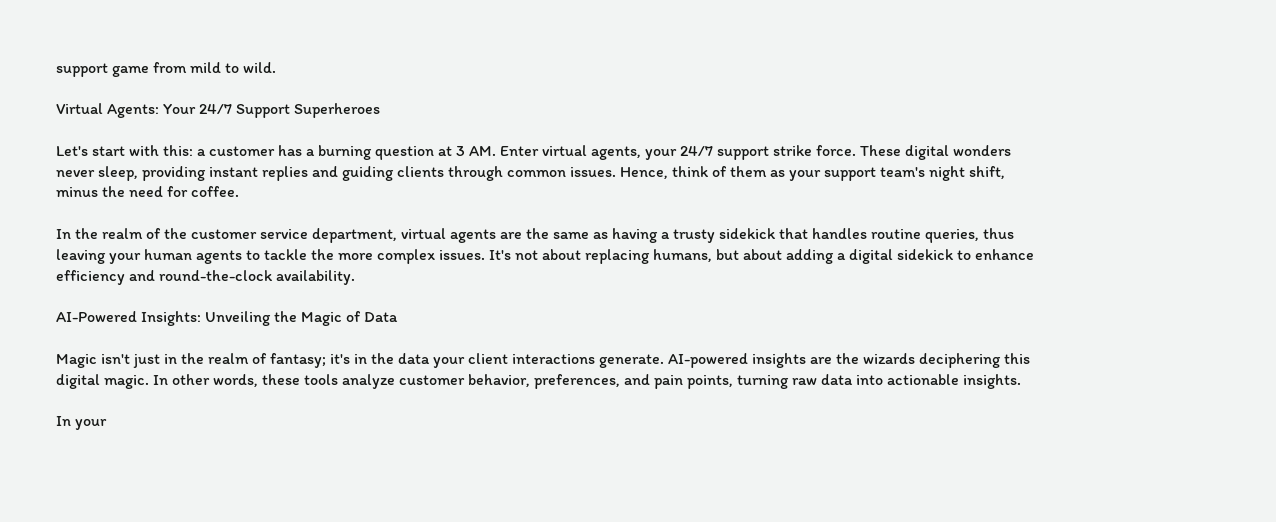support game from mild to wild.

Virtual Agents: Your 24/7 Support Superheroes

Let's start with this: a customer has a burning question at 3 AM. Enter virtual agents, your 24/7 support strike force. These digital wonders never sleep, providing instant replies and guiding clients through common issues. Hence, think of them as your support team's night shift, minus the need for coffee.

In the realm of the customer service department, virtual agents are the same as having a trusty sidekick that handles routine queries, thus leaving your human agents to tackle the more complex issues. It's not about replacing humans, but about adding a digital sidekick to enhance efficiency and round-the-clock availability.

AI-Powered Insights: Unveiling the Magic of Data

Magic isn't just in the realm of fantasy; it's in the data your client interactions generate. AI-powered insights are the wizards deciphering this digital magic. In other words, these tools analyze customer behavior, preferences, and pain points, turning raw data into actionable insights.

In your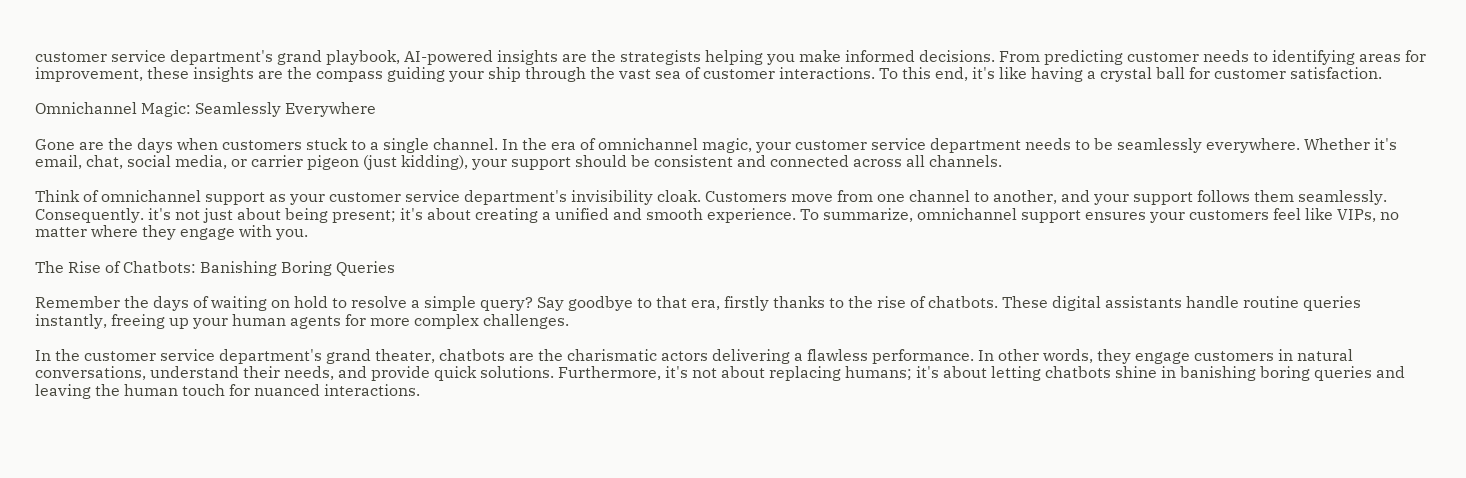customer service department's grand playbook, AI-powered insights are the strategists helping you make informed decisions. From predicting customer needs to identifying areas for improvement, these insights are the compass guiding your ship through the vast sea of customer interactions. To this end, it's like having a crystal ball for customer satisfaction.

Omnichannel Magic: Seamlessly Everywhere

Gone are the days when customers stuck to a single channel. In the era of omnichannel magic, your customer service department needs to be seamlessly everywhere. Whether it's email, chat, social media, or carrier pigeon (just kidding), your support should be consistent and connected across all channels.

Think of omnichannel support as your customer service department's invisibility cloak. Customers move from one channel to another, and your support follows them seamlessly. Consequently. it's not just about being present; it's about creating a unified and smooth experience. To summarize, omnichannel support ensures your customers feel like VIPs, no matter where they engage with you.

The Rise of Chatbots: Banishing Boring Queries

Remember the days of waiting on hold to resolve a simple query? Say goodbye to that era, firstly thanks to the rise of chatbots. These digital assistants handle routine queries instantly, freeing up your human agents for more complex challenges.

In the customer service department's grand theater, chatbots are the charismatic actors delivering a flawless performance. In other words, they engage customers in natural conversations, understand their needs, and provide quick solutions. Furthermore, it's not about replacing humans; it's about letting chatbots shine in banishing boring queries and leaving the human touch for nuanced interactions.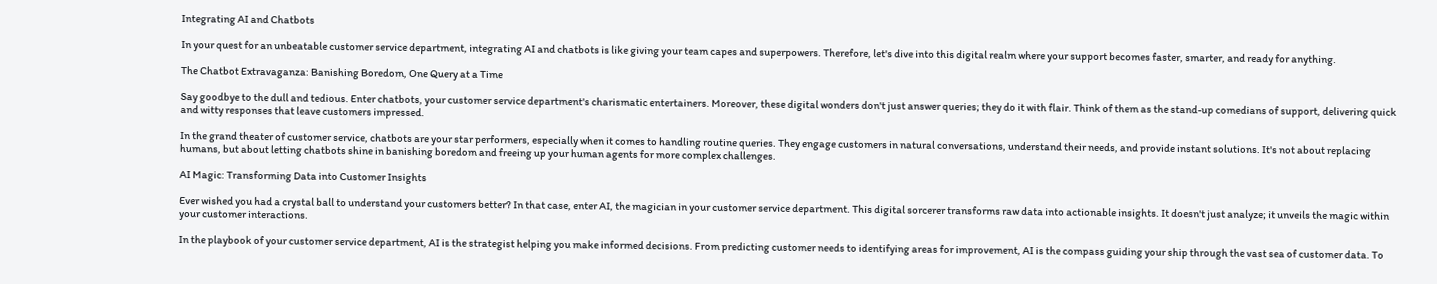Integrating AI and Chatbots

In your quest for an unbeatable customer service department, integrating AI and chatbots is like giving your team capes and superpowers. Therefore, let's dive into this digital realm where your support becomes faster, smarter, and ready for anything.

The Chatbot Extravaganza: Banishing Boredom, One Query at a Time

Say goodbye to the dull and tedious. Enter chatbots, your customer service department's charismatic entertainers. Moreover, these digital wonders don't just answer queries; they do it with flair. Think of them as the stand-up comedians of support, delivering quick and witty responses that leave customers impressed.

In the grand theater of customer service, chatbots are your star performers, especially when it comes to handling routine queries. They engage customers in natural conversations, understand their needs, and provide instant solutions. It's not about replacing humans, but about letting chatbots shine in banishing boredom and freeing up your human agents for more complex challenges.

AI Magic: Transforming Data into Customer Insights

Ever wished you had a crystal ball to understand your customers better? In that case, enter AI, the magician in your customer service department. This digital sorcerer transforms raw data into actionable insights. It doesn't just analyze; it unveils the magic within your customer interactions.

In the playbook of your customer service department, AI is the strategist helping you make informed decisions. From predicting customer needs to identifying areas for improvement, AI is the compass guiding your ship through the vast sea of customer data. To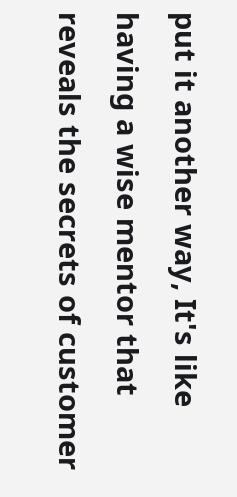put it another way, It's like having a wise mentor that reveals the secrets of customer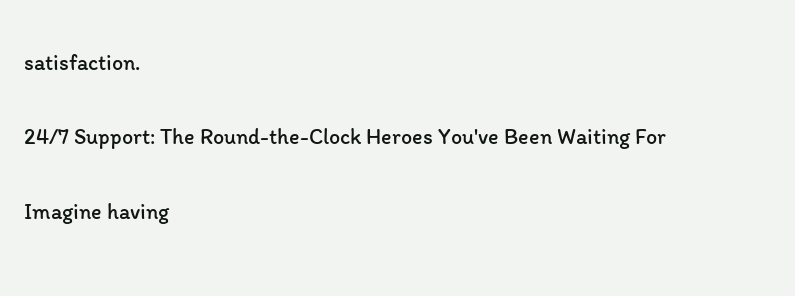satisfaction.

24/7 Support: The Round-the-Clock Heroes You've Been Waiting For

Imagine having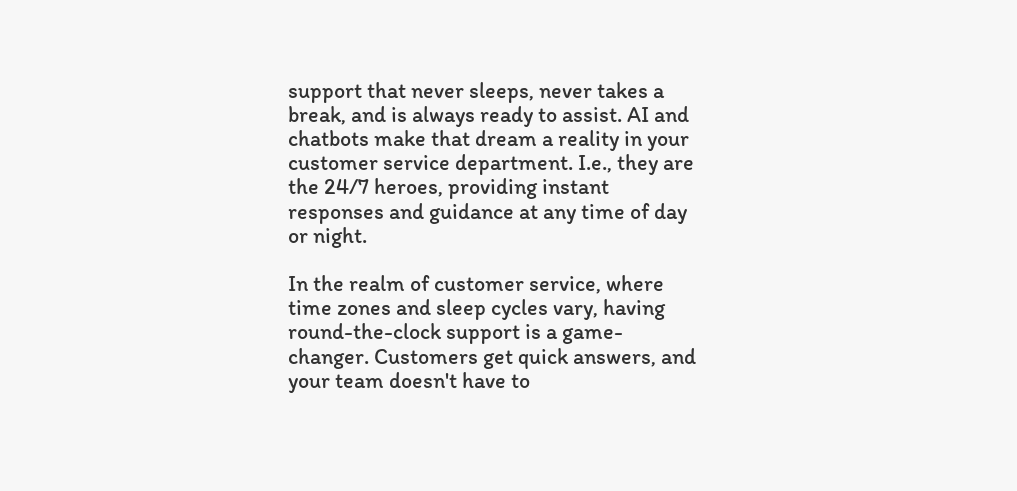support that never sleeps, never takes a break, and is always ready to assist. AI and chatbots make that dream a reality in your customer service department. I.e., they are the 24/7 heroes, providing instant responses and guidance at any time of day or night.

In the realm of customer service, where time zones and sleep cycles vary, having round-the-clock support is a game-changer. Customers get quick answers, and your team doesn't have to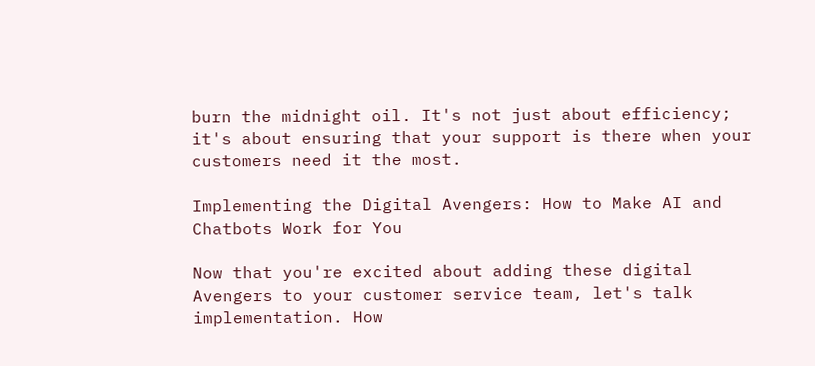burn the midnight oil. It's not just about efficiency; it's about ensuring that your support is there when your customers need it the most.

Implementing the Digital Avengers: How to Make AI and Chatbots Work for You

Now that you're excited about adding these digital Avengers to your customer service team, let's talk implementation. How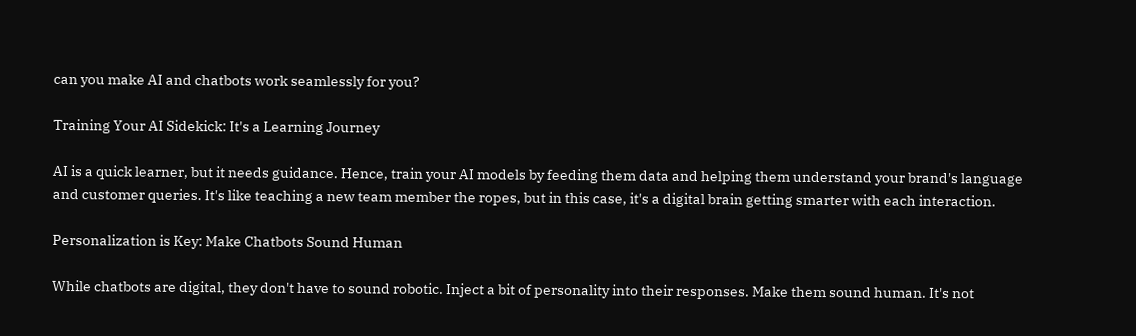can you make AI and chatbots work seamlessly for you?

Training Your AI Sidekick: It's a Learning Journey

AI is a quick learner, but it needs guidance. Hence, train your AI models by feeding them data and helping them understand your brand's language and customer queries. It's like teaching a new team member the ropes, but in this case, it's a digital brain getting smarter with each interaction.

Personalization is Key: Make Chatbots Sound Human

While chatbots are digital, they don't have to sound robotic. Inject a bit of personality into their responses. Make them sound human. It's not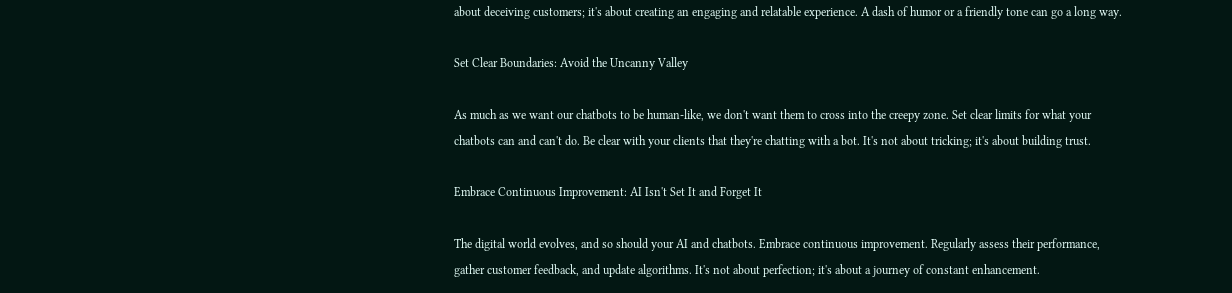about deceiving customers; it's about creating an engaging and relatable experience. A dash of humor or a friendly tone can go a long way.

Set Clear Boundaries: Avoid the Uncanny Valley

As much as we want our chatbots to be human-like, we don't want them to cross into the creepy zone. Set clear limits for what your chatbots can and can't do. Be clear with your clients that they're chatting with a bot. It's not about tricking; it's about building trust.

Embrace Continuous Improvement: AI Isn't Set It and Forget It

The digital world evolves, and so should your AI and chatbots. Embrace continuous improvement. Regularly assess their performance, gather customer feedback, and update algorithms. It's not about perfection; it's about a journey of constant enhancement.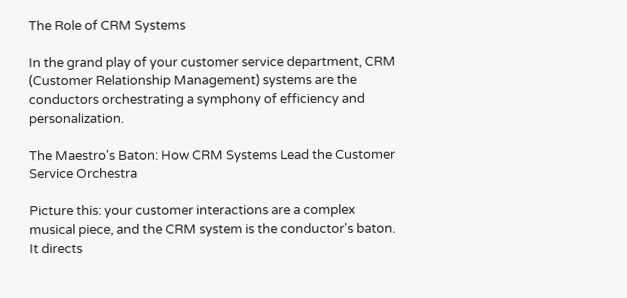The Role of CRM Systems

In the grand play of your customer service department, CRM (Customer Relationship Management) systems are the conductors orchestrating a symphony of efficiency and personalization.

The Maestro's Baton: How CRM Systems Lead the Customer Service Orchestra

Picture this: your customer interactions are a complex musical piece, and the CRM system is the conductor's baton. It directs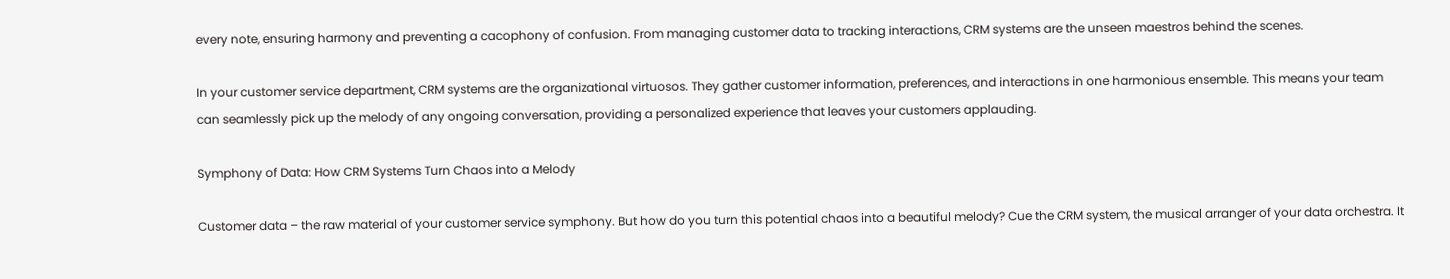every note, ensuring harmony and preventing a cacophony of confusion. From managing customer data to tracking interactions, CRM systems are the unseen maestros behind the scenes.

In your customer service department, CRM systems are the organizational virtuosos. They gather customer information, preferences, and interactions in one harmonious ensemble. This means your team can seamlessly pick up the melody of any ongoing conversation, providing a personalized experience that leaves your customers applauding.

Symphony of Data: How CRM Systems Turn Chaos into a Melody

Customer data – the raw material of your customer service symphony. But how do you turn this potential chaos into a beautiful melody? Cue the CRM system, the musical arranger of your data orchestra. It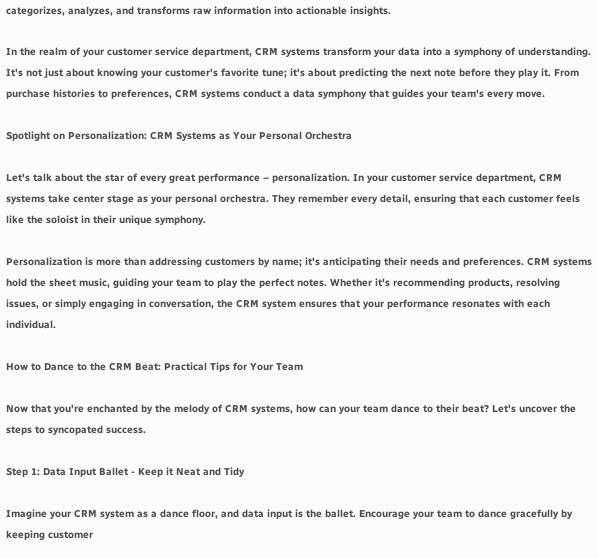categorizes, analyzes, and transforms raw information into actionable insights.

In the realm of your customer service department, CRM systems transform your data into a symphony of understanding. It's not just about knowing your customer's favorite tune; it's about predicting the next note before they play it. From purchase histories to preferences, CRM systems conduct a data symphony that guides your team's every move.

Spotlight on Personalization: CRM Systems as Your Personal Orchestra

Let's talk about the star of every great performance – personalization. In your customer service department, CRM systems take center stage as your personal orchestra. They remember every detail, ensuring that each customer feels like the soloist in their unique symphony.

Personalization is more than addressing customers by name; it's anticipating their needs and preferences. CRM systems hold the sheet music, guiding your team to play the perfect notes. Whether it's recommending products, resolving issues, or simply engaging in conversation, the CRM system ensures that your performance resonates with each individual.

How to Dance to the CRM Beat: Practical Tips for Your Team

Now that you're enchanted by the melody of CRM systems, how can your team dance to their beat? Let's uncover the steps to syncopated success.

Step 1: Data Input Ballet - Keep it Neat and Tidy

Imagine your CRM system as a dance floor, and data input is the ballet. Encourage your team to dance gracefully by keeping customer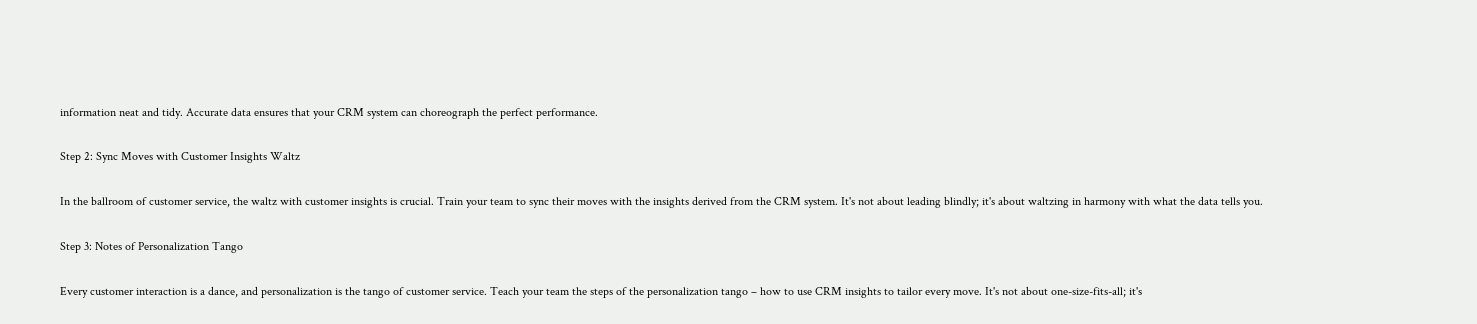information neat and tidy. Accurate data ensures that your CRM system can choreograph the perfect performance.

Step 2: Sync Moves with Customer Insights Waltz

In the ballroom of customer service, the waltz with customer insights is crucial. Train your team to sync their moves with the insights derived from the CRM system. It's not about leading blindly; it's about waltzing in harmony with what the data tells you.

Step 3: Notes of Personalization Tango

Every customer interaction is a dance, and personalization is the tango of customer service. Teach your team the steps of the personalization tango – how to use CRM insights to tailor every move. It's not about one-size-fits-all; it's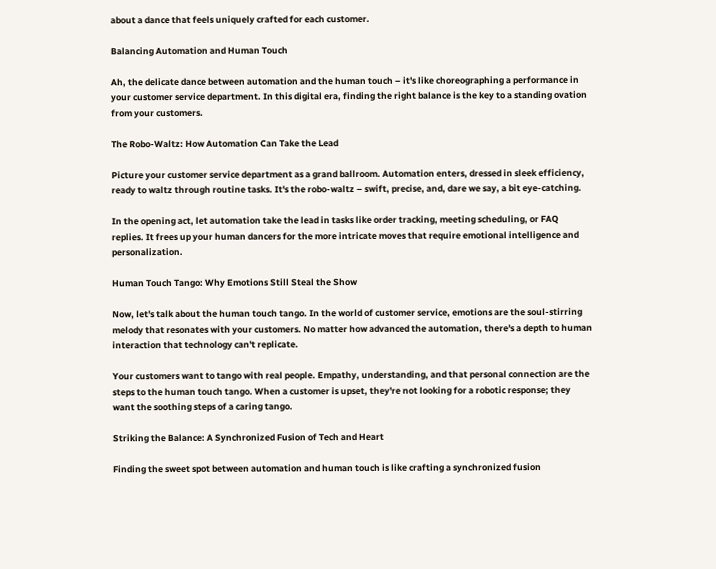about a dance that feels uniquely crafted for each customer.

Balancing Automation and Human Touch

Ah, the delicate dance between automation and the human touch – it's like choreographing a performance in your customer service department. In this digital era, finding the right balance is the key to a standing ovation from your customers.

The Robo-Waltz: How Automation Can Take the Lead

Picture your customer service department as a grand ballroom. Automation enters, dressed in sleek efficiency, ready to waltz through routine tasks. It's the robo-waltz – swift, precise, and, dare we say, a bit eye-catching.

In the opening act, let automation take the lead in tasks like order tracking, meeting scheduling, or FAQ replies. It frees up your human dancers for the more intricate moves that require emotional intelligence and personalization.

Human Touch Tango: Why Emotions Still Steal the Show

Now, let's talk about the human touch tango. In the world of customer service, emotions are the soul-stirring melody that resonates with your customers. No matter how advanced the automation, there's a depth to human interaction that technology can't replicate.

Your customers want to tango with real people. Empathy, understanding, and that personal connection are the steps to the human touch tango. When a customer is upset, they're not looking for a robotic response; they want the soothing steps of a caring tango.

Striking the Balance: A Synchronized Fusion of Tech and Heart

Finding the sweet spot between automation and human touch is like crafting a synchronized fusion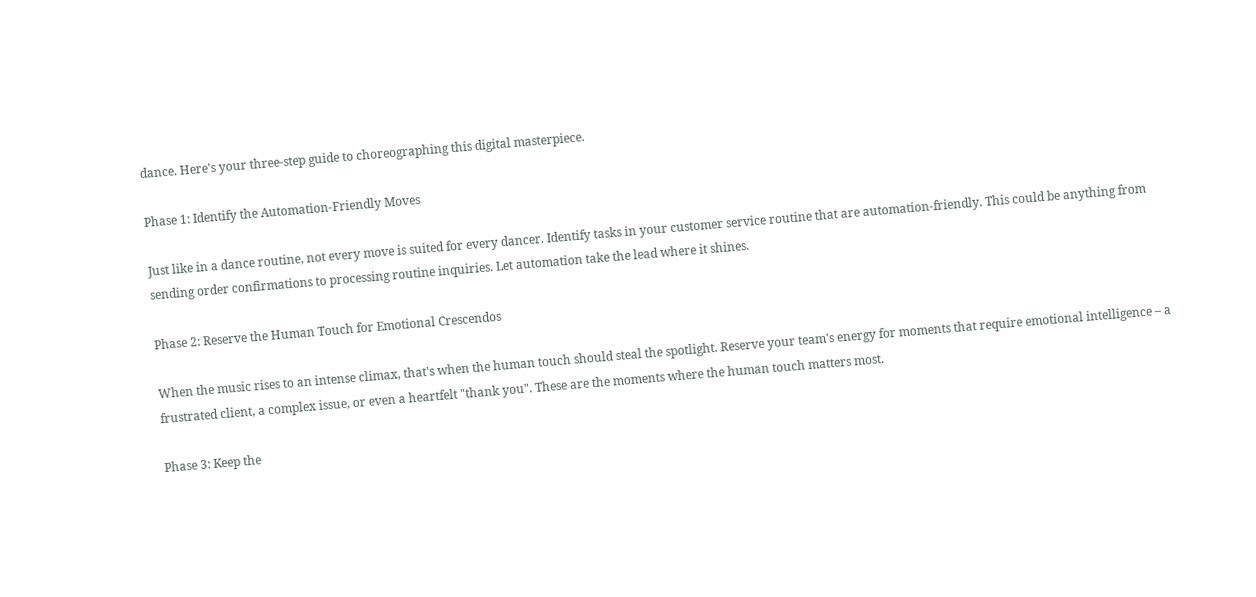dance. Here's your three-step guide to choreographing this digital masterpiece.

Phase 1: Identify the Automation-Friendly Moves

Just like in a dance routine, not every move is suited for every dancer. Identify tasks in your customer service routine that are automation-friendly. This could be anything from sending order confirmations to processing routine inquiries. Let automation take the lead where it shines.

Phase 2: Reserve the Human Touch for Emotional Crescendos

When the music rises to an intense climax, that's when the human touch should steal the spotlight. Reserve your team's energy for moments that require emotional intelligence – a frustrated client, a complex issue, or even a heartfelt "thank you". These are the moments where the human touch matters most.

Phase 3: Keep the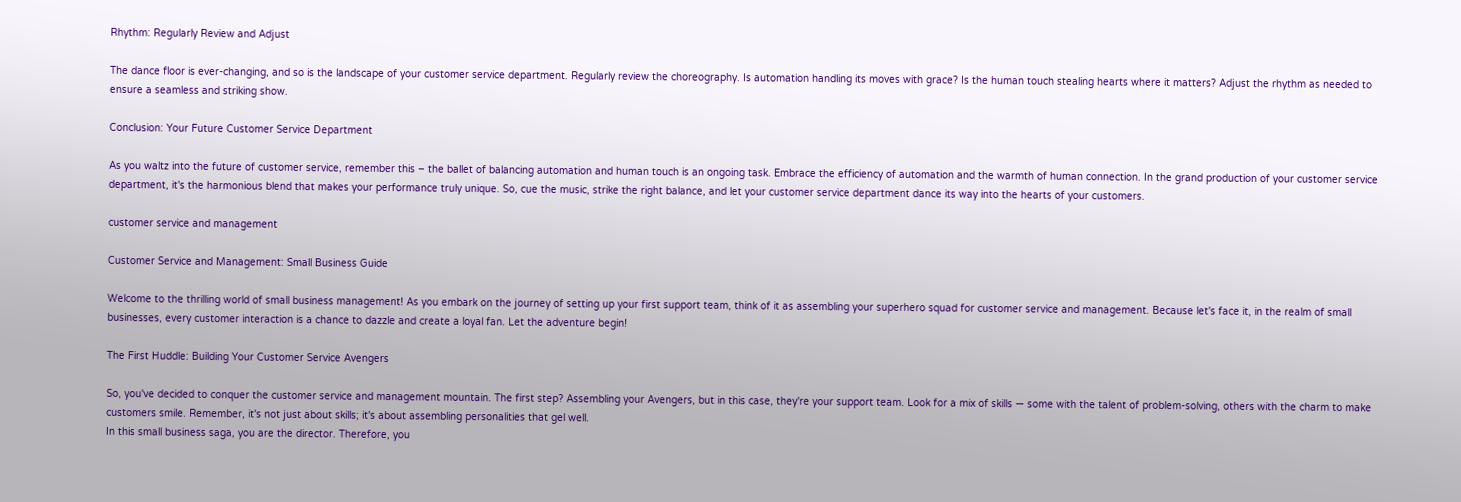Rhythm: Regularly Review and Adjust

The dance floor is ever-changing, and so is the landscape of your customer service department. Regularly review the choreography. Is automation handling its moves with grace? Is the human touch stealing hearts where it matters? Adjust the rhythm as needed to ensure a seamless and striking show.

Conclusion: Your Future Customer Service Department

As you waltz into the future of customer service, remember this – the ballet of balancing automation and human touch is an ongoing task. Embrace the efficiency of automation and the warmth of human connection. In the grand production of your customer service department, it's the harmonious blend that makes your performance truly unique. So, cue the music, strike the right balance, and let your customer service department dance its way into the hearts of your customers.

customer service and management

Customer Service and Management: Small Business Guide

Welcome to the thrilling world of small business management! As you embark on the journey of setting up your first support team, think of it as assembling your superhero squad for customer service and management. Because let's face it, in the realm of small businesses, every customer interaction is a chance to dazzle and create a loyal fan. Let the adventure begin!

The First Huddle: Building Your Customer Service Avengers

So, you've decided to conquer the customer service and management mountain. The first step? Assembling your Avengers, but in this case, they're your support team. Look for a mix of skills — some with the talent of problem-solving, others with the charm to make customers smile. Remember, it's not just about skills; it's about assembling personalities that gel well.
In this small business saga, you are the director. Therefore, you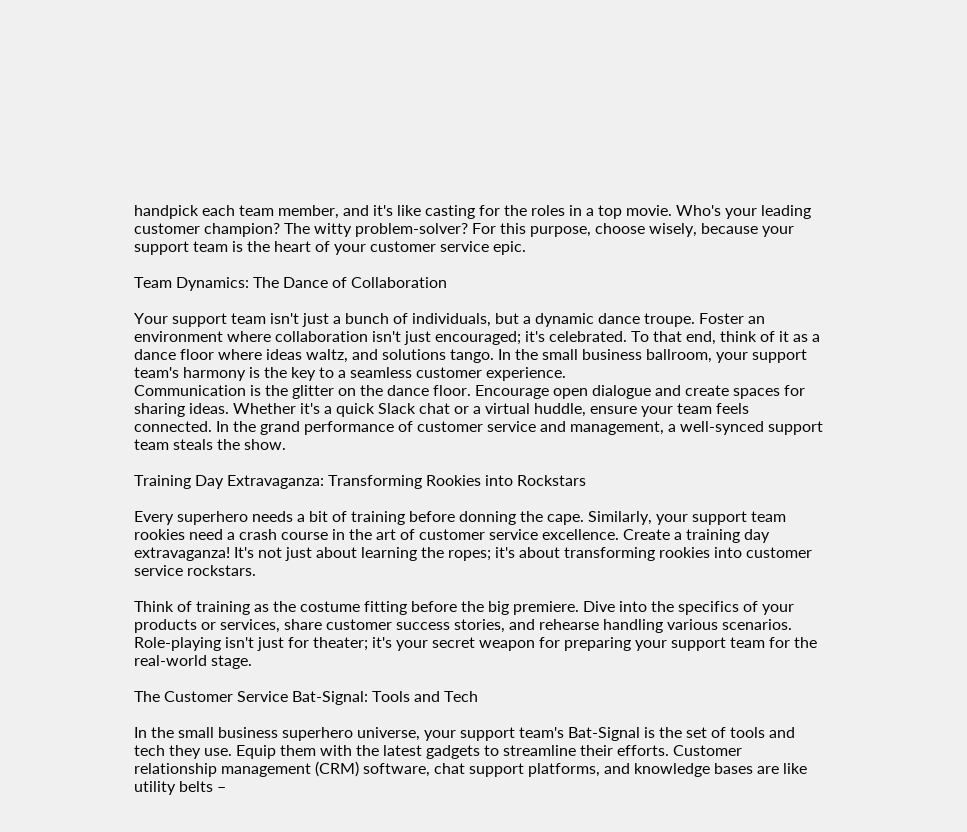handpick each team member, and it's like casting for the roles in a top movie. Who's your leading customer champion? The witty problem-solver? For this purpose, choose wisely, because your support team is the heart of your customer service epic.

Team Dynamics: The Dance of Collaboration

Your support team isn't just a bunch of individuals, but a dynamic dance troupe. Foster an environment where collaboration isn't just encouraged; it's celebrated. To that end, think of it as a dance floor where ideas waltz, and solutions tango. In the small business ballroom, your support team's harmony is the key to a seamless customer experience.
Communication is the glitter on the dance floor. Encourage open dialogue and create spaces for sharing ideas. Whether it's a quick Slack chat or a virtual huddle, ensure your team feels connected. In the grand performance of customer service and management, a well-synced support team steals the show.

Training Day Extravaganza: Transforming Rookies into Rockstars

Every superhero needs a bit of training before donning the cape. Similarly, your support team rookies need a crash course in the art of customer service excellence. Create a training day extravaganza! It's not just about learning the ropes; it's about transforming rookies into customer service rockstars.

Think of training as the costume fitting before the big premiere. Dive into the specifics of your products or services, share customer success stories, and rehearse handling various scenarios. Role-playing isn't just for theater; it's your secret weapon for preparing your support team for the real-world stage.

The Customer Service Bat-Signal: Tools and Tech

In the small business superhero universe, your support team's Bat-Signal is the set of tools and tech they use. Equip them with the latest gadgets to streamline their efforts. Customer relationship management (CRM) software, chat support platforms, and knowledge bases are like utility belts –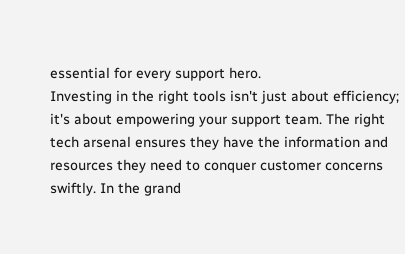essential for every support hero.
Investing in the right tools isn't just about efficiency; it's about empowering your support team. The right tech arsenal ensures they have the information and resources they need to conquer customer concerns swiftly. In the grand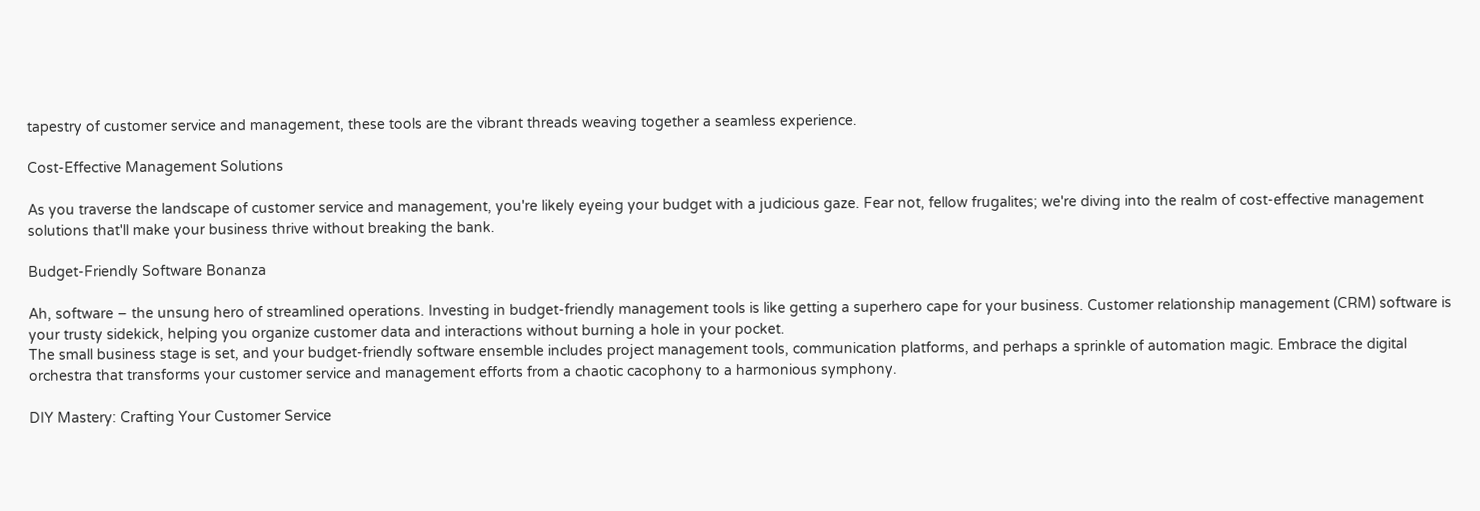tapestry of customer service and management, these tools are the vibrant threads weaving together a seamless experience.

Cost-Effective Management Solutions

As you traverse the landscape of customer service and management, you're likely eyeing your budget with a judicious gaze. Fear not, fellow frugalites; we're diving into the realm of cost-effective management solutions that'll make your business thrive without breaking the bank.

Budget-Friendly Software Bonanza

Ah, software – the unsung hero of streamlined operations. Investing in budget-friendly management tools is like getting a superhero cape for your business. Customer relationship management (CRM) software is your trusty sidekick, helping you organize customer data and interactions without burning a hole in your pocket.
The small business stage is set, and your budget-friendly software ensemble includes project management tools, communication platforms, and perhaps a sprinkle of automation magic. Embrace the digital orchestra that transforms your customer service and management efforts from a chaotic cacophony to a harmonious symphony.

DIY Mastery: Crafting Your Customer Service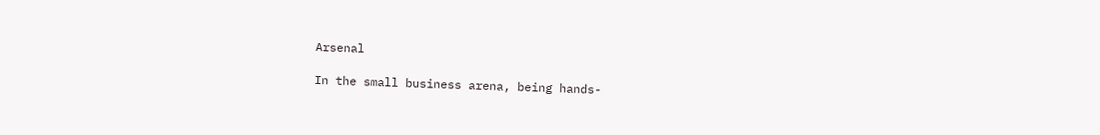Arsenal

In the small business arena, being hands-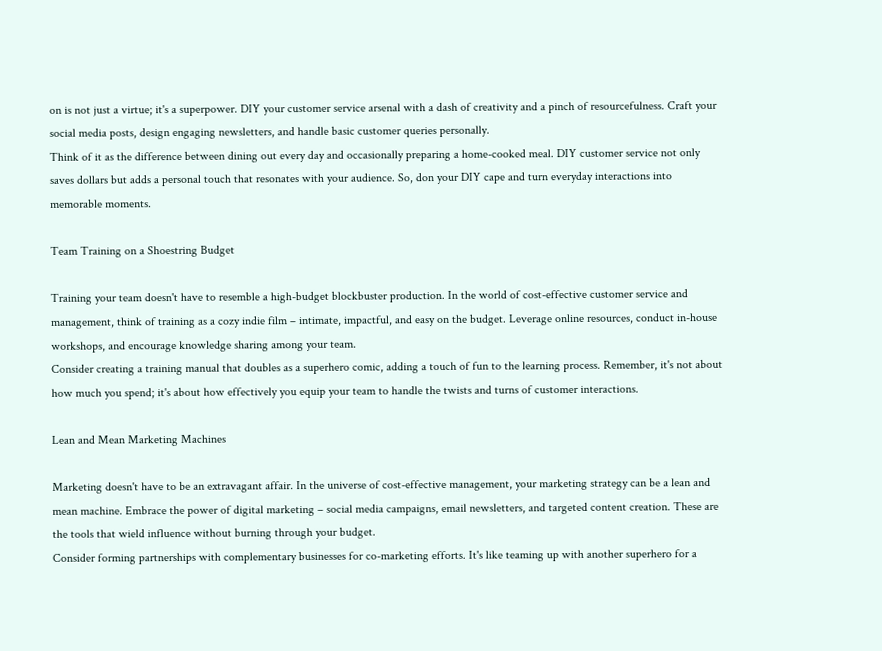on is not just a virtue; it's a superpower. DIY your customer service arsenal with a dash of creativity and a pinch of resourcefulness. Craft your social media posts, design engaging newsletters, and handle basic customer queries personally.
Think of it as the difference between dining out every day and occasionally preparing a home-cooked meal. DIY customer service not only saves dollars but adds a personal touch that resonates with your audience. So, don your DIY cape and turn everyday interactions into memorable moments.

Team Training on a Shoestring Budget

Training your team doesn't have to resemble a high-budget blockbuster production. In the world of cost-effective customer service and management, think of training as a cozy indie film – intimate, impactful, and easy on the budget. Leverage online resources, conduct in-house workshops, and encourage knowledge sharing among your team.
Consider creating a training manual that doubles as a superhero comic, adding a touch of fun to the learning process. Remember, it's not about how much you spend; it's about how effectively you equip your team to handle the twists and turns of customer interactions.

Lean and Mean Marketing Machines

Marketing doesn't have to be an extravagant affair. In the universe of cost-effective management, your marketing strategy can be a lean and mean machine. Embrace the power of digital marketing – social media campaigns, email newsletters, and targeted content creation. These are the tools that wield influence without burning through your budget.
Consider forming partnerships with complementary businesses for co-marketing efforts. It's like teaming up with another superhero for a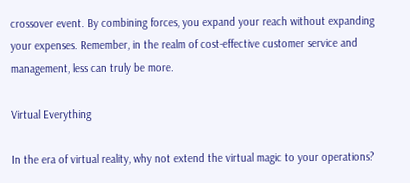crossover event. By combining forces, you expand your reach without expanding your expenses. Remember, in the realm of cost-effective customer service and management, less can truly be more.

Virtual Everything

In the era of virtual reality, why not extend the virtual magic to your operations?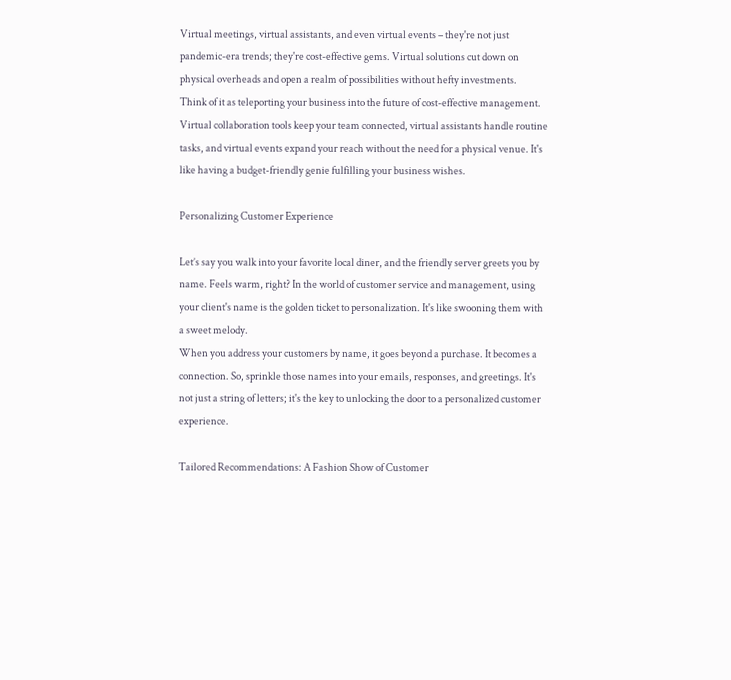Virtual meetings, virtual assistants, and even virtual events – they're not just pandemic-era trends; they're cost-effective gems. Virtual solutions cut down on physical overheads and open a realm of possibilities without hefty investments.
Think of it as teleporting your business into the future of cost-effective management. Virtual collaboration tools keep your team connected, virtual assistants handle routine tasks, and virtual events expand your reach without the need for a physical venue. It's like having a budget-friendly genie fulfilling your business wishes.

Personalizing Customer Experience

Let’s say you walk into your favorite local diner, and the friendly server greets you by name. Feels warm, right? In the world of customer service and management, using your client's name is the golden ticket to personalization. It's like swooning them with a sweet melody.
When you address your customers by name, it goes beyond a purchase. It becomes a connection. So, sprinkle those names into your emails, responses, and greetings. It's not just a string of letters; it's the key to unlocking the door to a personalized customer experience.

Tailored Recommendations: A Fashion Show of Customer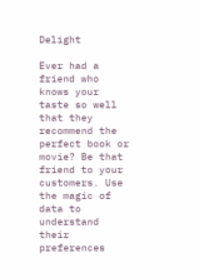Delight

Ever had a friend who knows your taste so well that they recommend the perfect book or movie? Be that friend to your customers. Use the magic of data to understand their preferences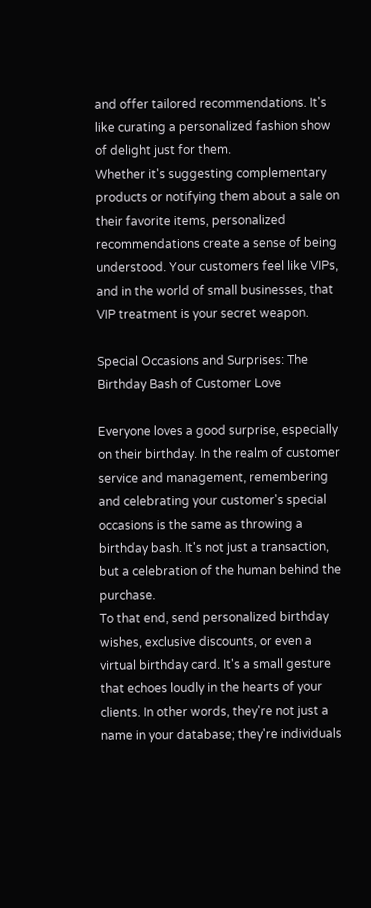and offer tailored recommendations. It's like curating a personalized fashion show of delight just for them.
Whether it's suggesting complementary products or notifying them about a sale on their favorite items, personalized recommendations create a sense of being understood. Your customers feel like VIPs, and in the world of small businesses, that VIP treatment is your secret weapon.

Special Occasions and Surprises: The Birthday Bash of Customer Love

Everyone loves a good surprise, especially on their birthday. In the realm of customer service and management, remembering and celebrating your customer's special occasions is the same as throwing a birthday bash. It's not just a transaction, but a celebration of the human behind the purchase.
To that end, send personalized birthday wishes, exclusive discounts, or even a virtual birthday card. It's a small gesture that echoes loudly in the hearts of your clients. In other words, they're not just a name in your database; they're individuals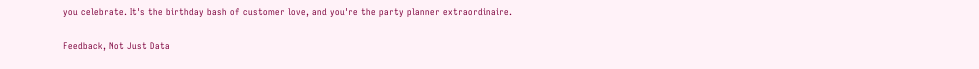you celebrate. It's the birthday bash of customer love, and you're the party planner extraordinaire.

Feedback, Not Just Data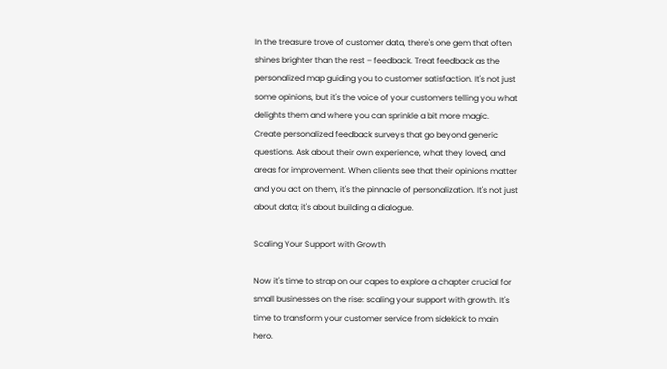In the treasure trove of customer data, there's one gem that often shines brighter than the rest – feedback. Treat feedback as the personalized map guiding you to customer satisfaction. It's not just some opinions, but it's the voice of your customers telling you what delights them and where you can sprinkle a bit more magic.
Create personalized feedback surveys that go beyond generic questions. Ask about their own experience, what they loved, and areas for improvement. When clients see that their opinions matter and you act on them, it's the pinnacle of personalization. It's not just about data; it's about building a dialogue.

Scaling Your Support with Growth

Now it's time to strap on our capes to explore a chapter crucial for small businesses on the rise: scaling your support with growth. It's time to transform your customer service from sidekick to main hero.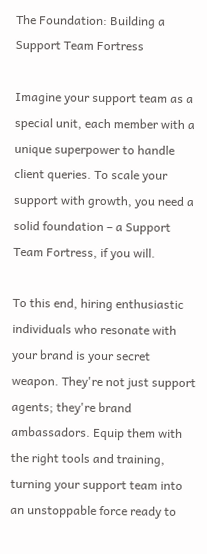The Foundation: Building a Support Team Fortress

Imagine your support team as a special unit, each member with a unique superpower to handle client queries. To scale your support with growth, you need a solid foundation – a Support Team Fortress, if you will.

To this end, hiring enthusiastic individuals who resonate with your brand is your secret weapon. They're not just support agents; they're brand ambassadors. Equip them with the right tools and training, turning your support team into an unstoppable force ready to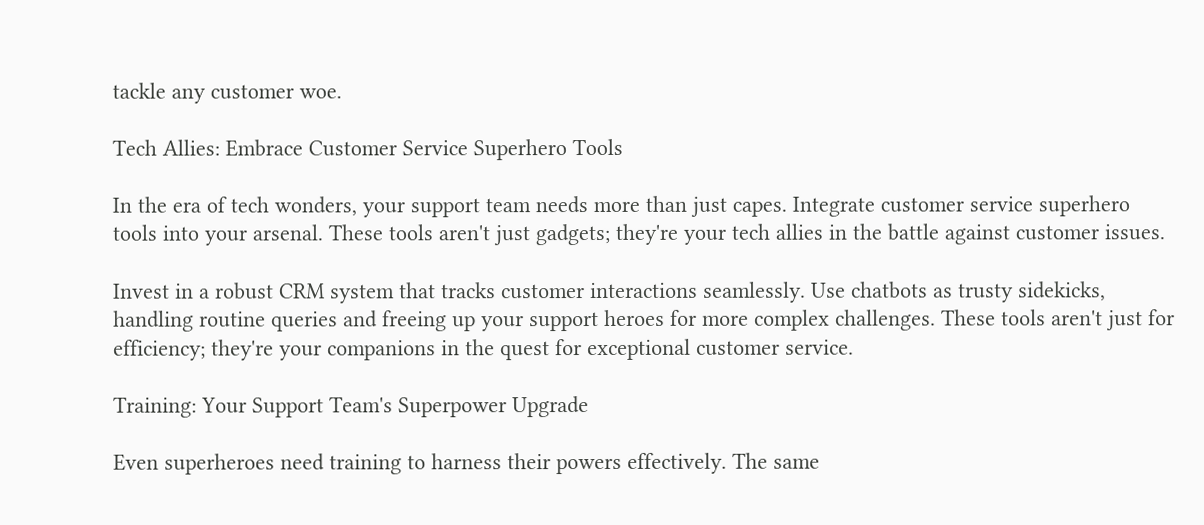tackle any customer woe.

Tech Allies: Embrace Customer Service Superhero Tools

In the era of tech wonders, your support team needs more than just capes. Integrate customer service superhero tools into your arsenal. These tools aren't just gadgets; they're your tech allies in the battle against customer issues.

Invest in a robust CRM system that tracks customer interactions seamlessly. Use chatbots as trusty sidekicks, handling routine queries and freeing up your support heroes for more complex challenges. These tools aren't just for efficiency; they're your companions in the quest for exceptional customer service.

Training: Your Support Team's Superpower Upgrade

Even superheroes need training to harness their powers effectively. The same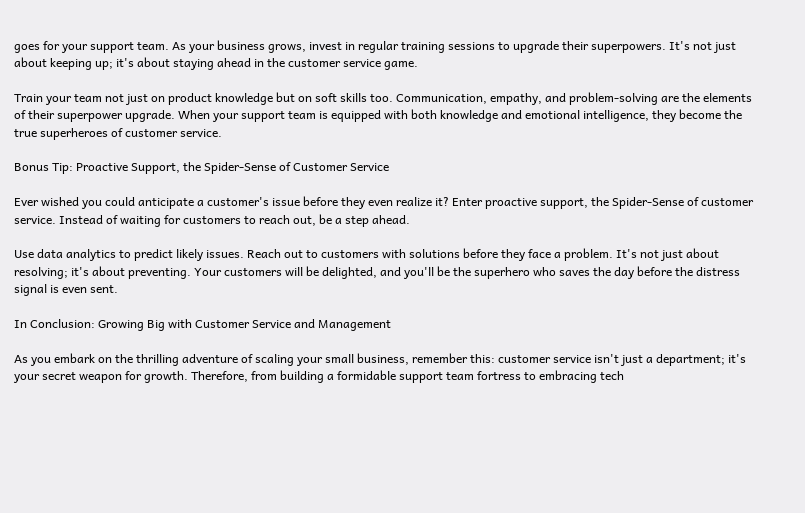goes for your support team. As your business grows, invest in regular training sessions to upgrade their superpowers. It's not just about keeping up; it's about staying ahead in the customer service game.

Train your team not just on product knowledge but on soft skills too. Communication, empathy, and problem-solving are the elements of their superpower upgrade. When your support team is equipped with both knowledge and emotional intelligence, they become the true superheroes of customer service.

Bonus Tip: Proactive Support, the Spider-Sense of Customer Service

Ever wished you could anticipate a customer's issue before they even realize it? Enter proactive support, the Spider-Sense of customer service. Instead of waiting for customers to reach out, be a step ahead.

Use data analytics to predict likely issues. Reach out to customers with solutions before they face a problem. It's not just about resolving; it's about preventing. Your customers will be delighted, and you'll be the superhero who saves the day before the distress signal is even sent.

In Conclusion: Growing Big with Customer Service and Management

As you embark on the thrilling adventure of scaling your small business, remember this: customer service isn't just a department; it's your secret weapon for growth. Therefore, from building a formidable support team fortress to embracing tech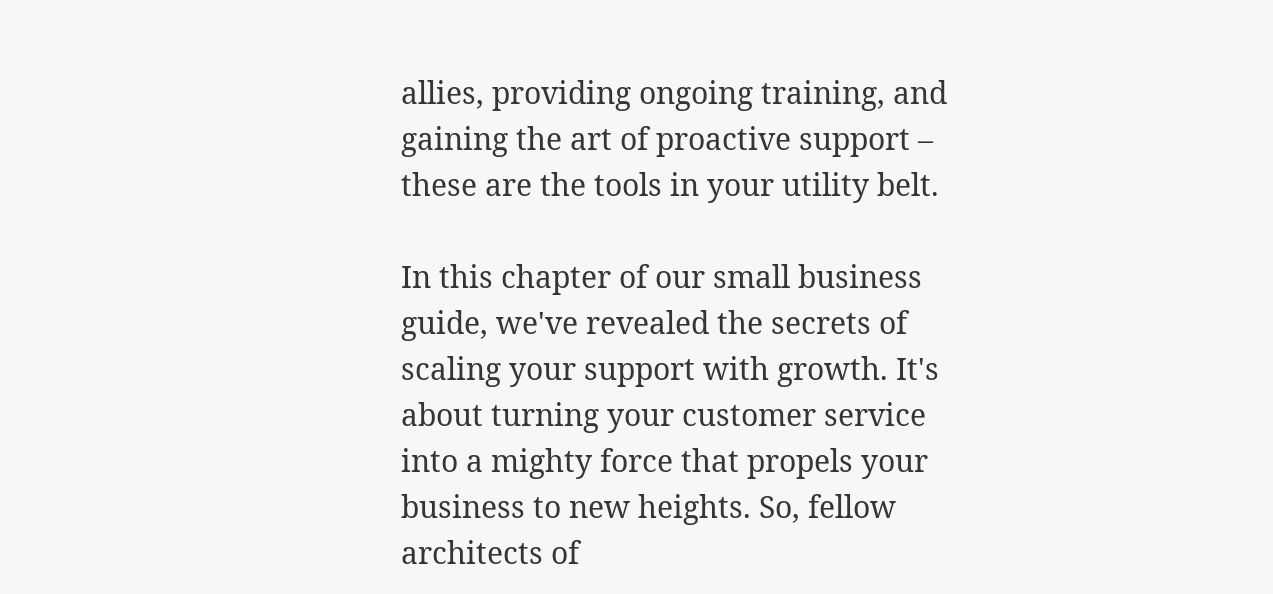allies, providing ongoing training, and gaining the art of proactive support – these are the tools in your utility belt.

In this chapter of our small business guide, we've revealed the secrets of scaling your support with growth. It's about turning your customer service into a mighty force that propels your business to new heights. So, fellow architects of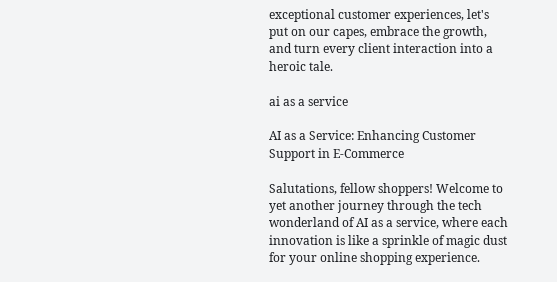exceptional customer experiences, let's put on our capes, embrace the growth, and turn every client interaction into a heroic tale.

ai as a service

AI as a Service: Enhancing Customer Support in E-Commerce

Salutations, fellow shoppers! Welcome to yet another journey through the tech wonderland of AI as a service, where each innovation is like a sprinkle of magic dust for your online shopping experience.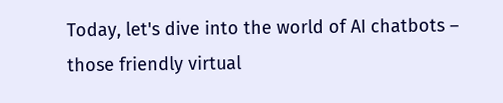Today, let's dive into the world of AI chatbots – those friendly virtual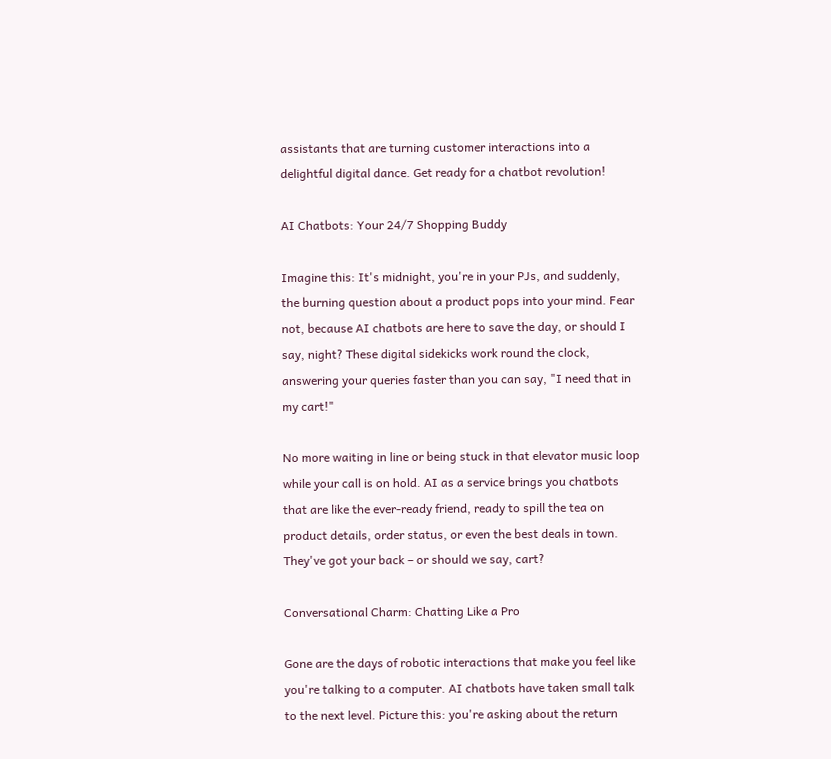assistants that are turning customer interactions into a delightful digital dance. Get ready for a chatbot revolution!

AI Chatbots: Your 24/7 Shopping Buddy

Imagine this: It's midnight, you're in your PJs, and suddenly, the burning question about a product pops into your mind. Fear not, because AI chatbots are here to save the day, or should I say, night? These digital sidekicks work round the clock, answering your queries faster than you can say, "I need that in my cart!"

No more waiting in line or being stuck in that elevator music loop while your call is on hold. AI as a service brings you chatbots that are like the ever-ready friend, ready to spill the tea on product details, order status, or even the best deals in town. They've got your back – or should we say, cart?

Conversational Charm: Chatting Like a Pro

Gone are the days of robotic interactions that make you feel like you're talking to a computer. AI chatbots have taken small talk to the next level. Picture this: you're asking about the return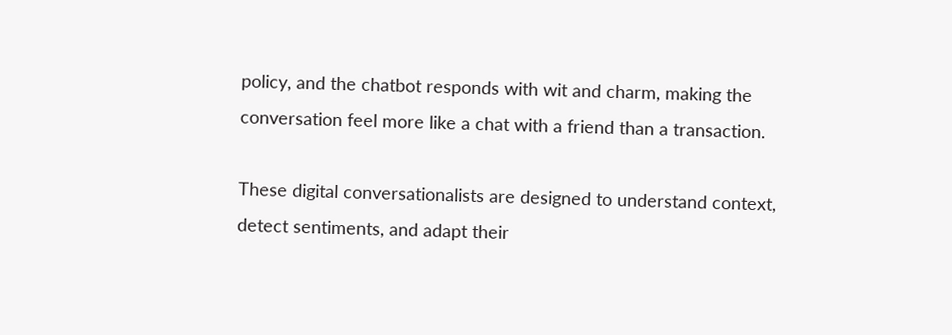policy, and the chatbot responds with wit and charm, making the conversation feel more like a chat with a friend than a transaction.

These digital conversationalists are designed to understand context, detect sentiments, and adapt their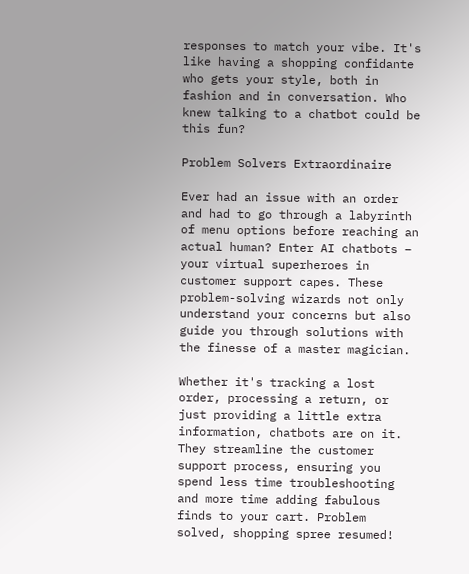responses to match your vibe. It's like having a shopping confidante who gets your style, both in fashion and in conversation. Who knew talking to a chatbot could be this fun?

Problem Solvers Extraordinaire

Ever had an issue with an order and had to go through a labyrinth of menu options before reaching an actual human? Enter AI chatbots – your virtual superheroes in customer support capes. These problem-solving wizards not only understand your concerns but also guide you through solutions with the finesse of a master magician.

Whether it's tracking a lost order, processing a return, or just providing a little extra information, chatbots are on it. They streamline the customer support process, ensuring you spend less time troubleshooting and more time adding fabulous finds to your cart. Problem solved, shopping spree resumed!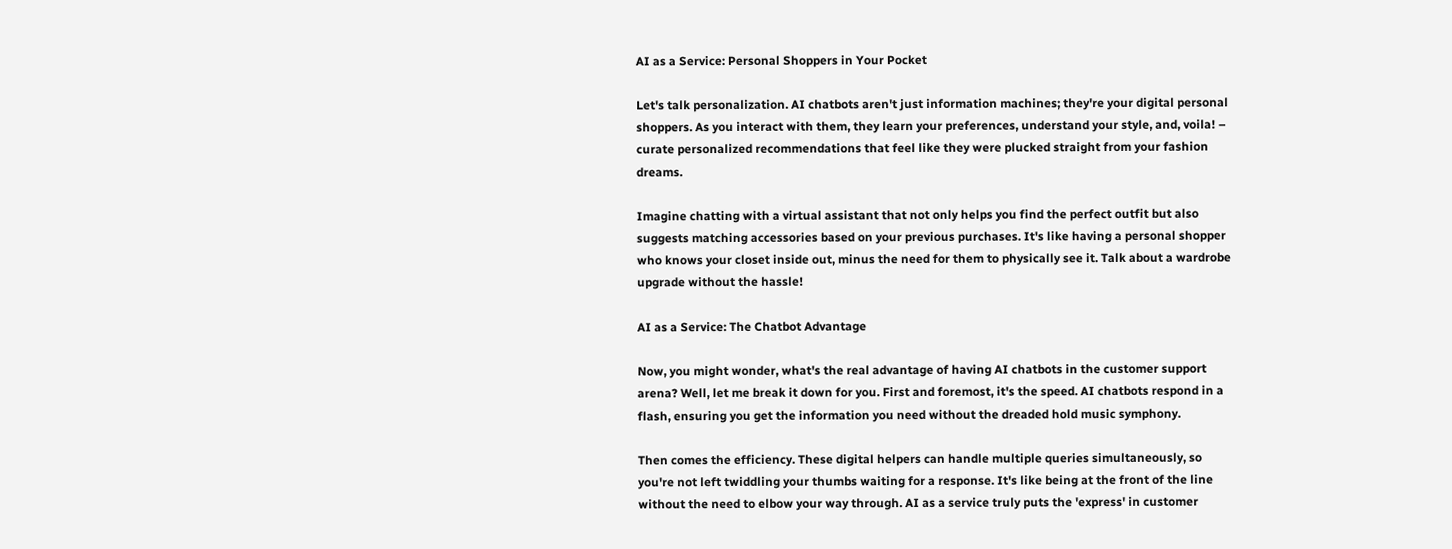AI as a Service: Personal Shoppers in Your Pocket

Let's talk personalization. AI chatbots aren't just information machines; they're your digital personal shoppers. As you interact with them, they learn your preferences, understand your style, and, voila! – curate personalized recommendations that feel like they were plucked straight from your fashion dreams.

Imagine chatting with a virtual assistant that not only helps you find the perfect outfit but also suggests matching accessories based on your previous purchases. It's like having a personal shopper who knows your closet inside out, minus the need for them to physically see it. Talk about a wardrobe upgrade without the hassle!

AI as a Service: The Chatbot Advantage

Now, you might wonder, what's the real advantage of having AI chatbots in the customer support arena? Well, let me break it down for you. First and foremost, it's the speed. AI chatbots respond in a flash, ensuring you get the information you need without the dreaded hold music symphony.

Then comes the efficiency. These digital helpers can handle multiple queries simultaneously, so you're not left twiddling your thumbs waiting for a response. It's like being at the front of the line without the need to elbow your way through. AI as a service truly puts the 'express' in customer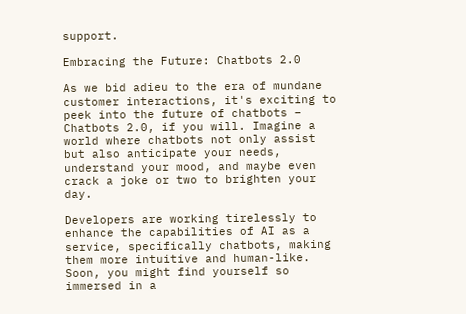support.

Embracing the Future: Chatbots 2.0

As we bid adieu to the era of mundane customer interactions, it's exciting to peek into the future of chatbots – Chatbots 2.0, if you will. Imagine a world where chatbots not only assist but also anticipate your needs, understand your mood, and maybe even crack a joke or two to brighten your day.

Developers are working tirelessly to enhance the capabilities of AI as a service, specifically chatbots, making them more intuitive and human-like. Soon, you might find yourself so immersed in a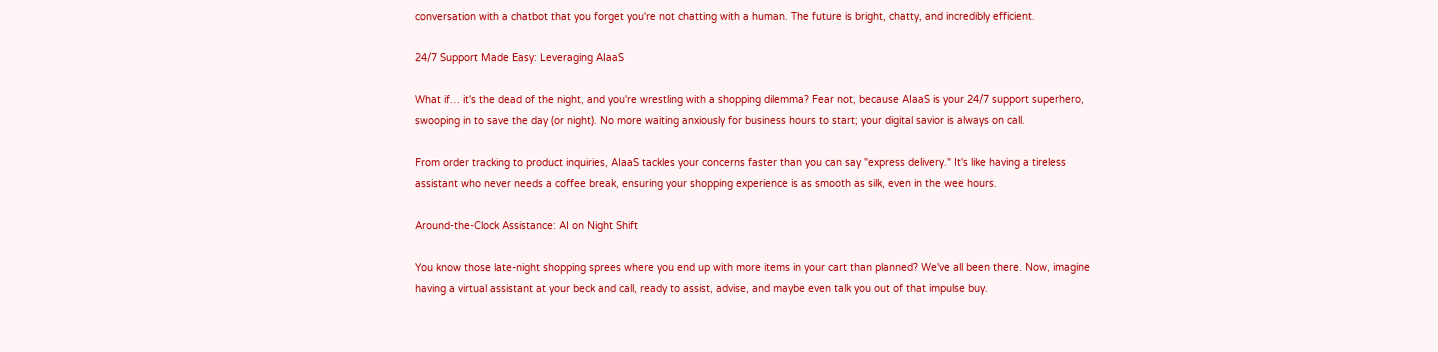conversation with a chatbot that you forget you're not chatting with a human. The future is bright, chatty, and incredibly efficient.

24/7 Support Made Easy: Leveraging AIaaS

What if… it's the dead of the night, and you're wrestling with a shopping dilemma? Fear not, because AIaaS is your 24/7 support superhero, swooping in to save the day (or night). No more waiting anxiously for business hours to start; your digital savior is always on call.

From order tracking to product inquiries, AIaaS tackles your concerns faster than you can say "express delivery." It's like having a tireless assistant who never needs a coffee break, ensuring your shopping experience is as smooth as silk, even in the wee hours.

Around-the-Clock Assistance: AI on Night Shift

You know those late-night shopping sprees where you end up with more items in your cart than planned? We've all been there. Now, imagine having a virtual assistant at your beck and call, ready to assist, advise, and maybe even talk you out of that impulse buy.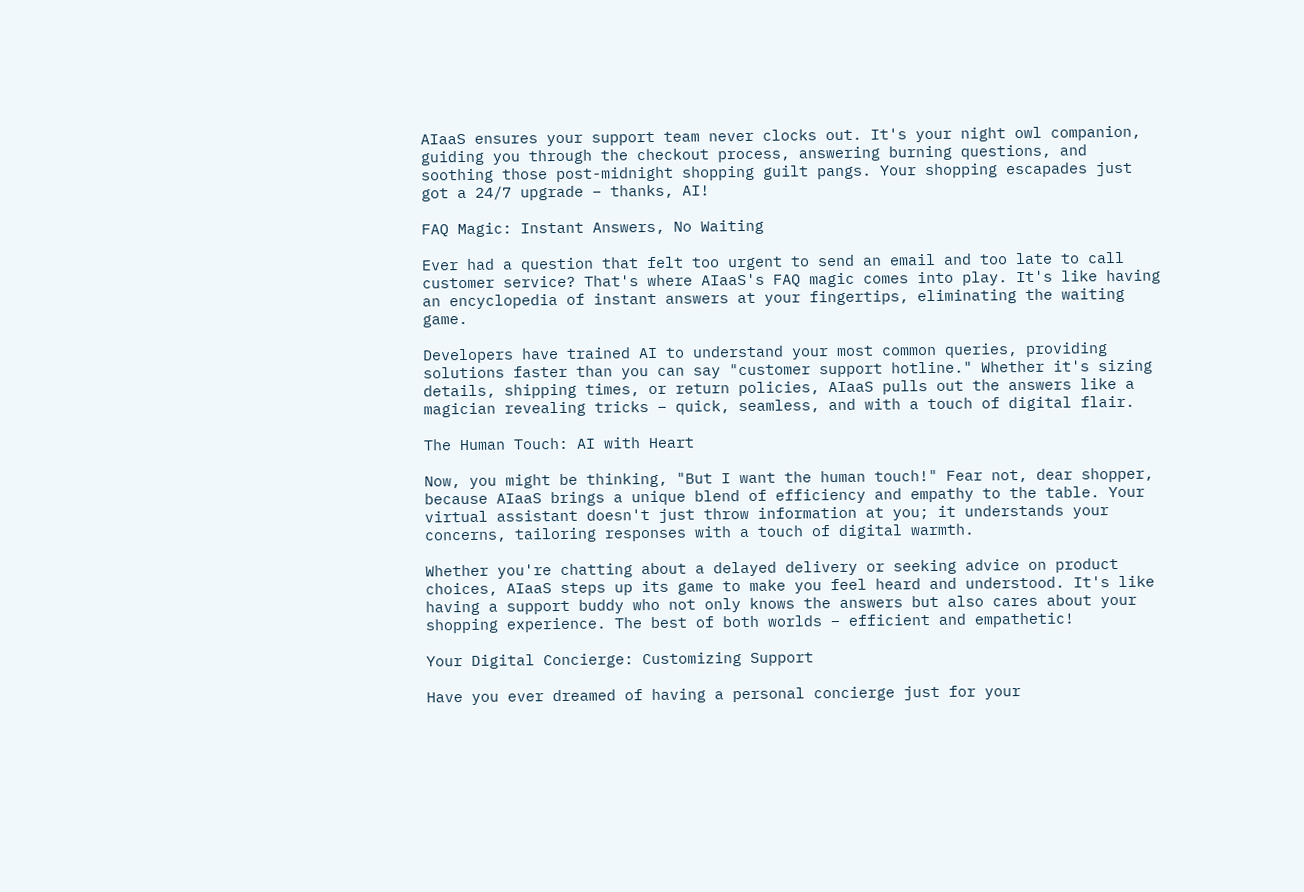AIaaS ensures your support team never clocks out. It's your night owl companion, guiding you through the checkout process, answering burning questions, and soothing those post-midnight shopping guilt pangs. Your shopping escapades just got a 24/7 upgrade – thanks, AI!

FAQ Magic: Instant Answers, No Waiting

Ever had a question that felt too urgent to send an email and too late to call customer service? That's where AIaaS's FAQ magic comes into play. It's like having an encyclopedia of instant answers at your fingertips, eliminating the waiting game.

Developers have trained AI to understand your most common queries, providing solutions faster than you can say "customer support hotline." Whether it's sizing details, shipping times, or return policies, AIaaS pulls out the answers like a magician revealing tricks – quick, seamless, and with a touch of digital flair.

The Human Touch: AI with Heart

Now, you might be thinking, "But I want the human touch!" Fear not, dear shopper, because AIaaS brings a unique blend of efficiency and empathy to the table. Your virtual assistant doesn't just throw information at you; it understands your concerns, tailoring responses with a touch of digital warmth.

Whether you're chatting about a delayed delivery or seeking advice on product choices, AIaaS steps up its game to make you feel heard and understood. It's like having a support buddy who not only knows the answers but also cares about your shopping experience. The best of both worlds – efficient and empathetic!

Your Digital Concierge: Customizing Support

Have you ever dreamed of having a personal concierge just for your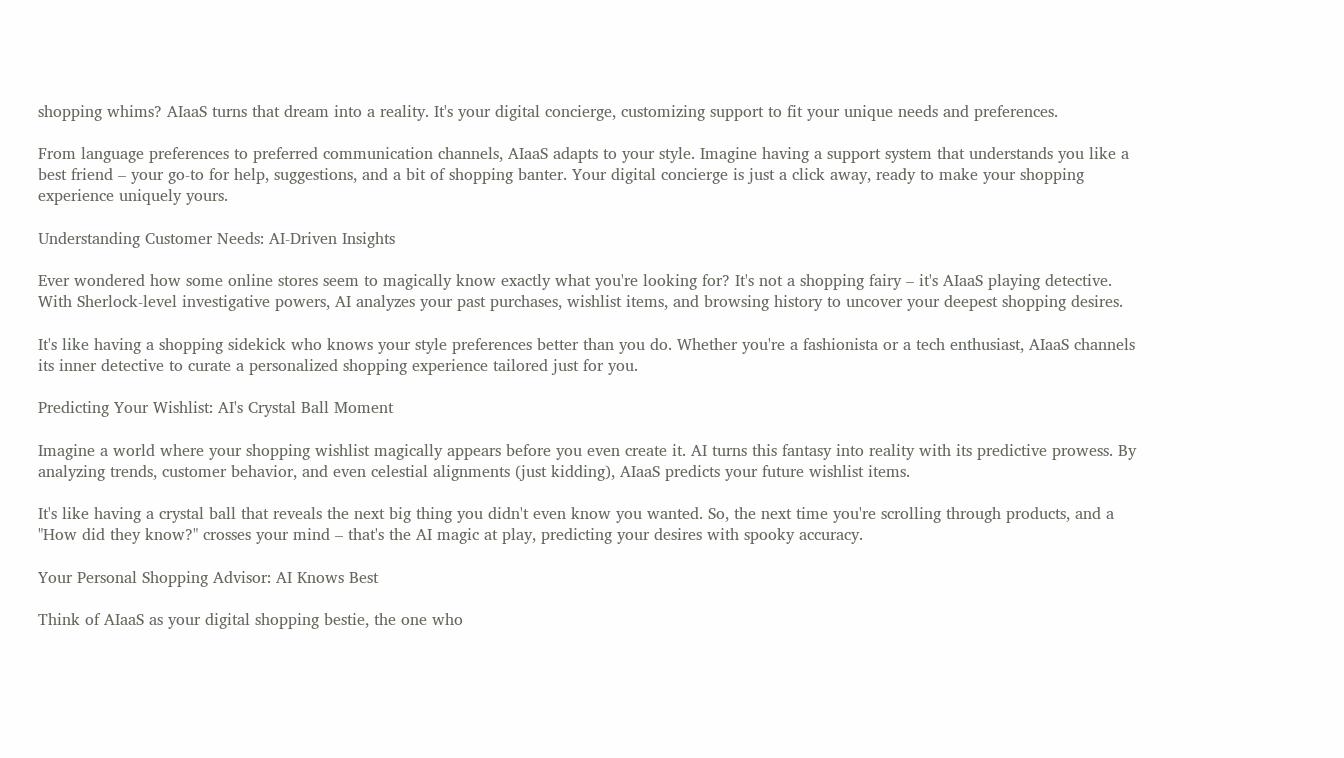shopping whims? AIaaS turns that dream into a reality. It's your digital concierge, customizing support to fit your unique needs and preferences.

From language preferences to preferred communication channels, AIaaS adapts to your style. Imagine having a support system that understands you like a best friend – your go-to for help, suggestions, and a bit of shopping banter. Your digital concierge is just a click away, ready to make your shopping experience uniquely yours.

Understanding Customer Needs: AI-Driven Insights

Ever wondered how some online stores seem to magically know exactly what you're looking for? It's not a shopping fairy – it's AIaaS playing detective. With Sherlock-level investigative powers, AI analyzes your past purchases, wishlist items, and browsing history to uncover your deepest shopping desires.

It's like having a shopping sidekick who knows your style preferences better than you do. Whether you're a fashionista or a tech enthusiast, AIaaS channels its inner detective to curate a personalized shopping experience tailored just for you.

Predicting Your Wishlist: AI's Crystal Ball Moment

Imagine a world where your shopping wishlist magically appears before you even create it. AI turns this fantasy into reality with its predictive prowess. By analyzing trends, customer behavior, and even celestial alignments (just kidding), AIaaS predicts your future wishlist items.

It's like having a crystal ball that reveals the next big thing you didn't even know you wanted. So, the next time you're scrolling through products, and a "How did they know?" crosses your mind – that's the AI magic at play, predicting your desires with spooky accuracy.

Your Personal Shopping Advisor: AI Knows Best

Think of AIaaS as your digital shopping bestie, the one who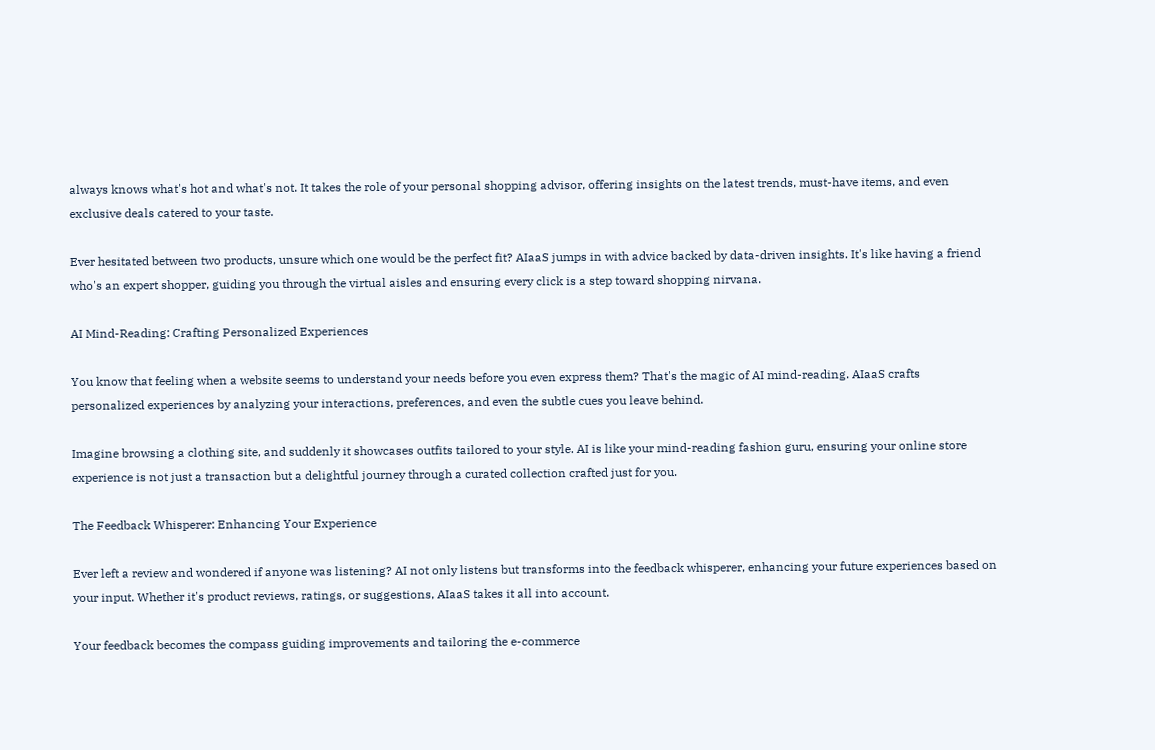always knows what's hot and what's not. It takes the role of your personal shopping advisor, offering insights on the latest trends, must-have items, and even exclusive deals catered to your taste.

Ever hesitated between two products, unsure which one would be the perfect fit? AIaaS jumps in with advice backed by data-driven insights. It's like having a friend who's an expert shopper, guiding you through the virtual aisles and ensuring every click is a step toward shopping nirvana.

AI Mind-Reading: Crafting Personalized Experiences

You know that feeling when a website seems to understand your needs before you even express them? That's the magic of AI mind-reading. AIaaS crafts personalized experiences by analyzing your interactions, preferences, and even the subtle cues you leave behind.

Imagine browsing a clothing site, and suddenly it showcases outfits tailored to your style. AI is like your mind-reading fashion guru, ensuring your online store experience is not just a transaction but a delightful journey through a curated collection crafted just for you.

The Feedback Whisperer: Enhancing Your Experience

Ever left a review and wondered if anyone was listening? AI not only listens but transforms into the feedback whisperer, enhancing your future experiences based on your input. Whether it's product reviews, ratings, or suggestions, AIaaS takes it all into account.

Your feedback becomes the compass guiding improvements and tailoring the e-commerce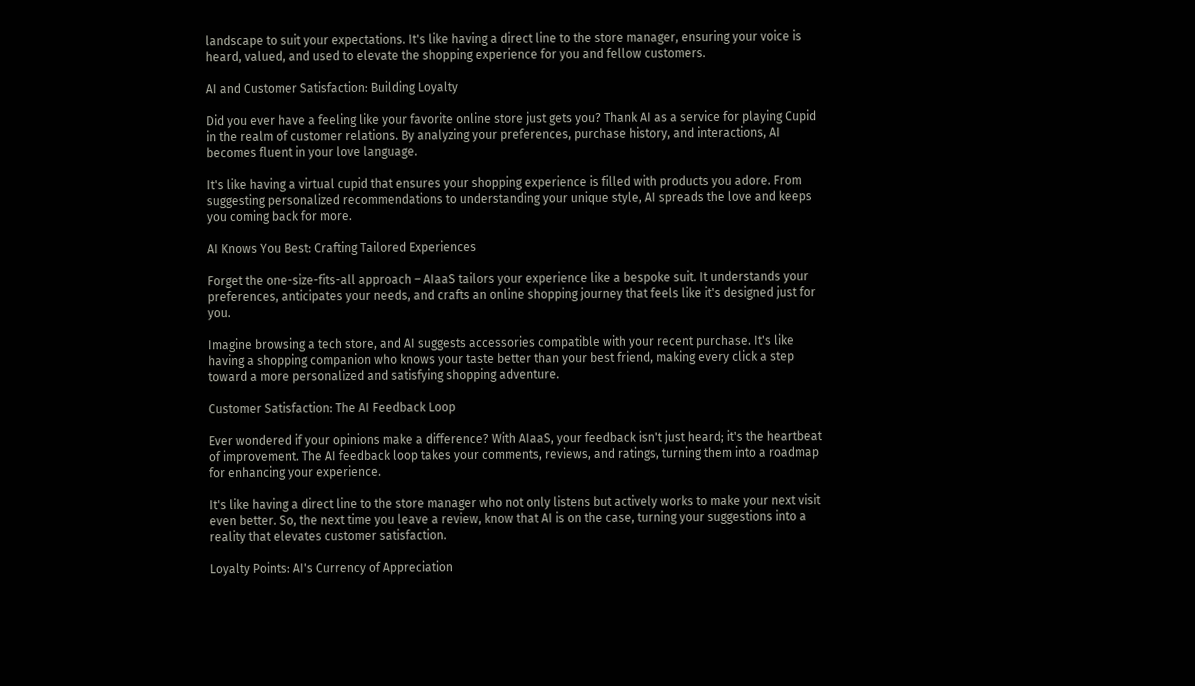landscape to suit your expectations. It's like having a direct line to the store manager, ensuring your voice is heard, valued, and used to elevate the shopping experience for you and fellow customers.

AI and Customer Satisfaction: Building Loyalty

Did you ever have a feeling like your favorite online store just gets you? Thank AI as a service for playing Cupid in the realm of customer relations. By analyzing your preferences, purchase history, and interactions, AI becomes fluent in your love language.

It's like having a virtual cupid that ensures your shopping experience is filled with products you adore. From suggesting personalized recommendations to understanding your unique style, AI spreads the love and keeps you coming back for more.

AI Knows You Best: Crafting Tailored Experiences

Forget the one-size-fits-all approach – AIaaS tailors your experience like a bespoke suit. It understands your preferences, anticipates your needs, and crafts an online shopping journey that feels like it's designed just for you.

Imagine browsing a tech store, and AI suggests accessories compatible with your recent purchase. It's like having a shopping companion who knows your taste better than your best friend, making every click a step toward a more personalized and satisfying shopping adventure.

Customer Satisfaction: The AI Feedback Loop

Ever wondered if your opinions make a difference? With AIaaS, your feedback isn't just heard; it's the heartbeat of improvement. The AI feedback loop takes your comments, reviews, and ratings, turning them into a roadmap for enhancing your experience.

It's like having a direct line to the store manager who not only listens but actively works to make your next visit even better. So, the next time you leave a review, know that AI is on the case, turning your suggestions into a reality that elevates customer satisfaction.

Loyalty Points: AI's Currency of Appreciation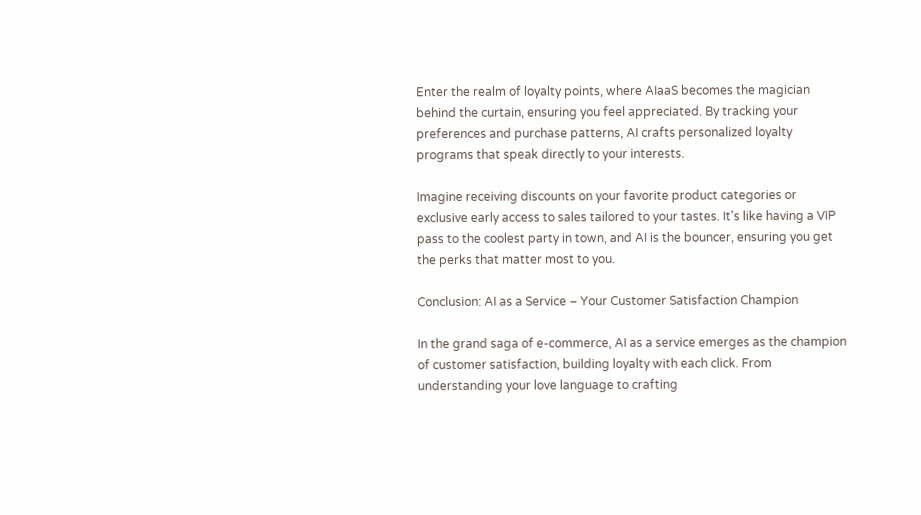Enter the realm of loyalty points, where AIaaS becomes the magician behind the curtain, ensuring you feel appreciated. By tracking your preferences and purchase patterns, AI crafts personalized loyalty programs that speak directly to your interests.

Imagine receiving discounts on your favorite product categories or exclusive early access to sales tailored to your tastes. It's like having a VIP pass to the coolest party in town, and AI is the bouncer, ensuring you get the perks that matter most to you.

Conclusion: AI as a Service – Your Customer Satisfaction Champion

In the grand saga of e-commerce, AI as a service emerges as the champion of customer satisfaction, building loyalty with each click. From understanding your love language to crafting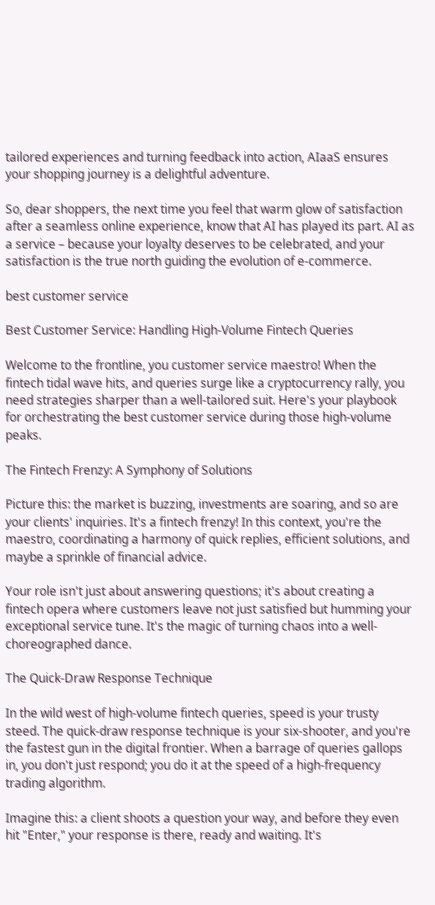tailored experiences and turning feedback into action, AIaaS ensures your shopping journey is a delightful adventure.

So, dear shoppers, the next time you feel that warm glow of satisfaction after a seamless online experience, know that AI has played its part. AI as a service – because your loyalty deserves to be celebrated, and your satisfaction is the true north guiding the evolution of e-commerce.

best customer service

Best Customer Service: Handling High-Volume Fintech Queries

Welcome to the frontline, you customer service maestro! When the fintech tidal wave hits, and queries surge like a cryptocurrency rally, you need strategies sharper than a well-tailored suit. Here's your playbook for orchestrating the best customer service during those high-volume peaks.

The Fintech Frenzy: A Symphony of Solutions

Picture this: the market is buzzing, investments are soaring, and so are your clients' inquiries. It's a fintech frenzy! In this context, you're the maestro, coordinating a harmony of quick replies, efficient solutions, and maybe a sprinkle of financial advice.

Your role isn't just about answering questions; it's about creating a fintech opera where customers leave not just satisfied but humming your exceptional service tune. It's the magic of turning chaos into a well-choreographed dance.

The Quick-Draw Response Technique

In the wild west of high-volume fintech queries, speed is your trusty steed. The quick-draw response technique is your six-shooter, and you're the fastest gun in the digital frontier. When a barrage of queries gallops in, you don't just respond; you do it at the speed of a high-frequency trading algorithm.

Imagine this: a client shoots a question your way, and before they even hit "Enter," your response is there, ready and waiting. It's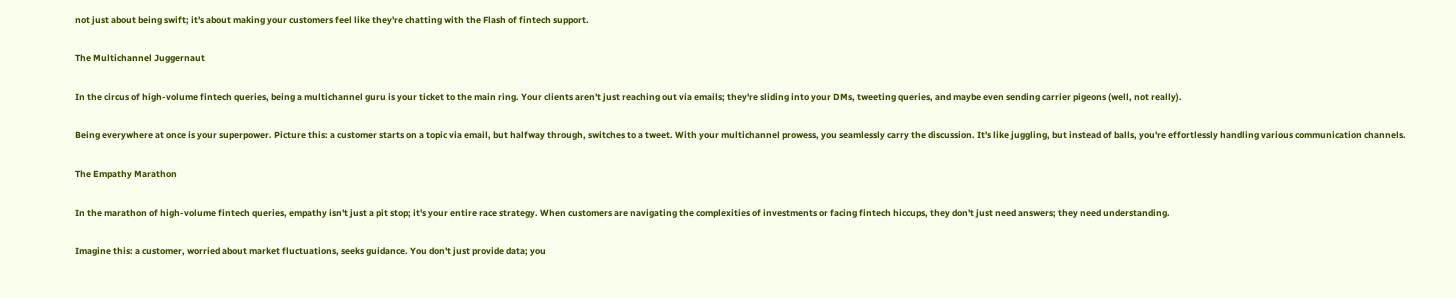not just about being swift; it's about making your customers feel like they're chatting with the Flash of fintech support.

The Multichannel Juggernaut

In the circus of high-volume fintech queries, being a multichannel guru is your ticket to the main ring. Your clients aren't just reaching out via emails; they're sliding into your DMs, tweeting queries, and maybe even sending carrier pigeons (well, not really).

Being everywhere at once is your superpower. Picture this: a customer starts on a topic via email, but halfway through, switches to a tweet. With your multichannel prowess, you seamlessly carry the discussion. It's like juggling, but instead of balls, you're effortlessly handling various communication channels.

The Empathy Marathon

In the marathon of high-volume fintech queries, empathy isn't just a pit stop; it's your entire race strategy. When customers are navigating the complexities of investments or facing fintech hiccups, they don't just need answers; they need understanding.

Imagine this: a customer, worried about market fluctuations, seeks guidance. You don't just provide data; you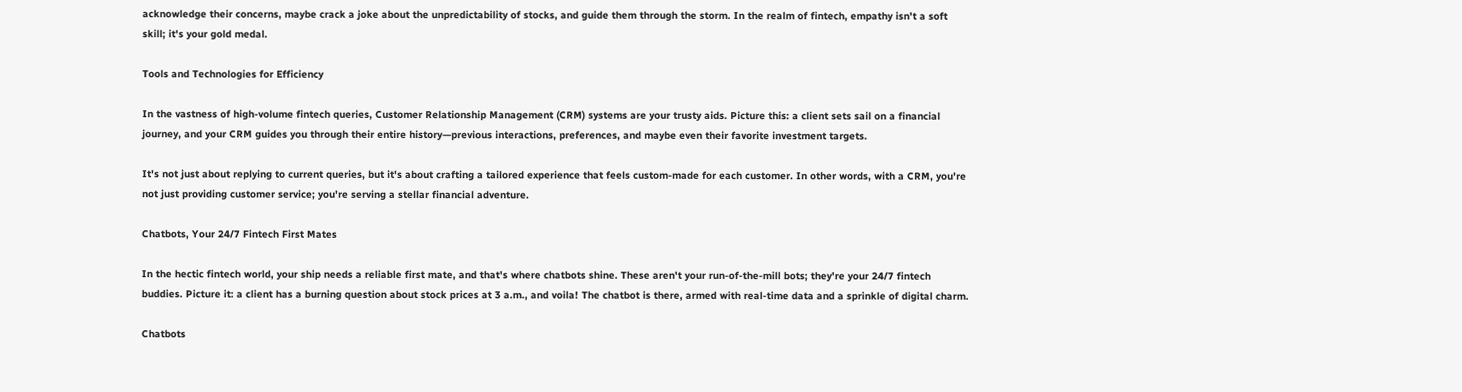acknowledge their concerns, maybe crack a joke about the unpredictability of stocks, and guide them through the storm. In the realm of fintech, empathy isn't a soft skill; it's your gold medal.

Tools and Technologies for Efficiency

In the vastness of high-volume fintech queries, Customer Relationship Management (CRM) systems are your trusty aids. Picture this: a client sets sail on a financial journey, and your CRM guides you through their entire history—previous interactions, preferences, and maybe even their favorite investment targets.

It's not just about replying to current queries, but it's about crafting a tailored experience that feels custom-made for each customer. In other words, with a CRM, you're not just providing customer service; you're serving a stellar financial adventure.

Chatbots, Your 24/7 Fintech First Mates

In the hectic fintech world, your ship needs a reliable first mate, and that's where chatbots shine. These aren't your run-of-the-mill bots; they're your 24/7 fintech buddies. Picture it: a client has a burning question about stock prices at 3 a.m., and voila! The chatbot is there, armed with real-time data and a sprinkle of digital charm.

Chatbots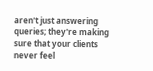aren't just answering queries; they're making sure that your clients never feel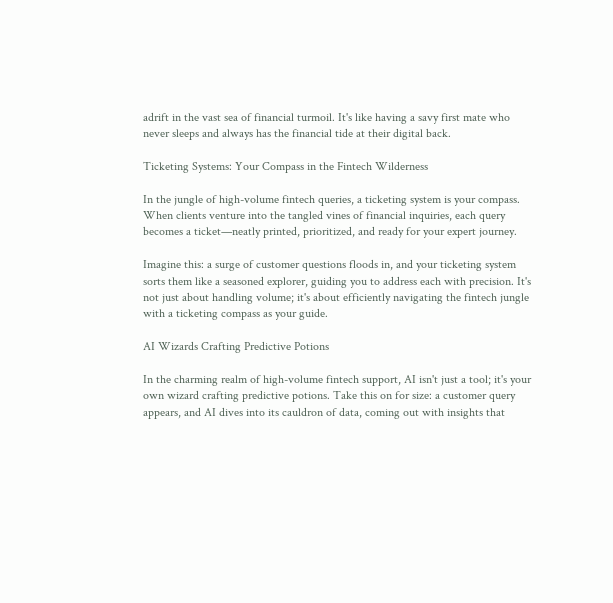adrift in the vast sea of financial turmoil. It's like having a savy first mate who never sleeps and always has the financial tide at their digital back.

Ticketing Systems: Your Compass in the Fintech Wilderness

In the jungle of high-volume fintech queries, a ticketing system is your compass. When clients venture into the tangled vines of financial inquiries, each query becomes a ticket—neatly printed, prioritized, and ready for your expert journey.

Imagine this: a surge of customer questions floods in, and your ticketing system sorts them like a seasoned explorer, guiding you to address each with precision. It's not just about handling volume; it's about efficiently navigating the fintech jungle with a ticketing compass as your guide.

AI Wizards Crafting Predictive Potions

In the charming realm of high-volume fintech support, AI isn't just a tool; it's your own wizard crafting predictive potions. Take this on for size: a customer query appears, and AI dives into its cauldron of data, coming out with insights that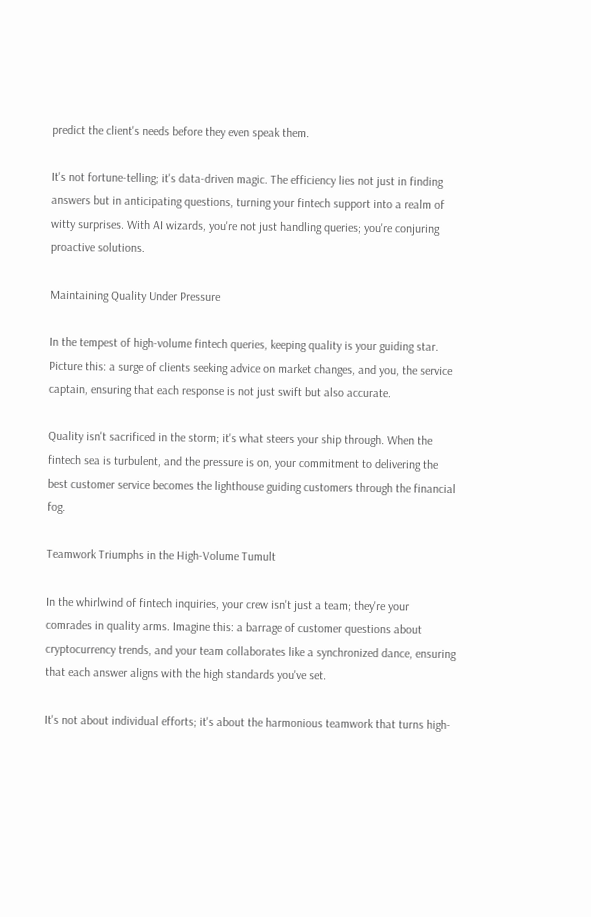predict the client's needs before they even speak them.

It's not fortune-telling; it's data-driven magic. The efficiency lies not just in finding answers but in anticipating questions, turning your fintech support into a realm of witty surprises. With AI wizards, you're not just handling queries; you're conjuring proactive solutions.

Maintaining Quality Under Pressure

In the tempest of high-volume fintech queries, keeping quality is your guiding star. Picture this: a surge of clients seeking advice on market changes, and you, the service captain, ensuring that each response is not just swift but also accurate.

Quality isn't sacrificed in the storm; it's what steers your ship through. When the fintech sea is turbulent, and the pressure is on, your commitment to delivering the best customer service becomes the lighthouse guiding customers through the financial fog.

Teamwork Triumphs in the High-Volume Tumult

In the whirlwind of fintech inquiries, your crew isn't just a team; they're your comrades in quality arms. Imagine this: a barrage of customer questions about cryptocurrency trends, and your team collaborates like a synchronized dance, ensuring that each answer aligns with the high standards you've set.

It's not about individual efforts; it's about the harmonious teamwork that turns high-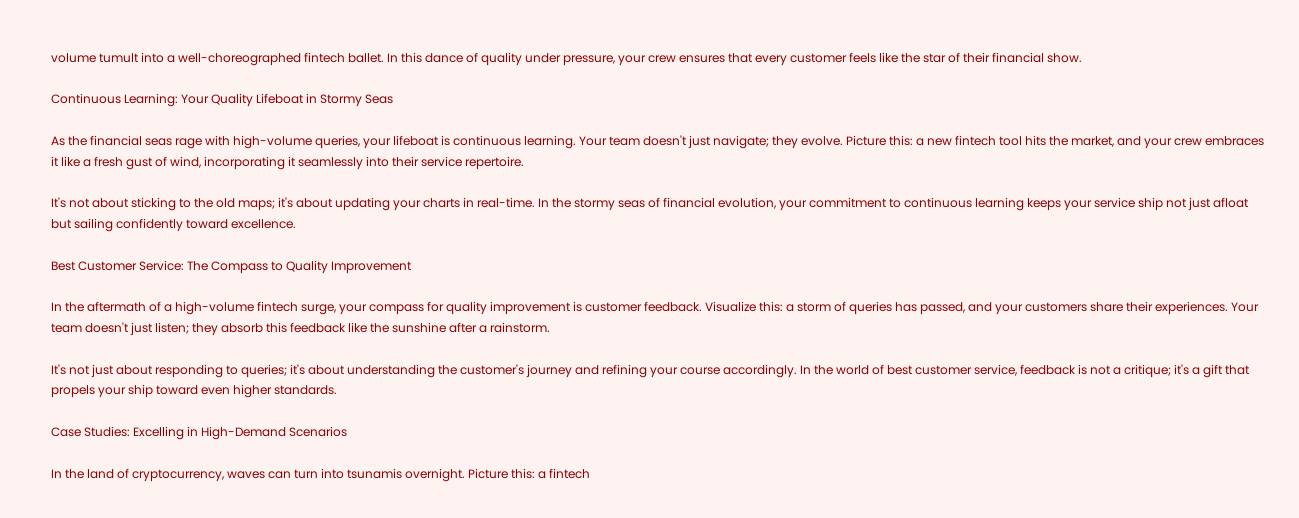volume tumult into a well-choreographed fintech ballet. In this dance of quality under pressure, your crew ensures that every customer feels like the star of their financial show.

Continuous Learning: Your Quality Lifeboat in Stormy Seas

As the financial seas rage with high-volume queries, your lifeboat is continuous learning. Your team doesn't just navigate; they evolve. Picture this: a new fintech tool hits the market, and your crew embraces it like a fresh gust of wind, incorporating it seamlessly into their service repertoire.

It's not about sticking to the old maps; it's about updating your charts in real-time. In the stormy seas of financial evolution, your commitment to continuous learning keeps your service ship not just afloat but sailing confidently toward excellence.

Best Customer Service: The Compass to Quality Improvement

In the aftermath of a high-volume fintech surge, your compass for quality improvement is customer feedback. Visualize this: a storm of queries has passed, and your customers share their experiences. Your team doesn't just listen; they absorb this feedback like the sunshine after a rainstorm.

It's not just about responding to queries; it's about understanding the customer's journey and refining your course accordingly. In the world of best customer service, feedback is not a critique; it's a gift that propels your ship toward even higher standards.

Case Studies: Excelling in High-Demand Scenarios

In the land of cryptocurrency, waves can turn into tsunamis overnight. Picture this: a fintech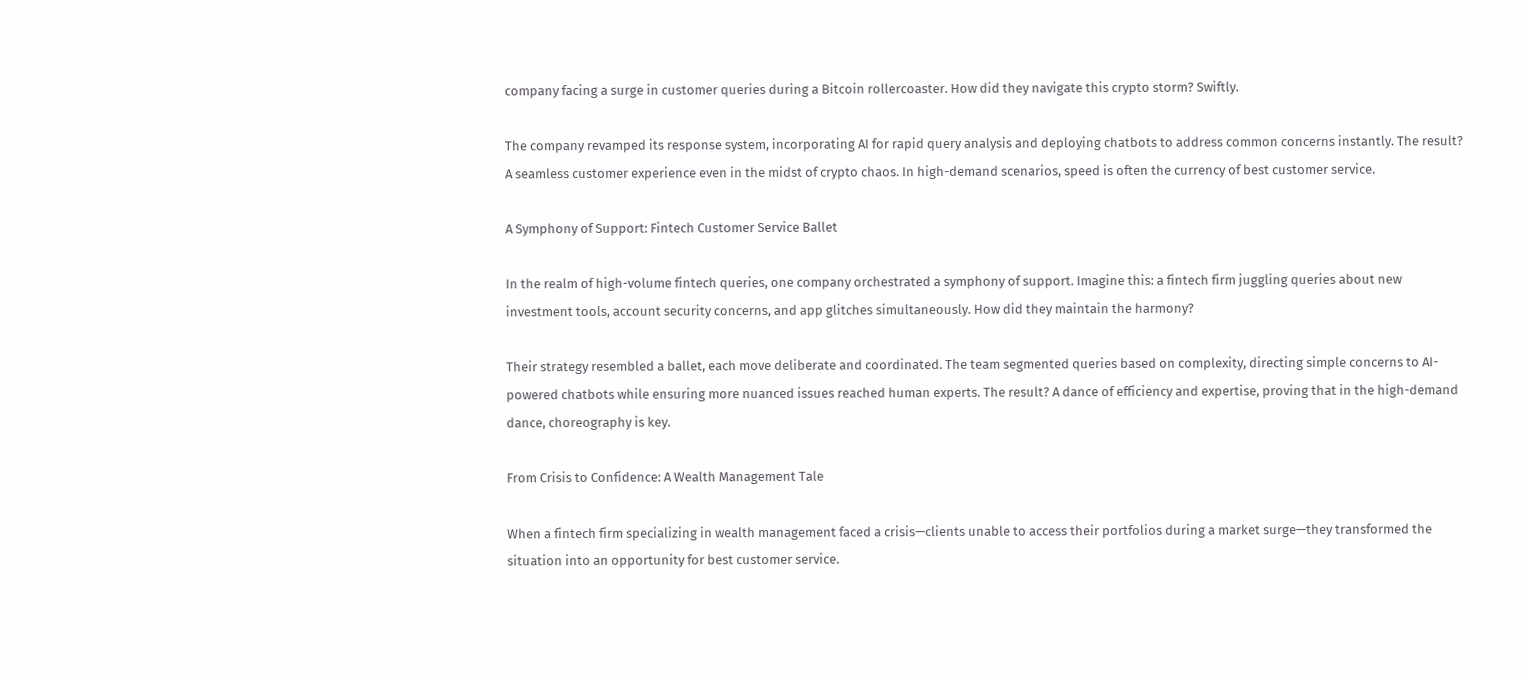company facing a surge in customer queries during a Bitcoin rollercoaster. How did they navigate this crypto storm? Swiftly.

The company revamped its response system, incorporating AI for rapid query analysis and deploying chatbots to address common concerns instantly. The result? A seamless customer experience even in the midst of crypto chaos. In high-demand scenarios, speed is often the currency of best customer service.

A Symphony of Support: Fintech Customer Service Ballet

In the realm of high-volume fintech queries, one company orchestrated a symphony of support. Imagine this: a fintech firm juggling queries about new investment tools, account security concerns, and app glitches simultaneously. How did they maintain the harmony?

Their strategy resembled a ballet, each move deliberate and coordinated. The team segmented queries based on complexity, directing simple concerns to AI-powered chatbots while ensuring more nuanced issues reached human experts. The result? A dance of efficiency and expertise, proving that in the high-demand dance, choreography is key.

From Crisis to Confidence: A Wealth Management Tale

When a fintech firm specializing in wealth management faced a crisis—clients unable to access their portfolios during a market surge—they transformed the situation into an opportunity for best customer service.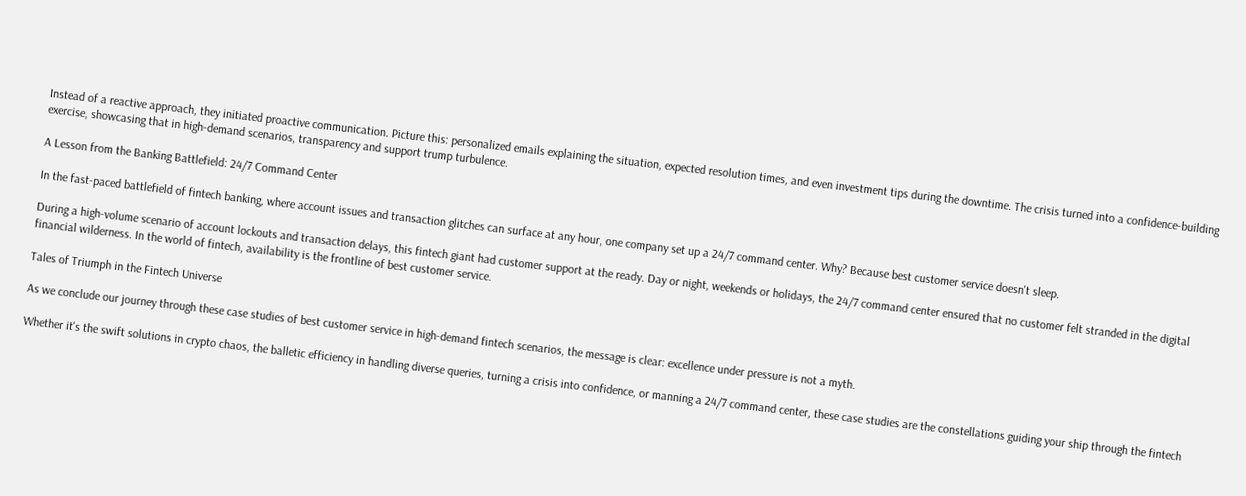Instead of a reactive approach, they initiated proactive communication. Picture this: personalized emails explaining the situation, expected resolution times, and even investment tips during the downtime. The crisis turned into a confidence-building exercise, showcasing that in high-demand scenarios, transparency and support trump turbulence.

A Lesson from the Banking Battlefield: 24/7 Command Center

In the fast-paced battlefield of fintech banking, where account issues and transaction glitches can surface at any hour, one company set up a 24/7 command center. Why? Because best customer service doesn't sleep.

During a high-volume scenario of account lockouts and transaction delays, this fintech giant had customer support at the ready. Day or night, weekends or holidays, the 24/7 command center ensured that no customer felt stranded in the digital financial wilderness. In the world of fintech, availability is the frontline of best customer service.

Tales of Triumph in the Fintech Universe

As we conclude our journey through these case studies of best customer service in high-demand fintech scenarios, the message is clear: excellence under pressure is not a myth.

Whether it's the swift solutions in crypto chaos, the balletic efficiency in handling diverse queries, turning a crisis into confidence, or manning a 24/7 command center, these case studies are the constellations guiding your ship through the fintech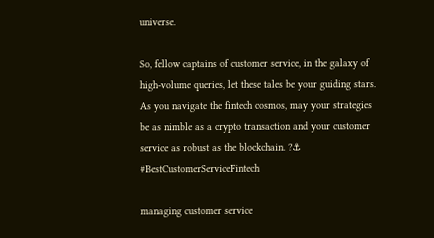universe.

So, fellow captains of customer service, in the galaxy of high-volume queries, let these tales be your guiding stars. As you navigate the fintech cosmos, may your strategies be as nimble as a crypto transaction and your customer service as robust as the blockchain. ?⚓ #BestCustomerServiceFintech

managing customer service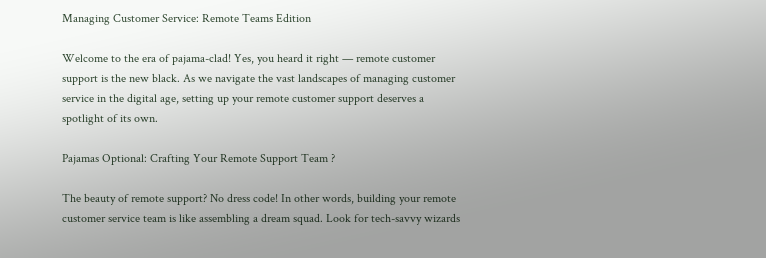Managing Customer Service: Remote Teams Edition

Welcome to the era of pajama-clad! Yes, you heard it right — remote customer support is the new black. As we navigate the vast landscapes of managing customer service in the digital age, setting up your remote customer support deserves a spotlight of its own.

Pajamas Optional: Crafting Your Remote Support Team ?

The beauty of remote support? No dress code! In other words, building your remote customer service team is like assembling a dream squad. Look for tech-savvy wizards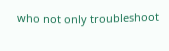who not only troubleshoot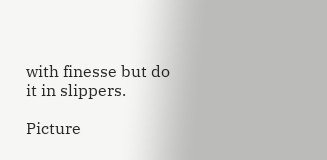with finesse but do it in slippers.

Picture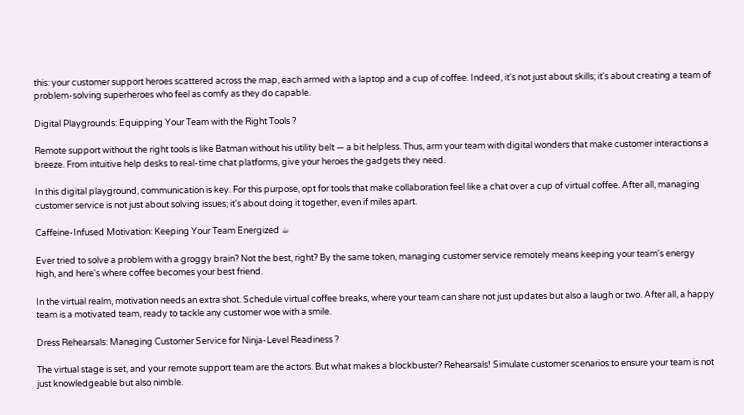this: your customer support heroes scattered across the map, each armed with a laptop and a cup of coffee. Indeed, it's not just about skills; it's about creating a team of problem-solving superheroes who feel as comfy as they do capable.

Digital Playgrounds: Equipping Your Team with the Right Tools ?

Remote support without the right tools is like Batman without his utility belt — a bit helpless. Thus, arm your team with digital wonders that make customer interactions a breeze. From intuitive help desks to real-time chat platforms, give your heroes the gadgets they need.

In this digital playground, communication is key. For this purpose, opt for tools that make collaboration feel like a chat over a cup of virtual coffee. After all, managing customer service is not just about solving issues; it's about doing it together, even if miles apart.

Caffeine-Infused Motivation: Keeping Your Team Energized ☕

Ever tried to solve a problem with a groggy brain? Not the best, right? By the same token, managing customer service remotely means keeping your team's energy high, and here's where coffee becomes your best friend.

In the virtual realm, motivation needs an extra shot. Schedule virtual coffee breaks, where your team can share not just updates but also a laugh or two. After all, a happy team is a motivated team, ready to tackle any customer woe with a smile.

Dress Rehearsals: Managing Customer Service for Ninja-Level Readiness ?

The virtual stage is set, and your remote support team are the actors. But what makes a blockbuster? Rehearsals! Simulate customer scenarios to ensure your team is not just knowledgeable but also nimble.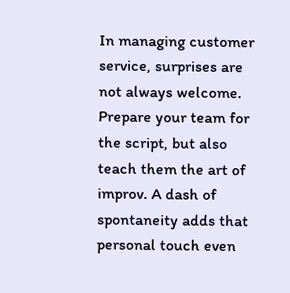In managing customer service, surprises are not always welcome. Prepare your team for the script, but also teach them the art of improv. A dash of spontaneity adds that personal touch even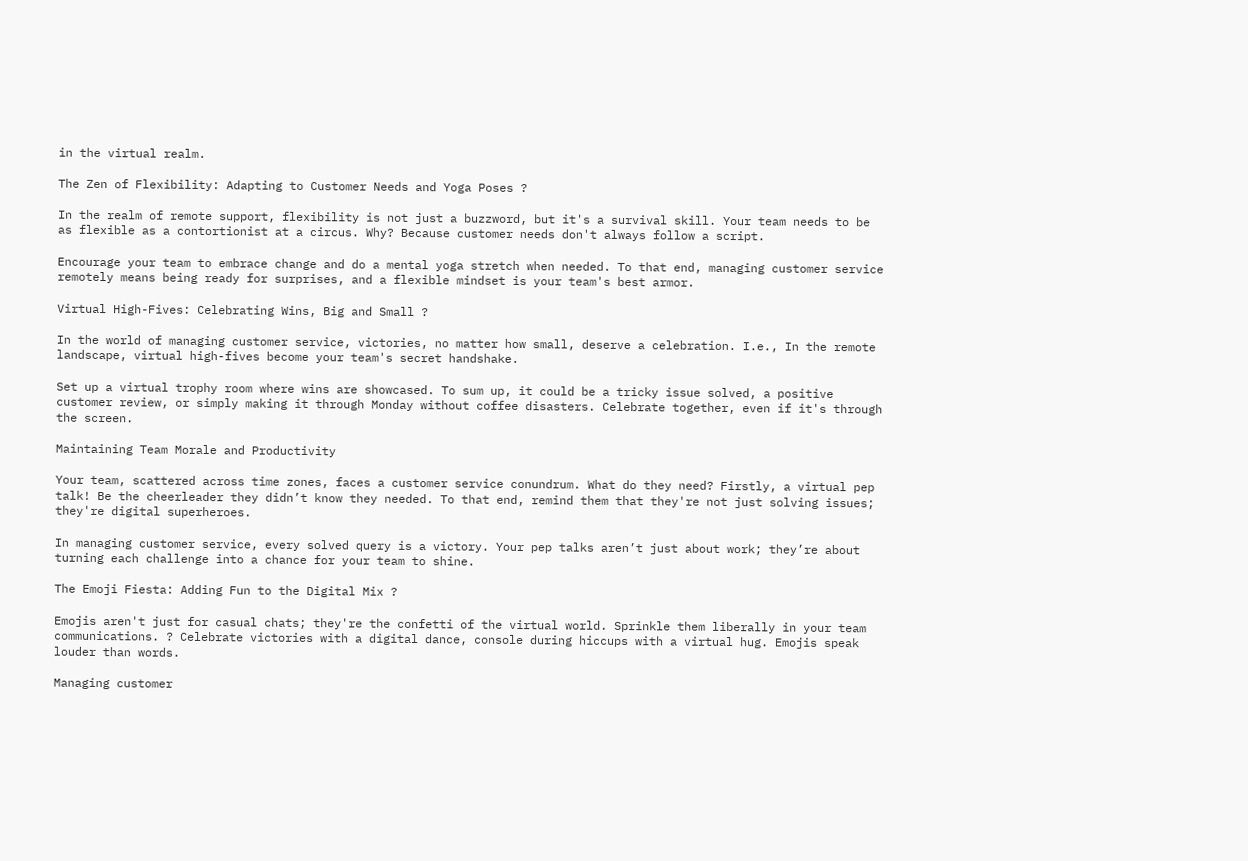in the virtual realm.

The Zen of Flexibility: Adapting to Customer Needs and Yoga Poses ?

In the realm of remote support, flexibility is not just a buzzword, but it's a survival skill. Your team needs to be as flexible as a contortionist at a circus. Why? Because customer needs don't always follow a script.

Encourage your team to embrace change and do a mental yoga stretch when needed. To that end, managing customer service remotely means being ready for surprises, and a flexible mindset is your team's best armor.

Virtual High-Fives: Celebrating Wins, Big and Small ?

In the world of managing customer service, victories, no matter how small, deserve a celebration. I.e., In the remote landscape, virtual high-fives become your team's secret handshake.

Set up a virtual trophy room where wins are showcased. To sum up, it could be a tricky issue solved, a positive customer review, or simply making it through Monday without coffee disasters. Celebrate together, even if it's through the screen.

Maintaining Team Morale and Productivity

Your team, scattered across time zones, faces a customer service conundrum. What do they need? Firstly, a virtual pep talk! Be the cheerleader they didn’t know they needed. To that end, remind them that they're not just solving issues; they're digital superheroes.

In managing customer service, every solved query is a victory. Your pep talks aren’t just about work; they’re about turning each challenge into a chance for your team to shine.

The Emoji Fiesta: Adding Fun to the Digital Mix ?

Emojis aren't just for casual chats; they're the confetti of the virtual world. Sprinkle them liberally in your team communications. ? Celebrate victories with a digital dance, console during hiccups with a virtual hug. Emojis speak louder than words.

Managing customer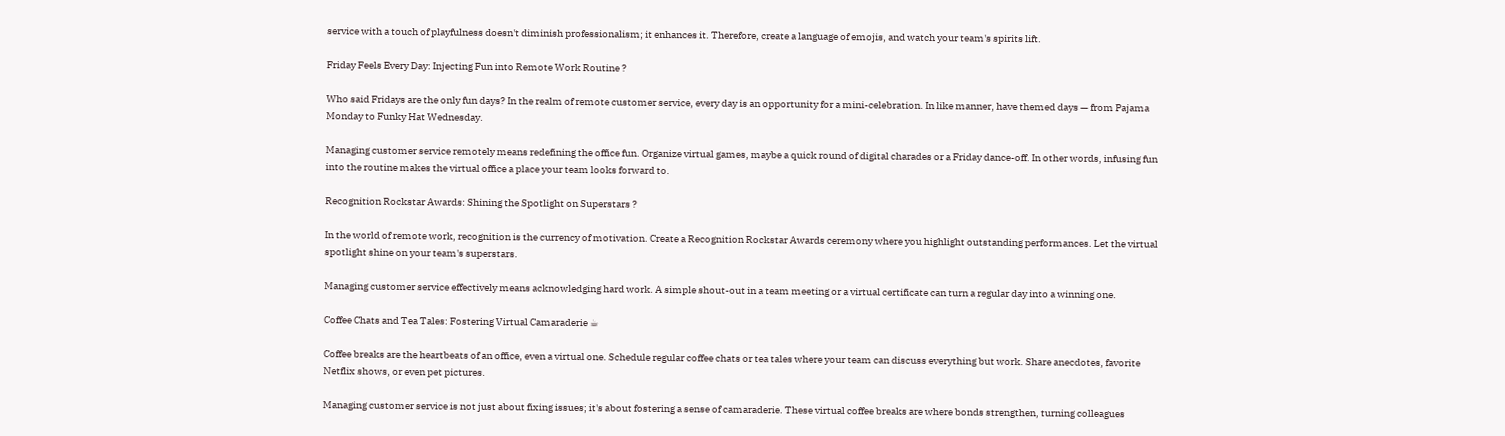service with a touch of playfulness doesn't diminish professionalism; it enhances it. Therefore, create a language of emojis, and watch your team's spirits lift.

Friday Feels Every Day: Injecting Fun into Remote Work Routine ?

Who said Fridays are the only fun days? In the realm of remote customer service, every day is an opportunity for a mini-celebration. In like manner, have themed days — from Pajama Monday to Funky Hat Wednesday.

Managing customer service remotely means redefining the office fun. Organize virtual games, maybe a quick round of digital charades or a Friday dance-off. In other words, infusing fun into the routine makes the virtual office a place your team looks forward to.

Recognition Rockstar Awards: Shining the Spotlight on Superstars ?

In the world of remote work, recognition is the currency of motivation. Create a Recognition Rockstar Awards ceremony where you highlight outstanding performances. Let the virtual spotlight shine on your team's superstars.

Managing customer service effectively means acknowledging hard work. A simple shout-out in a team meeting or a virtual certificate can turn a regular day into a winning one.

Coffee Chats and Tea Tales: Fostering Virtual Camaraderie ☕

Coffee breaks are the heartbeats of an office, even a virtual one. Schedule regular coffee chats or tea tales where your team can discuss everything but work. Share anecdotes, favorite Netflix shows, or even pet pictures.

Managing customer service is not just about fixing issues; it's about fostering a sense of camaraderie. These virtual coffee breaks are where bonds strengthen, turning colleagues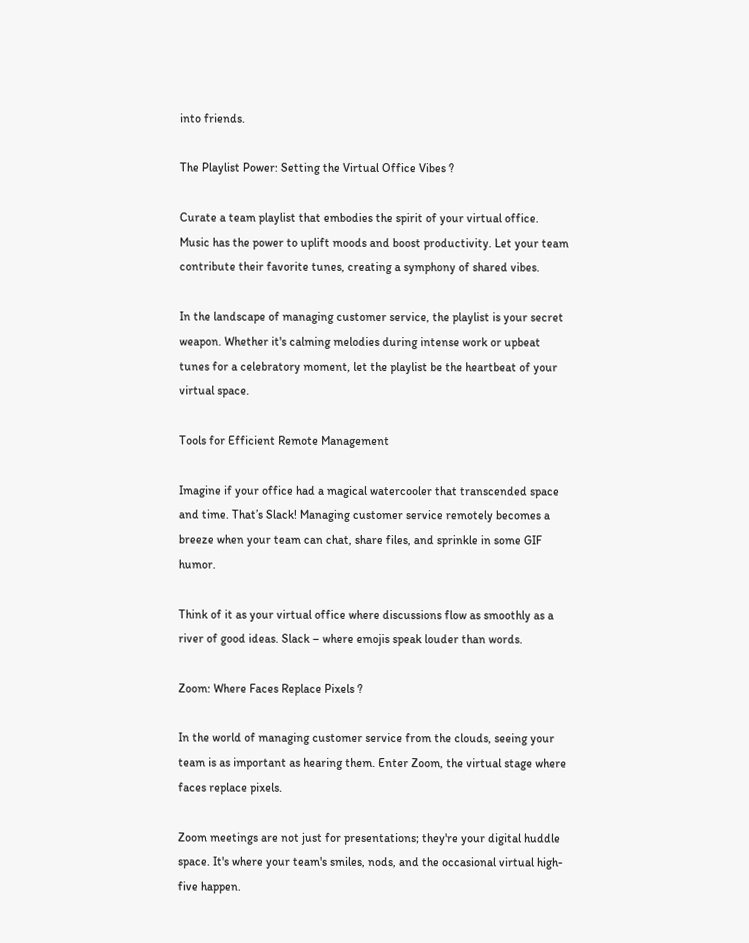into friends.

The Playlist Power: Setting the Virtual Office Vibes ?

Curate a team playlist that embodies the spirit of your virtual office. Music has the power to uplift moods and boost productivity. Let your team contribute their favorite tunes, creating a symphony of shared vibes.

In the landscape of managing customer service, the playlist is your secret weapon. Whether it's calming melodies during intense work or upbeat tunes for a celebratory moment, let the playlist be the heartbeat of your virtual space.

Tools for Efficient Remote Management

Imagine if your office had a magical watercooler that transcended space and time. That’s Slack! Managing customer service remotely becomes a breeze when your team can chat, share files, and sprinkle in some GIF humor.

Think of it as your virtual office where discussions flow as smoothly as a river of good ideas. Slack – where emojis speak louder than words.

Zoom: Where Faces Replace Pixels ?

In the world of managing customer service from the clouds, seeing your team is as important as hearing them. Enter Zoom, the virtual stage where faces replace pixels.

Zoom meetings are not just for presentations; they're your digital huddle space. It's where your team's smiles, nods, and the occasional virtual high-five happen.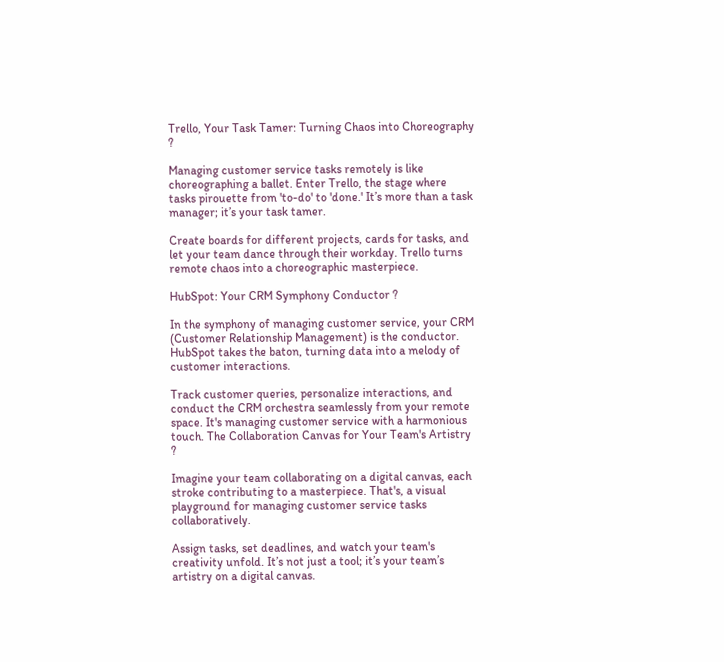Trello, Your Task Tamer: Turning Chaos into Choreography ?

Managing customer service tasks remotely is like choreographing a ballet. Enter Trello, the stage where tasks pirouette from 'to-do' to 'done.' It’s more than a task manager; it’s your task tamer.

Create boards for different projects, cards for tasks, and let your team dance through their workday. Trello turns remote chaos into a choreographic masterpiece.

HubSpot: Your CRM Symphony Conductor ?

In the symphony of managing customer service, your CRM (Customer Relationship Management) is the conductor. HubSpot takes the baton, turning data into a melody of customer interactions.

Track customer queries, personalize interactions, and conduct the CRM orchestra seamlessly from your remote space. It's managing customer service with a harmonious touch. The Collaboration Canvas for Your Team's Artistry ?

Imagine your team collaborating on a digital canvas, each stroke contributing to a masterpiece. That's, a visual playground for managing customer service tasks collaboratively.

Assign tasks, set deadlines, and watch your team's creativity unfold. It’s not just a tool; it’s your team’s artistry on a digital canvas.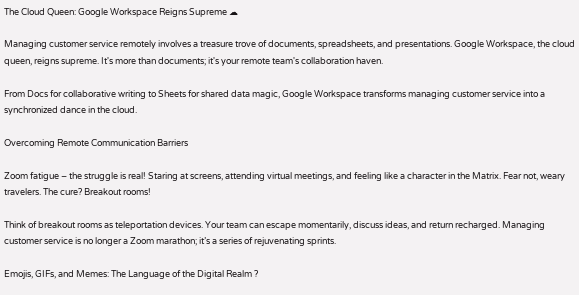The Cloud Queen: Google Workspace Reigns Supreme ☁

Managing customer service remotely involves a treasure trove of documents, spreadsheets, and presentations. Google Workspace, the cloud queen, reigns supreme. It's more than documents; it's your remote team's collaboration haven.

From Docs for collaborative writing to Sheets for shared data magic, Google Workspace transforms managing customer service into a synchronized dance in the cloud.

Overcoming Remote Communication Barriers

Zoom fatigue – the struggle is real! Staring at screens, attending virtual meetings, and feeling like a character in the Matrix. Fear not, weary travelers. The cure? Breakout rooms!

Think of breakout rooms as teleportation devices. Your team can escape momentarily, discuss ideas, and return recharged. Managing customer service is no longer a Zoom marathon; it’s a series of rejuvenating sprints.

Emojis, GIFs, and Memes: The Language of the Digital Realm ?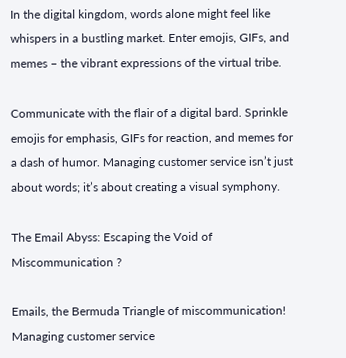In the digital kingdom, words alone might feel like whispers in a bustling market. Enter emojis, GIFs, and memes – the vibrant expressions of the virtual tribe.

Communicate with the flair of a digital bard. Sprinkle emojis for emphasis, GIFs for reaction, and memes for a dash of humor. Managing customer service isn’t just about words; it’s about creating a visual symphony.

The Email Abyss: Escaping the Void of Miscommunication ?

Emails, the Bermuda Triangle of miscommunication! Managing customer service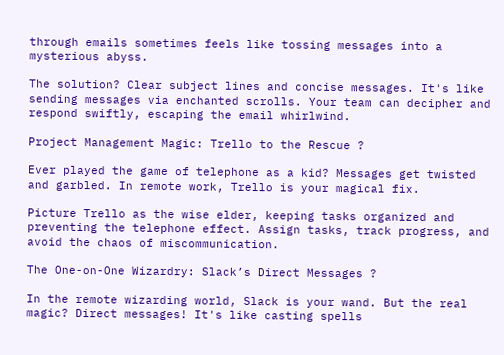through emails sometimes feels like tossing messages into a mysterious abyss.

The solution? Clear subject lines and concise messages. It's like sending messages via enchanted scrolls. Your team can decipher and respond swiftly, escaping the email whirlwind.

Project Management Magic: Trello to the Rescue ?

Ever played the game of telephone as a kid? Messages get twisted and garbled. In remote work, Trello is your magical fix.

Picture Trello as the wise elder, keeping tasks organized and preventing the telephone effect. Assign tasks, track progress, and avoid the chaos of miscommunication.

The One-on-One Wizardry: Slack’s Direct Messages ?

In the remote wizarding world, Slack is your wand. But the real magic? Direct messages! It's like casting spells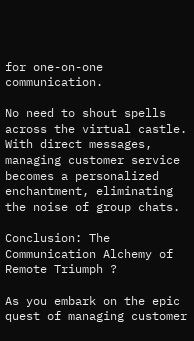for one-on-one communication.

No need to shout spells across the virtual castle. With direct messages, managing customer service becomes a personalized enchantment, eliminating the noise of group chats.

Conclusion: The Communication Alchemy of Remote Triumph ?

As you embark on the epic quest of managing customer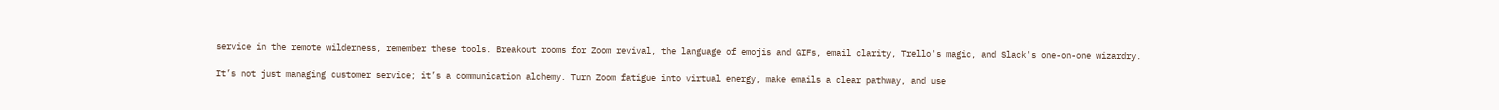service in the remote wilderness, remember these tools. Breakout rooms for Zoom revival, the language of emojis and GIFs, email clarity, Trello's magic, and Slack's one-on-one wizardry.

It’s not just managing customer service; it’s a communication alchemy. Turn Zoom fatigue into virtual energy, make emails a clear pathway, and use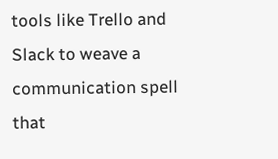tools like Trello and Slack to weave a communication spell that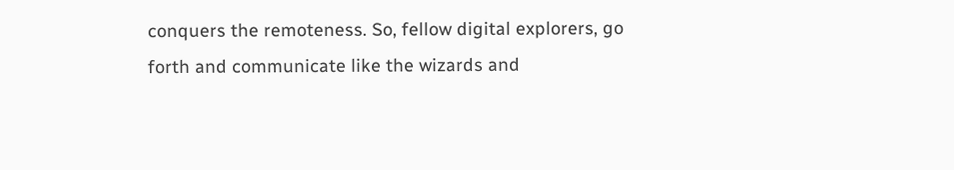conquers the remoteness. So, fellow digital explorers, go forth and communicate like the wizards and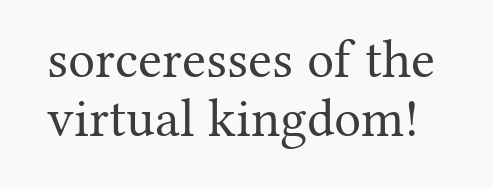sorceresses of the virtual kingdom!